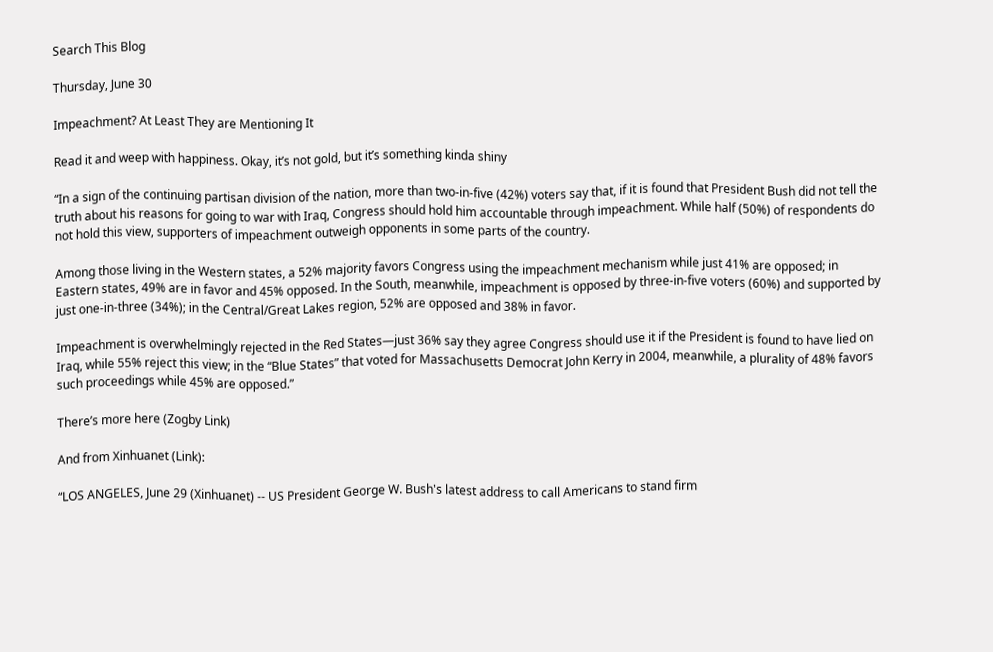Search This Blog

Thursday, June 30

Impeachment? At Least They are Mentioning It

Read it and weep with happiness. Okay, it’s not gold, but it’s something kinda shiny

“In a sign of the continuing partisan division of the nation, more than two-in-five (42%) voters say that, if it is found that President Bush did not tell the truth about his reasons for going to war with Iraq, Congress should hold him accountable through impeachment. While half (50%) of respondents do not hold this view, supporters of impeachment outweigh opponents in some parts of the country.

Among those living in the Western states, a 52% majority favors Congress using the impeachment mechanism while just 41% are opposed; in Eastern states, 49% are in favor and 45% opposed. In the South, meanwhile, impeachment is opposed by three-in-five voters (60%) and supported by just one-in-three (34%); in the Central/Great Lakes region, 52% are opposed and 38% in favor.

Impeachment is overwhelmingly rejected in the Red States—just 36% say they agree Congress should use it if the President is found to have lied on Iraq, while 55% reject this view; in the “Blue States” that voted for Massachusetts Democrat John Kerry in 2004, meanwhile, a plurality of 48% favors such proceedings while 45% are opposed.”

There’s more here (Zogby Link)

And from Xinhuanet (Link):

“LOS ANGELES, June 29 (Xinhuanet) -- US President George W. Bush's latest address to call Americans to stand firm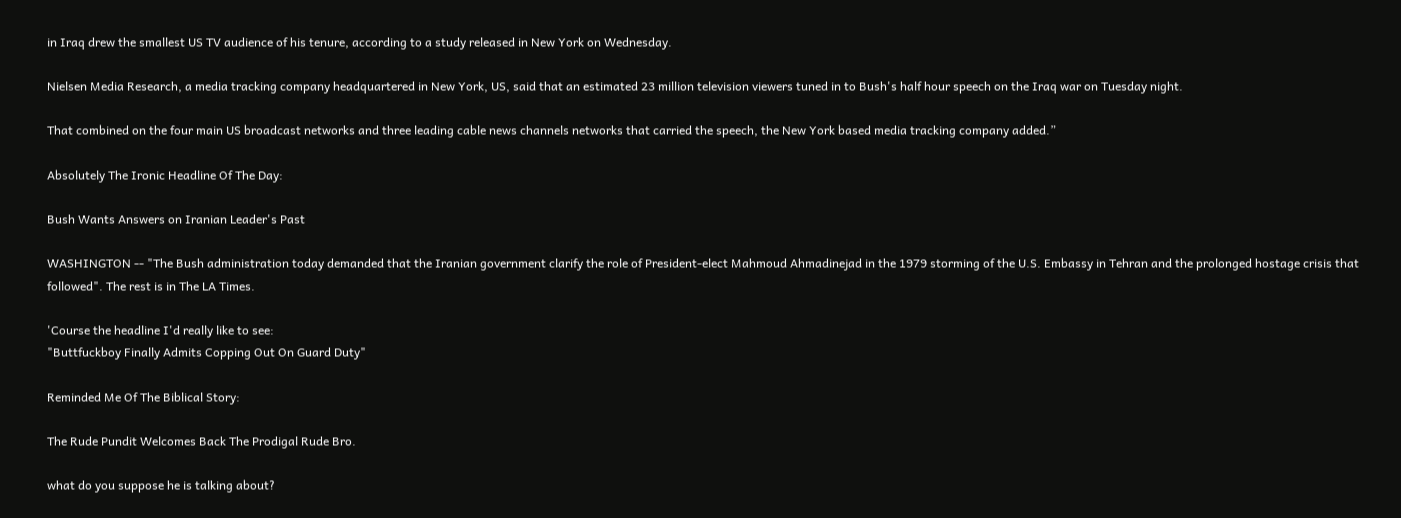in Iraq drew the smallest US TV audience of his tenure, according to a study released in New York on Wednesday.

Nielsen Media Research, a media tracking company headquartered in New York, US, said that an estimated 23 million television viewers tuned in to Bush's half hour speech on the Iraq war on Tuesday night.

That combined on the four main US broadcast networks and three leading cable news channels networks that carried the speech, the New York based media tracking company added.”

Absolutely The Ironic Headline Of The Day:

Bush Wants Answers on Iranian Leader's Past

WASHINGTON -- "The Bush administration today demanded that the Iranian government clarify the role of President-elect Mahmoud Ahmadinejad in the 1979 storming of the U.S. Embassy in Tehran and the prolonged hostage crisis that followed". The rest is in The LA Times.

'Course the headline I'd really like to see:
"Buttfuckboy Finally Admits Copping Out On Guard Duty"

Reminded Me Of The Biblical Story:

The Rude Pundit Welcomes Back The Prodigal Rude Bro.

what do you suppose he is talking about?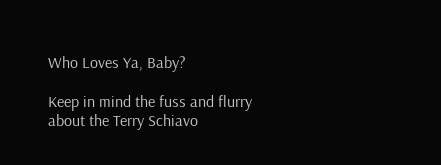Who Loves Ya, Baby?

Keep in mind the fuss and flurry about the Terry Schiavo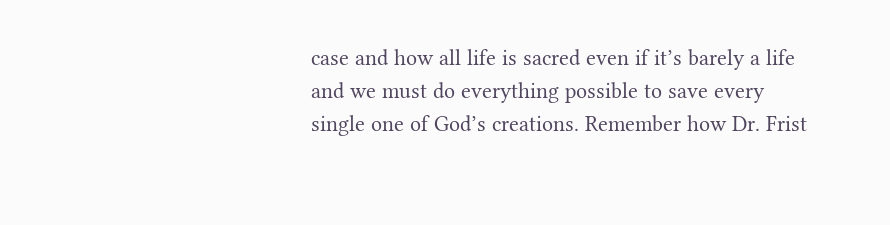case and how all life is sacred even if it’s barely a life and we must do everything possible to save every single one of God’s creations. Remember how Dr. Frist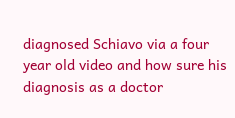diagnosed Schiavo via a four year old video and how sure his diagnosis as a doctor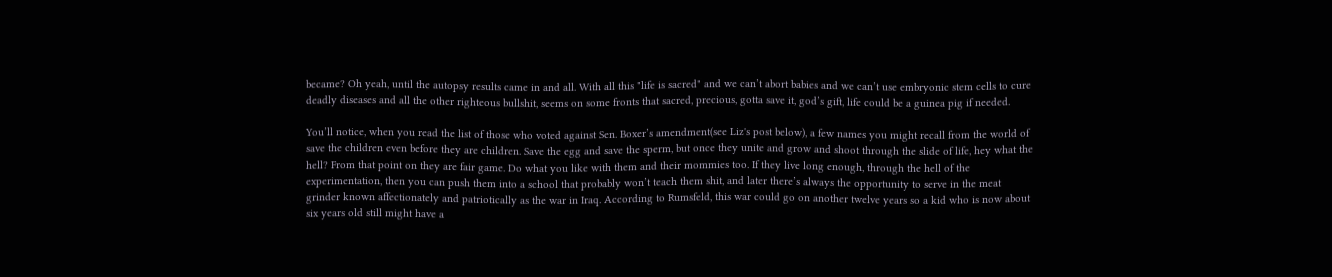became? Oh yeah, until the autopsy results came in and all. With all this "life is sacred" and we can’t abort babies and we can’t use embryonic stem cells to cure deadly diseases and all the other righteous bullshit, seems on some fronts that sacred, precious, gotta save it, god’s gift, life could be a guinea pig if needed.

You’ll notice, when you read the list of those who voted against Sen. Boxer’s amendment(see Liz's post below), a few names you might recall from the world of save the children even before they are children. Save the egg and save the sperm, but once they unite and grow and shoot through the slide of life, hey what the hell? From that point on they are fair game. Do what you like with them and their mommies too. If they live long enough, through the hell of the experimentation, then you can push them into a school that probably won’t teach them shit, and later there’s always the opportunity to serve in the meat grinder known affectionately and patriotically as the war in Iraq. According to Rumsfeld, this war could go on another twelve years so a kid who is now about six years old still might have a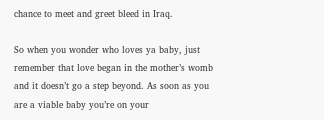chance to meet and greet bleed in Iraq.

So when you wonder who loves ya baby, just remember that love began in the mother’s womb and it doesn’t go a step beyond. As soon as you are a viable baby you’re on your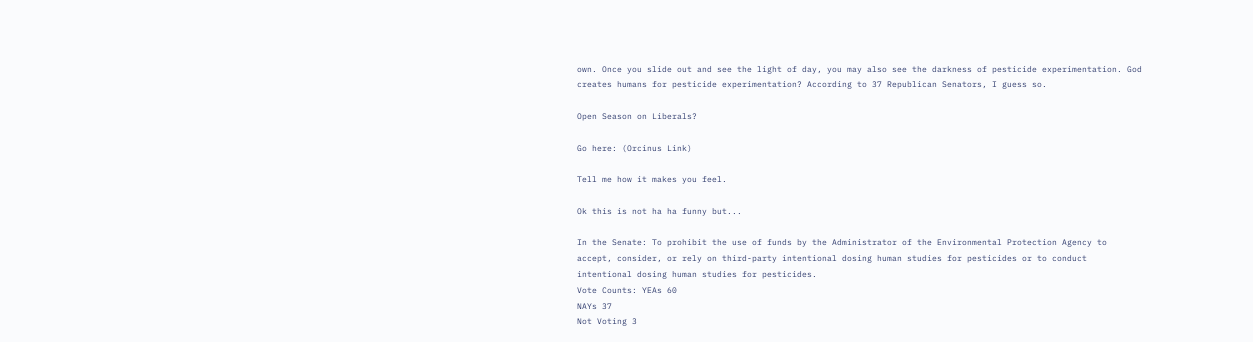own. Once you slide out and see the light of day, you may also see the darkness of pesticide experimentation. God creates humans for pesticide experimentation? According to 37 Republican Senators, I guess so.

Open Season on Liberals?

Go here: (Orcinus Link)

Tell me how it makes you feel.

Ok this is not ha ha funny but...

In the Senate: To prohibit the use of funds by the Administrator of the Environmental Protection Agency to accept, consider, or rely on third-party intentional dosing human studies for pesticides or to conduct intentional dosing human studies for pesticides.
Vote Counts: YEAs 60
NAYs 37
Not Voting 3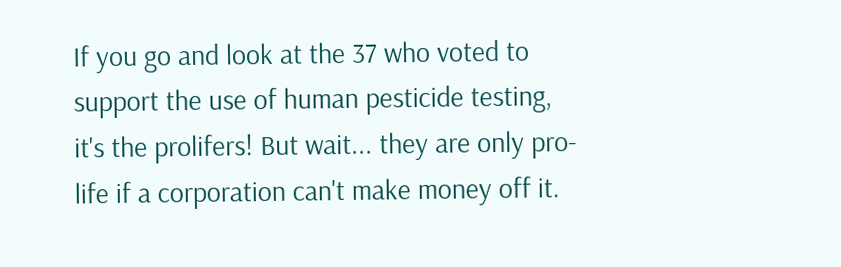If you go and look at the 37 who voted to support the use of human pesticide testing, it's the prolifers! But wait... they are only pro-life if a corporation can't make money off it.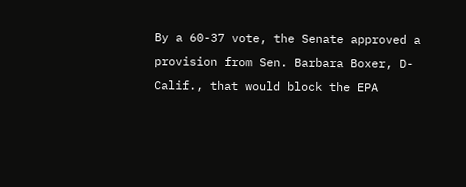By a 60-37 vote, the Senate approved a provision from Sen. Barbara Boxer, D-Calif., that would block the EPA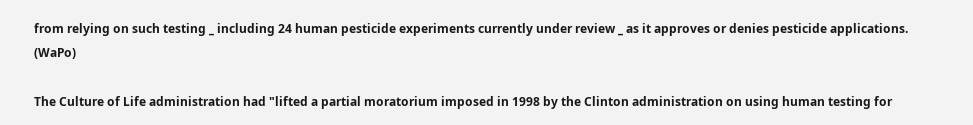from relying on such testing _ including 24 human pesticide experiments currently under review _ as it approves or denies pesticide applications. (WaPo)

The Culture of Life administration had "lifted a partial moratorium imposed in 1998 by the Clinton administration on using human testing for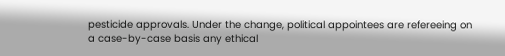pesticide approvals. Under the change, political appointees are refereeing on a case-by-case basis any ethical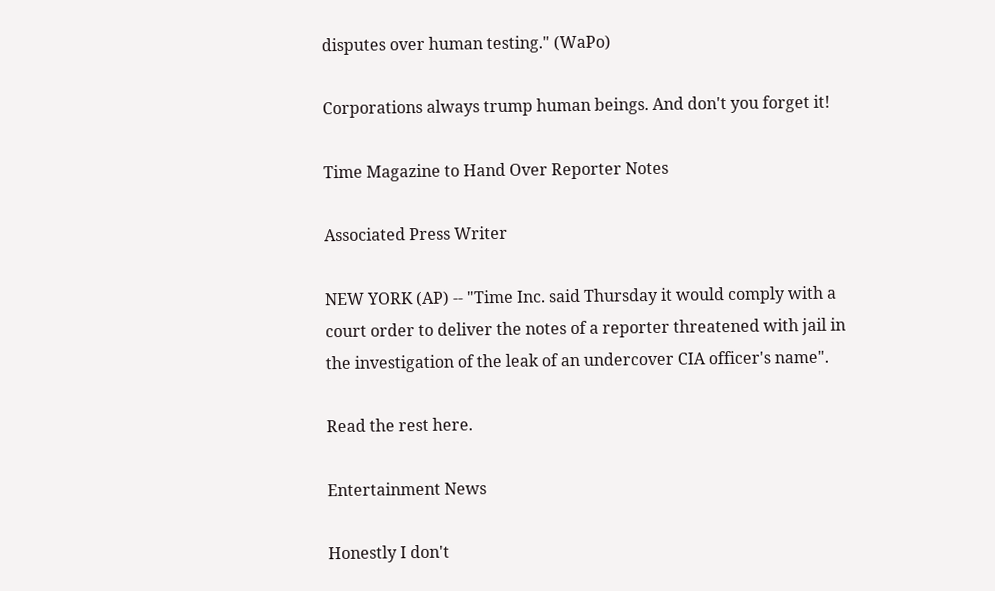disputes over human testing." (WaPo)

Corporations always trump human beings. And don't you forget it!

Time Magazine to Hand Over Reporter Notes

Associated Press Writer

NEW YORK (AP) -- "Time Inc. said Thursday it would comply with a court order to deliver the notes of a reporter threatened with jail in the investigation of the leak of an undercover CIA officer's name".

Read the rest here.

Entertainment News

Honestly I don't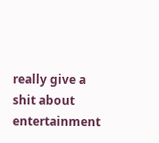really give a shit about entertainment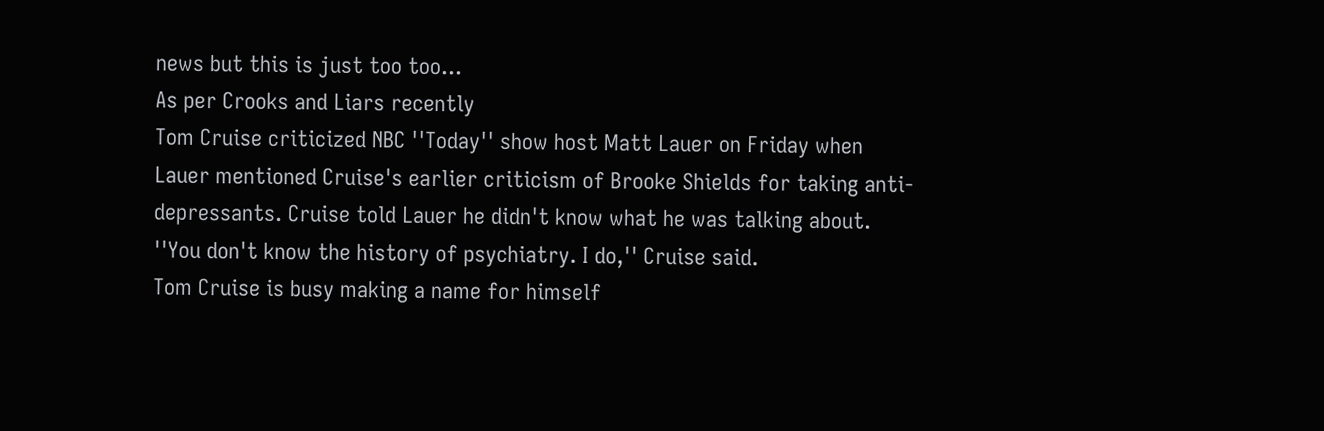news but this is just too too...
As per Crooks and Liars recently
Tom Cruise criticized NBC ''Today'' show host Matt Lauer on Friday when Lauer mentioned Cruise's earlier criticism of Brooke Shields for taking anti-depressants. Cruise told Lauer he didn't know what he was talking about. ''You don't know the history of psychiatry. I do,'' Cruise said.
Tom Cruise is busy making a name for himself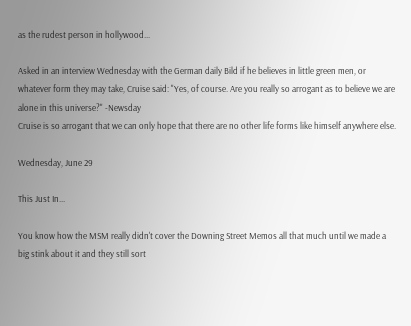as the rudest person in hollywood...

Asked in an interview Wednesday with the German daily Bild if he believes in little green men, or whatever form they may take, Cruise said: "Yes, of course. Are you really so arrogant as to believe we are alone in this universe?" -Newsday
Cruise is so arrogant that we can only hope that there are no other life forms like himself anywhere else.

Wednesday, June 29

This Just In...

You know how the MSM really didn't cover the Downing Street Memos all that much until we made a big stink about it and they still sort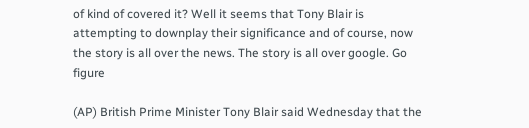of kind of covered it? Well it seems that Tony Blair is attempting to downplay their significance and of course, now the story is all over the news. The story is all over google. Go figure

(AP) British Prime Minister Tony Blair said Wednesday that the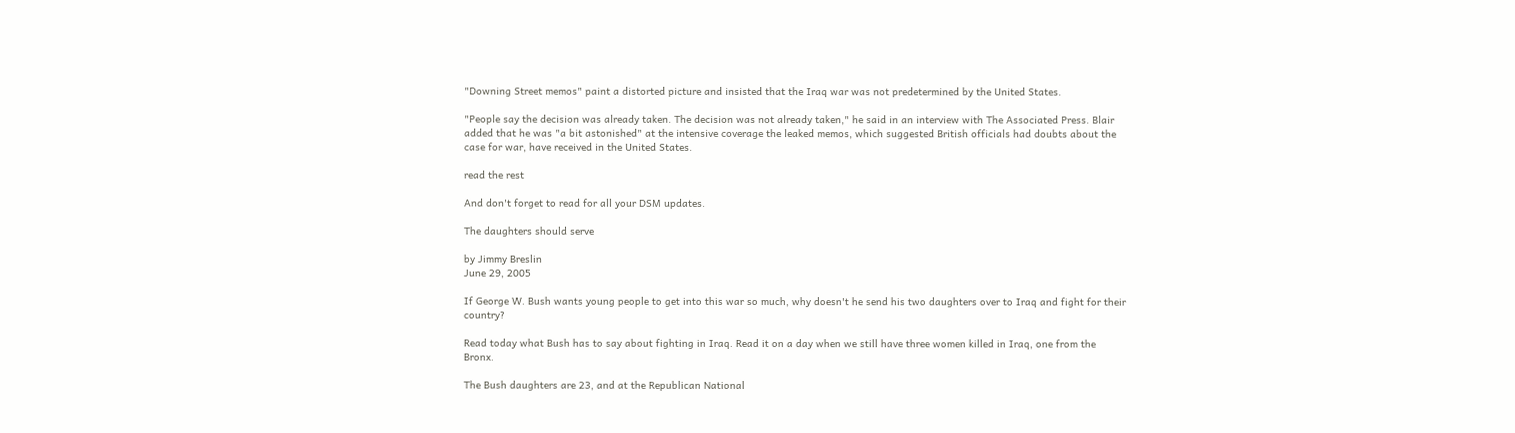"Downing Street memos" paint a distorted picture and insisted that the Iraq war was not predetermined by the United States.

"People say the decision was already taken. The decision was not already taken," he said in an interview with The Associated Press. Blair added that he was "a bit astonished" at the intensive coverage the leaked memos, which suggested British officials had doubts about the case for war, have received in the United States.

read the rest

And don't forget to read for all your DSM updates.

The daughters should serve

by Jimmy Breslin
June 29, 2005

If George W. Bush wants young people to get into this war so much, why doesn't he send his two daughters over to Iraq and fight for their country?

Read today what Bush has to say about fighting in Iraq. Read it on a day when we still have three women killed in Iraq, one from the Bronx.

The Bush daughters are 23, and at the Republican National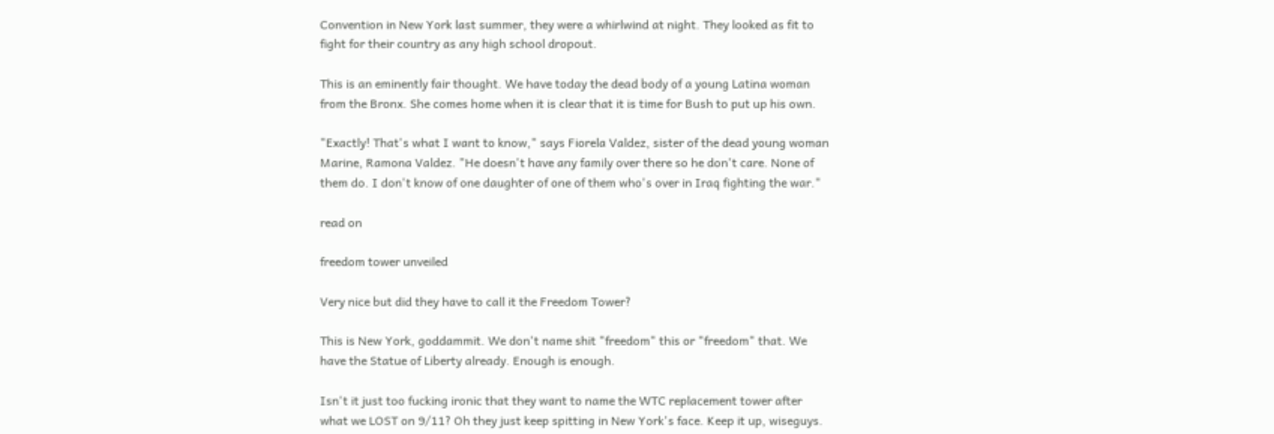Convention in New York last summer, they were a whirlwind at night. They looked as fit to fight for their country as any high school dropout.

This is an eminently fair thought. We have today the dead body of a young Latina woman from the Bronx. She comes home when it is clear that it is time for Bush to put up his own.

"Exactly! That's what I want to know," says Fiorela Valdez, sister of the dead young woman Marine, Ramona Valdez. "He doesn't have any family over there so he don't care. None of them do. I don't know of one daughter of one of them who's over in Iraq fighting the war."

read on

freedom tower unveiled

Very nice but did they have to call it the Freedom Tower?

This is New York, goddammit. We don't name shit "freedom" this or "freedom" that. We have the Statue of Liberty already. Enough is enough.

Isn't it just too fucking ironic that they want to name the WTC replacement tower after what we LOST on 9/11? Oh they just keep spitting in New York's face. Keep it up, wiseguys.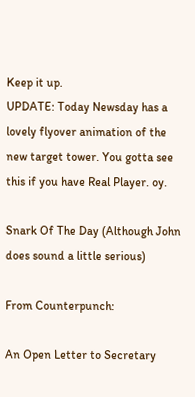Keep it up.
UPDATE: Today Newsday has a lovely flyover animation of the new target tower. You gotta see this if you have Real Player. oy.

Snark Of The Day (Although John does sound a little serious)

From Counterpunch:

An Open Letter to Secretary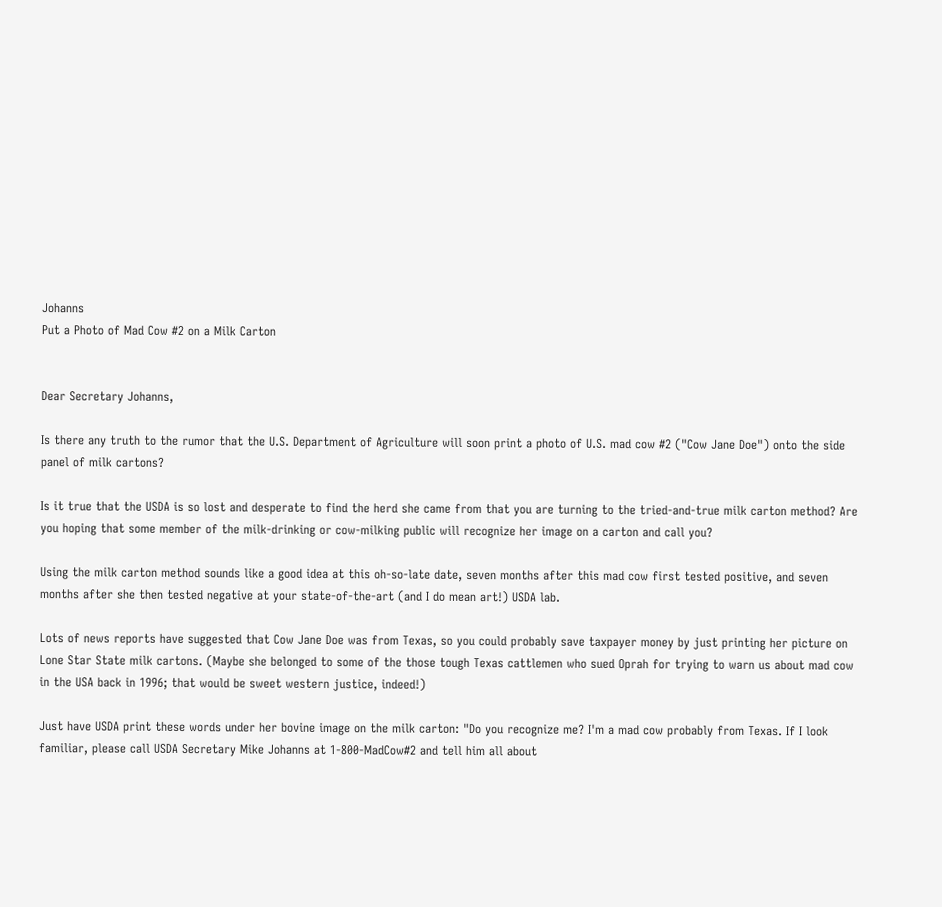Johanns
Put a Photo of Mad Cow #2 on a Milk Carton


Dear Secretary Johanns,

Is there any truth to the rumor that the U.S. Department of Agriculture will soon print a photo of U.S. mad cow #2 ("Cow Jane Doe") onto the side panel of milk cartons?

Is it true that the USDA is so lost and desperate to find the herd she came from that you are turning to the tried-and-true milk carton method? Are you hoping that some member of the milk-drinking or cow-milking public will recognize her image on a carton and call you?

Using the milk carton method sounds like a good idea at this oh-so-late date, seven months after this mad cow first tested positive, and seven months after she then tested negative at your state-of-the-art (and I do mean art!) USDA lab.

Lots of news reports have suggested that Cow Jane Doe was from Texas, so you could probably save taxpayer money by just printing her picture on Lone Star State milk cartons. (Maybe she belonged to some of the those tough Texas cattlemen who sued Oprah for trying to warn us about mad cow in the USA back in 1996; that would be sweet western justice, indeed!)

Just have USDA print these words under her bovine image on the milk carton: "Do you recognize me? I'm a mad cow probably from Texas. If I look familiar, please call USDA Secretary Mike Johanns at 1-800-MadCow#2 and tell him all about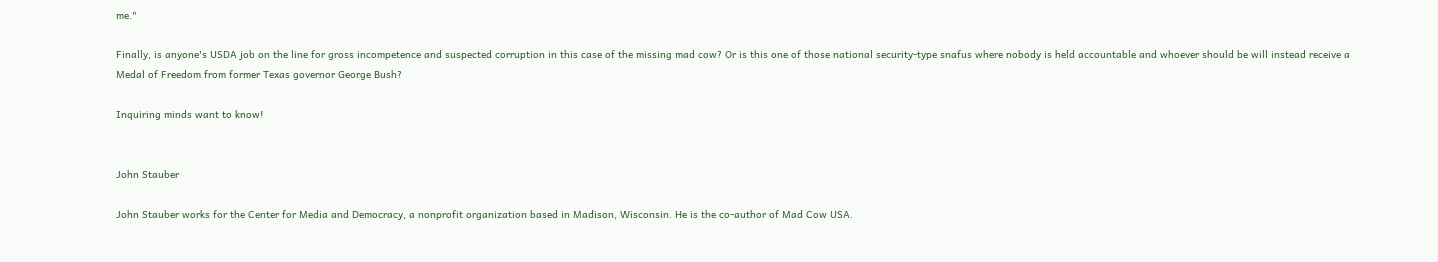me."

Finally, is anyone's USDA job on the line for gross incompetence and suspected corruption in this case of the missing mad cow? Or is this one of those national security-type snafus where nobody is held accountable and whoever should be will instead receive a Medal of Freedom from former Texas governor George Bush?

Inquiring minds want to know!


John Stauber

John Stauber works for the Center for Media and Democracy, a nonprofit organization based in Madison, Wisconsin. He is the co-author of Mad Cow USA.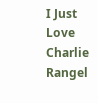I Just Love Charlie Rangel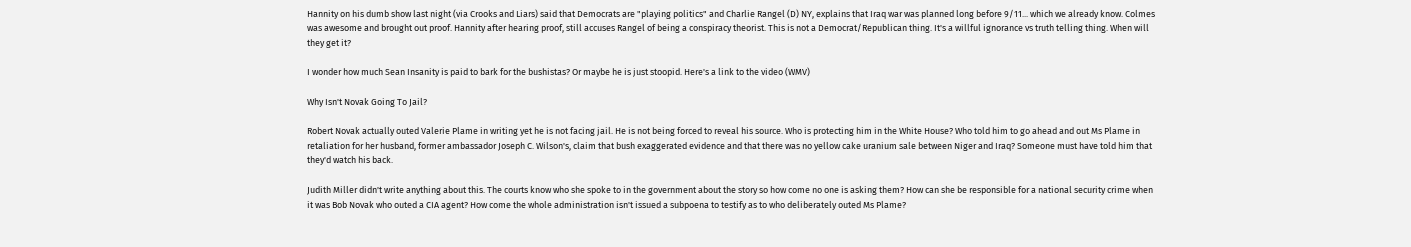Hannity on his dumb show last night (via Crooks and Liars) said that Democrats are "playing politics" and Charlie Rangel (D) NY, explains that Iraq war was planned long before 9/11... which we already know. Colmes was awesome and brought out proof. Hannity after hearing proof, still accuses Rangel of being a conspiracy theorist. This is not a Democrat/Republican thing. It's a willful ignorance vs truth telling thing. When will they get it?

I wonder how much Sean Insanity is paid to bark for the bushistas? Or maybe he is just stoopid. Here's a link to the video (WMV)

Why Isn't Novak Going To Jail?

Robert Novak actually outed Valerie Plame in writing yet he is not facing jail. He is not being forced to reveal his source. Who is protecting him in the White House? Who told him to go ahead and out Ms Plame in retaliation for her husband, former ambassador Joseph C. Wilson's, claim that bush exaggerated evidence and that there was no yellow cake uranium sale between Niger and Iraq? Someone must have told him that they'd watch his back.

Judith Miller didn't write anything about this. The courts know who she spoke to in the government about the story so how come no one is asking them? How can she be responsible for a national security crime when it was Bob Novak who outed a CIA agent? How come the whole administration isn't issued a subpoena to testify as to who deliberately outed Ms Plame?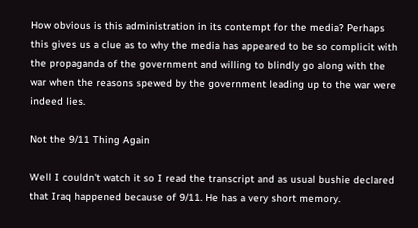How obvious is this administration in its contempt for the media? Perhaps this gives us a clue as to why the media has appeared to be so complicit with the propaganda of the government and willing to blindly go along with the war when the reasons spewed by the government leading up to the war were indeed lies.

Not the 9/11 Thing Again

Well I couldn't watch it so I read the transcript and as usual bushie declared that Iraq happened because of 9/11. He has a very short memory.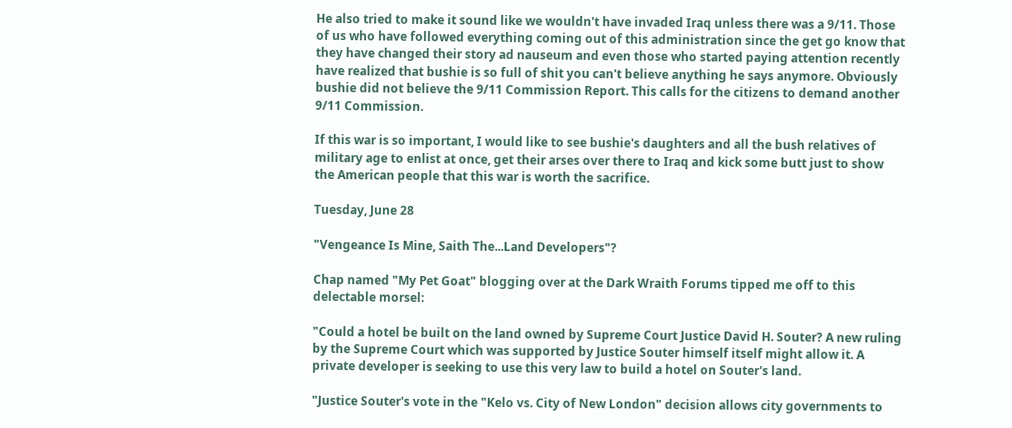He also tried to make it sound like we wouldn't have invaded Iraq unless there was a 9/11. Those of us who have followed everything coming out of this administration since the get go know that they have changed their story ad nauseum and even those who started paying attention recently have realized that bushie is so full of shit you can't believe anything he says anymore. Obviously bushie did not believe the 9/11 Commission Report. This calls for the citizens to demand another 9/11 Commission.

If this war is so important, I would like to see bushie's daughters and all the bush relatives of military age to enlist at once, get their arses over there to Iraq and kick some butt just to show the American people that this war is worth the sacrifice.

Tuesday, June 28

"Vengeance Is Mine, Saith The...Land Developers"?

Chap named "My Pet Goat" blogging over at the Dark Wraith Forums tipped me off to this delectable morsel:

"Could a hotel be built on the land owned by Supreme Court Justice David H. Souter? A new ruling by the Supreme Court which was supported by Justice Souter himself itself might allow it. A private developer is seeking to use this very law to build a hotel on Souter's land.

"Justice Souter's vote in the "Kelo vs. City of New London" decision allows city governments to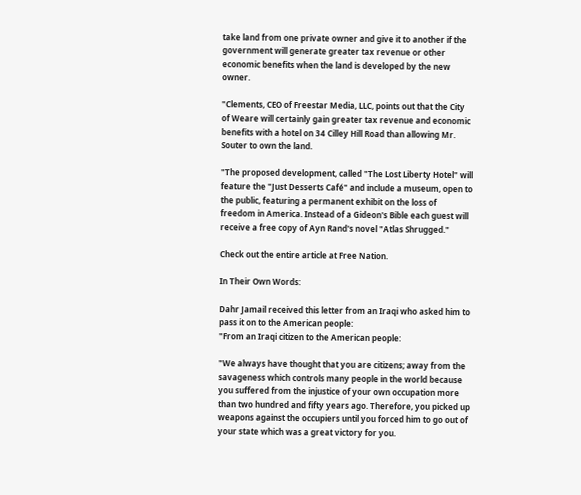take land from one private owner and give it to another if the government will generate greater tax revenue or other economic benefits when the land is developed by the new owner.

"Clements, CEO of Freestar Media, LLC, points out that the City of Weare will certainly gain greater tax revenue and economic benefits with a hotel on 34 Cilley Hill Road than allowing Mr. Souter to own the land.

"The proposed development, called "The Lost Liberty Hotel" will feature the "Just Desserts Café" and include a museum, open to the public, featuring a permanent exhibit on the loss of freedom in America. Instead of a Gideon's Bible each guest will receive a free copy of Ayn Rand's novel "Atlas Shrugged."

Check out the entire article at Free Nation.

In Their Own Words:

Dahr Jamail received this letter from an Iraqi who asked him to pass it on to the American people:
"From an Iraqi citizen to the American people:

"We always have thought that you are citizens; away from the savageness which controls many people in the world because you suffered from the injustice of your own occupation more than two hundred and fifty years ago. Therefore, you picked up weapons against the occupiers until you forced him to go out of your state which was a great victory for you.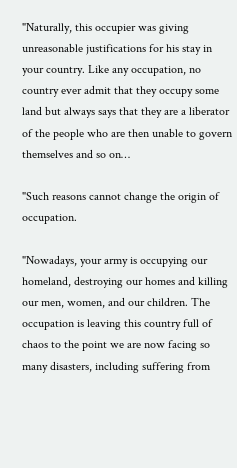"Naturally, this occupier was giving unreasonable justifications for his stay in your country. Like any occupation, no country ever admit that they occupy some land but always says that they are a liberator of the people who are then unable to govern themselves and so on…

"Such reasons cannot change the origin of occupation.

"Nowadays, your army is occupying our homeland, destroying our homes and killing our men, women, and our children. The occupation is leaving this country full of chaos to the point we are now facing so many disasters, including suffering from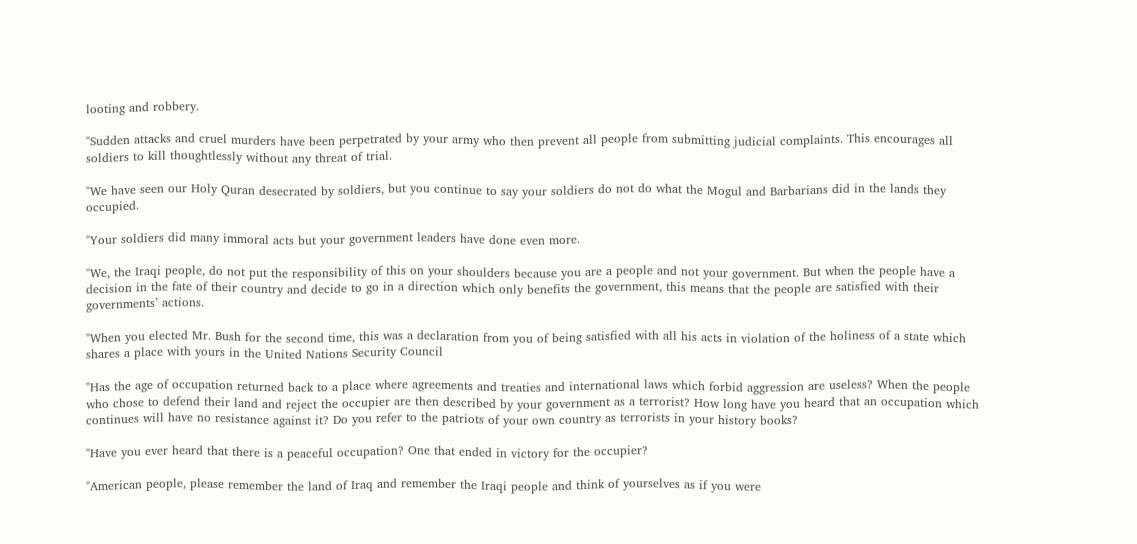looting and robbery.

"Sudden attacks and cruel murders have been perpetrated by your army who then prevent all people from submitting judicial complaints. This encourages all soldiers to kill thoughtlessly without any threat of trial.

"We have seen our Holy Quran desecrated by soldiers, but you continue to say your soldiers do not do what the Mogul and Barbarians did in the lands they occupied.

"Your soldiers did many immoral acts but your government leaders have done even more.

"We, the Iraqi people, do not put the responsibility of this on your shoulders because you are a people and not your government. But when the people have a decision in the fate of their country and decide to go in a direction which only benefits the government, this means that the people are satisfied with their governments’ actions.

"When you elected Mr. Bush for the second time, this was a declaration from you of being satisfied with all his acts in violation of the holiness of a state which shares a place with yours in the United Nations Security Council

"Has the age of occupation returned back to a place where agreements and treaties and international laws which forbid aggression are useless? When the people who chose to defend their land and reject the occupier are then described by your government as a terrorist? How long have you heard that an occupation which continues will have no resistance against it? Do you refer to the patriots of your own country as terrorists in your history books?

"Have you ever heard that there is a peaceful occupation? One that ended in victory for the occupier?

"American people, please remember the land of Iraq and remember the Iraqi people and think of yourselves as if you were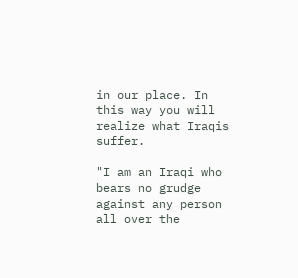in our place. In this way you will realize what Iraqis suffer.

"I am an Iraqi who bears no grudge against any person all over the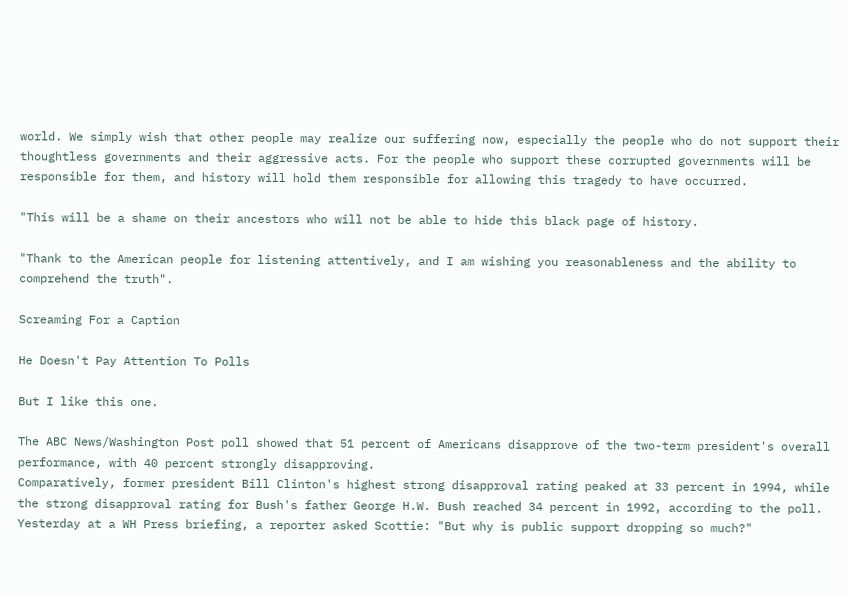world. We simply wish that other people may realize our suffering now, especially the people who do not support their thoughtless governments and their aggressive acts. For the people who support these corrupted governments will be responsible for them, and history will hold them responsible for allowing this tragedy to have occurred.

"This will be a shame on their ancestors who will not be able to hide this black page of history.

"Thank to the American people for listening attentively, and I am wishing you reasonableness and the ability to comprehend the truth".

Screaming For a Caption

He Doesn't Pay Attention To Polls

But I like this one.

The ABC News/Washington Post poll showed that 51 percent of Americans disapprove of the two-term president's overall performance, with 40 percent strongly disapproving.
Comparatively, former president Bill Clinton's highest strong disapproval rating peaked at 33 percent in 1994, while the strong disapproval rating for Bush's father George H.W. Bush reached 34 percent in 1992, according to the poll.
Yesterday at a WH Press briefing, a reporter asked Scottie: "But why is public support dropping so much?"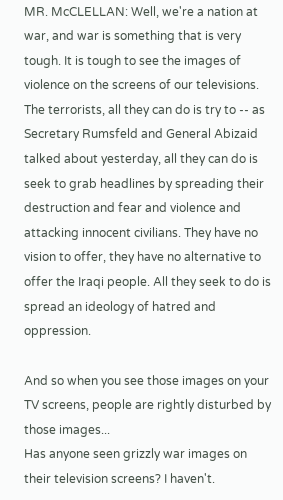MR. McCLELLAN: Well, we're a nation at war, and war is something that is very tough. It is tough to see the images of violence on the screens of our televisions. The terrorists, all they can do is try to -- as Secretary Rumsfeld and General Abizaid talked about yesterday, all they can do is seek to grab headlines by spreading their destruction and fear and violence and attacking innocent civilians. They have no vision to offer, they have no alternative to offer the Iraqi people. All they seek to do is spread an ideology of hatred and oppression.

And so when you see those images on your TV screens, people are rightly disturbed by those images...
Has anyone seen grizzly war images on their television screens? I haven't.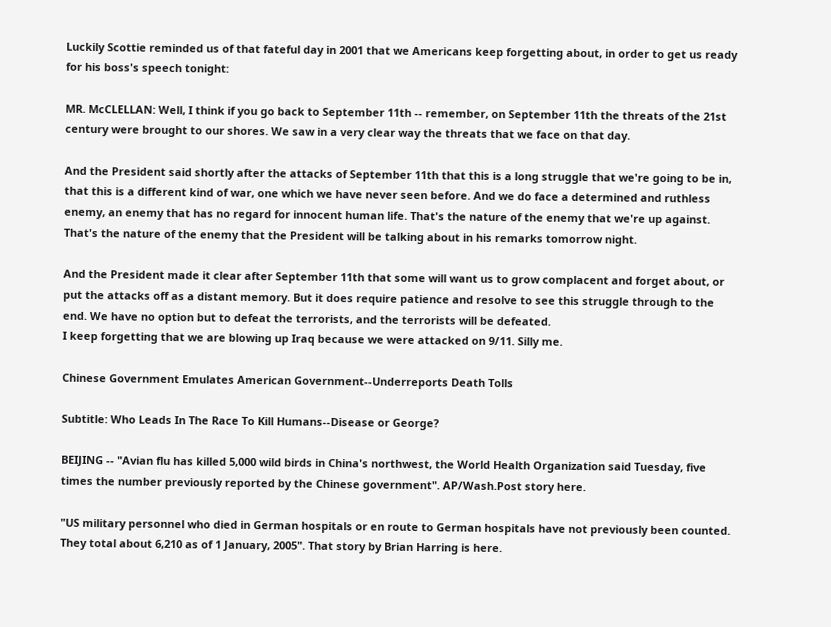Luckily Scottie reminded us of that fateful day in 2001 that we Americans keep forgetting about, in order to get us ready for his boss's speech tonight:

MR. McCLELLAN: Well, I think if you go back to September 11th -- remember, on September 11th the threats of the 21st century were brought to our shores. We saw in a very clear way the threats that we face on that day.

And the President said shortly after the attacks of September 11th that this is a long struggle that we're going to be in, that this is a different kind of war, one which we have never seen before. And we do face a determined and ruthless enemy, an enemy that has no regard for innocent human life. That's the nature of the enemy that we're up against. That's the nature of the enemy that the President will be talking about in his remarks tomorrow night.

And the President made it clear after September 11th that some will want us to grow complacent and forget about, or put the attacks off as a distant memory. But it does require patience and resolve to see this struggle through to the end. We have no option but to defeat the terrorists, and the terrorists will be defeated.
I keep forgetting that we are blowing up Iraq because we were attacked on 9/11. Silly me.

Chinese Government Emulates American Government--Underreports Death Tolls

Subtitle: Who Leads In The Race To Kill Humans--Disease or George?

BEIJING -- "Avian flu has killed 5,000 wild birds in China's northwest, the World Health Organization said Tuesday, five times the number previously reported by the Chinese government". AP/Wash.Post story here.

"US military personnel who died in German hospitals or en route to German hospitals have not previously been counted. They total about 6,210 as of 1 January, 2005". That story by Brian Harring is here.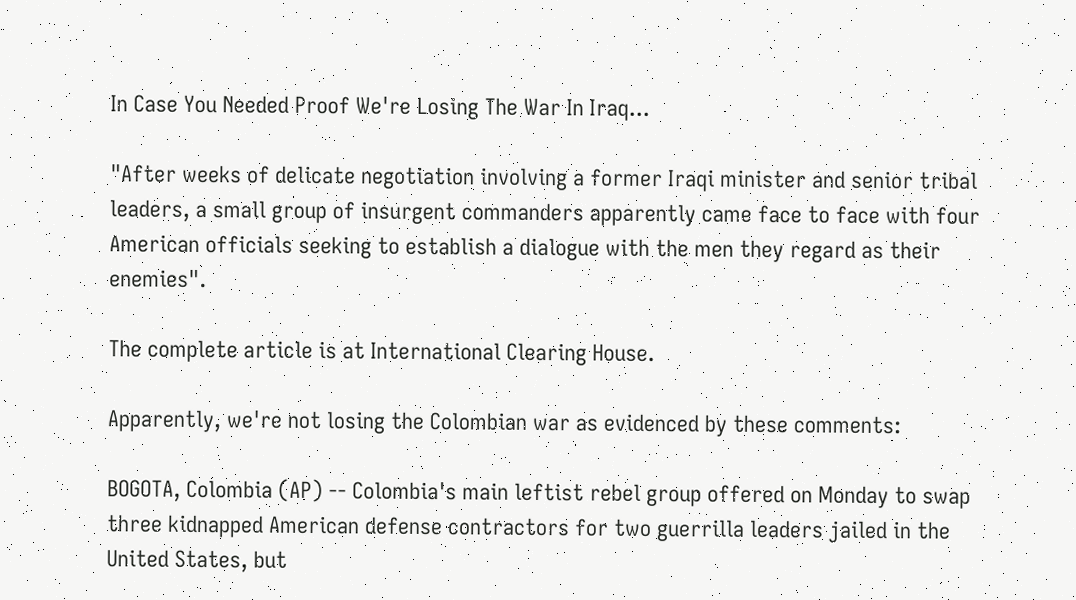In Case You Needed Proof We're Losing The War In Iraq...

"After weeks of delicate negotiation involving a former Iraqi minister and senior tribal leaders, a small group of insurgent commanders apparently came face to face with four American officials seeking to establish a dialogue with the men they regard as their enemies".

The complete article is at International Clearing House.

Apparently, we're not losing the Colombian war as evidenced by these comments:

BOGOTA, Colombia (AP) -- Colombia's main leftist rebel group offered on Monday to swap three kidnapped American defense contractors for two guerrilla leaders jailed in the United States, but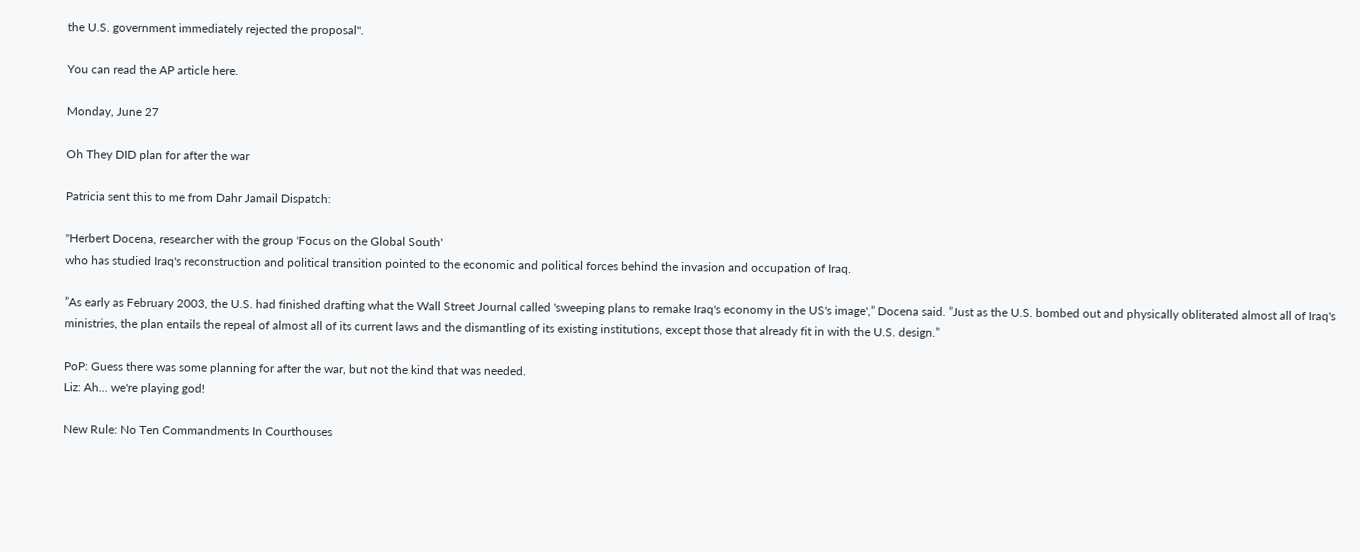the U.S. government immediately rejected the proposal".

You can read the AP article here.

Monday, June 27

Oh They DID plan for after the war

Patricia sent this to me from Dahr Jamail Dispatch:

"Herbert Docena, researcher with the group 'Focus on the Global South'
who has studied Iraq's reconstruction and political transition pointed to the economic and political forces behind the invasion and occupation of Iraq.

”As early as February 2003, the U.S. had finished drafting what the Wall Street Journal called 'sweeping plans to remake Iraq's economy in the US's image',” Docena said. ”Just as the U.S. bombed out and physically obliterated almost all of Iraq's ministries, the plan entails the repeal of almost all of its current laws and the dismantling of its existing institutions, except those that already fit in with the U.S. design.”

PoP: Guess there was some planning for after the war, but not the kind that was needed.
Liz: Ah... we're playing god!

New Rule: No Ten Commandments In Courthouses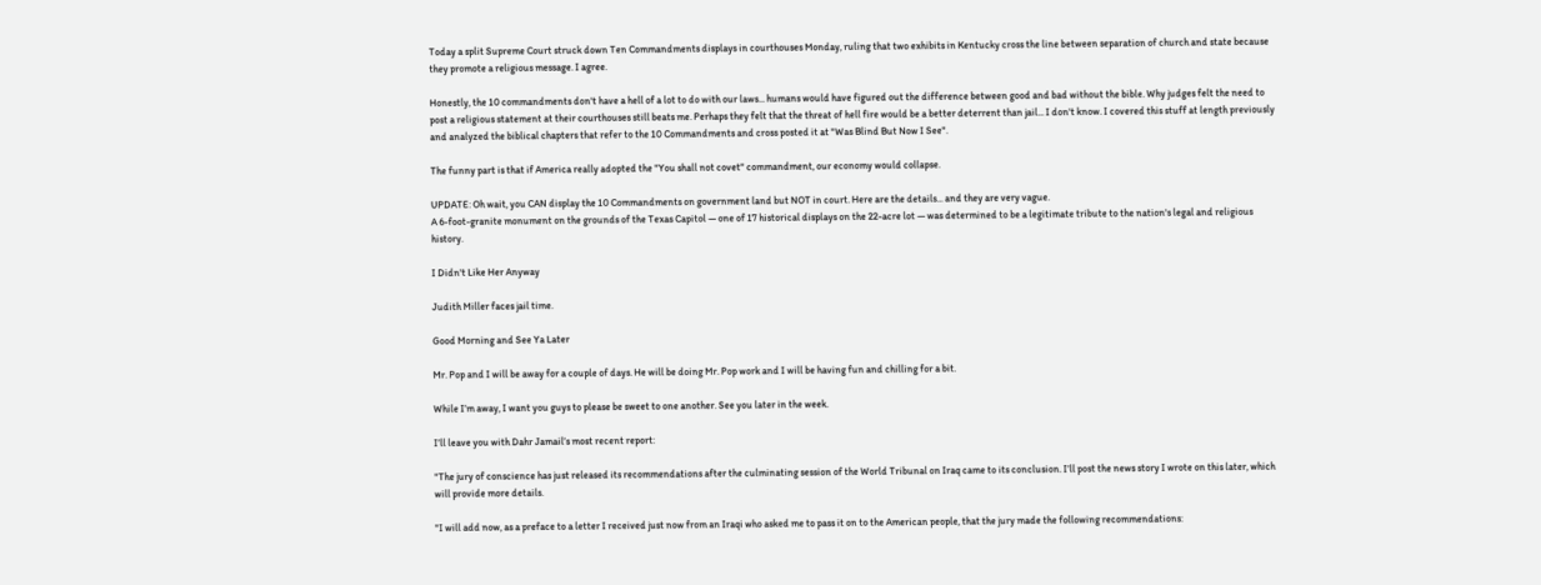Today a split Supreme Court struck down Ten Commandments displays in courthouses Monday, ruling that two exhibits in Kentucky cross the line between separation of church and state because they promote a religious message. I agree.

Honestly, the 10 commandments don't have a hell of a lot to do with our laws... humans would have figured out the difference between good and bad without the bible. Why judges felt the need to post a religious statement at their courthouses still beats me. Perhaps they felt that the threat of hell fire would be a better deterrent than jail... I don't know. I covered this stuff at length previously and analyzed the biblical chapters that refer to the 10 Commandments and cross posted it at "Was Blind But Now I See".

The funny part is that if America really adopted the "You shall not covet" commandment, our economy would collapse.

UPDATE: Oh wait, you CAN display the 10 Commandments on government land but NOT in court. Here are the details... and they are very vague.
A 6-foot-granite monument on the grounds of the Texas Capitol — one of 17 historical displays on the 22-acre lot — was determined to be a legitimate tribute to the nation's legal and religious history.

I Didn't Like Her Anyway

Judith Miller faces jail time.

Good Morning and See Ya Later

Mr. Pop and I will be away for a couple of days. He will be doing Mr. Pop work and I will be having fun and chilling for a bit.

While I’m away, I want you guys to please be sweet to one another. See you later in the week.

I’ll leave you with Dahr Jamail’s most recent report:

"The jury of conscience has just released its recommendations after the culminating session of the World Tribunal on Iraq came to its conclusion. I’ll post the news story I wrote on this later, which will provide more details.

"I will add now, as a preface to a letter I received just now from an Iraqi who asked me to pass it on to the American people, that the jury made the following recommendations: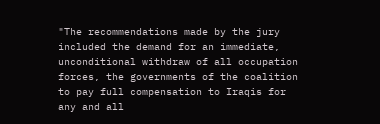"The recommendations made by the jury included the demand for an immediate, unconditional withdraw of all occupation forces, the governments of the coalition to pay full compensation to Iraqis for any and all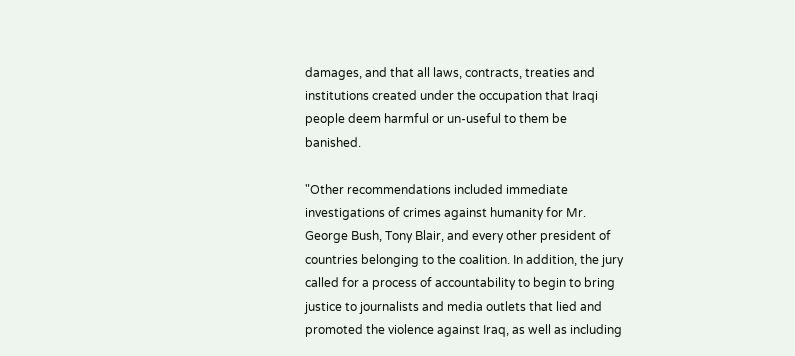damages, and that all laws, contracts, treaties and institutions created under the occupation that Iraqi people deem harmful or un-useful to them be banished.

"Other recommendations included immediate investigations of crimes against humanity for Mr. George Bush, Tony Blair, and every other president of countries belonging to the coalition. In addition, the jury called for a process of accountability to begin to bring justice to journalists and media outlets that lied and promoted the violence against Iraq, as well as including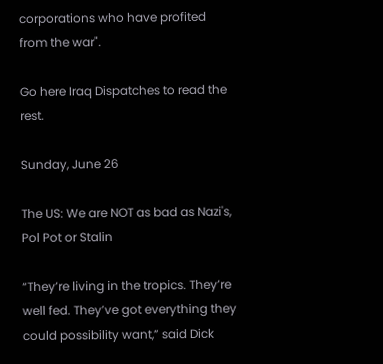corporations who have profited from the war".

Go here Iraq Dispatches to read the rest.

Sunday, June 26

The US: We are NOT as bad as Nazi's, Pol Pot or Stalin

“They’re living in the tropics. They’re well fed. They’ve got everything they could possibility want,” said Dick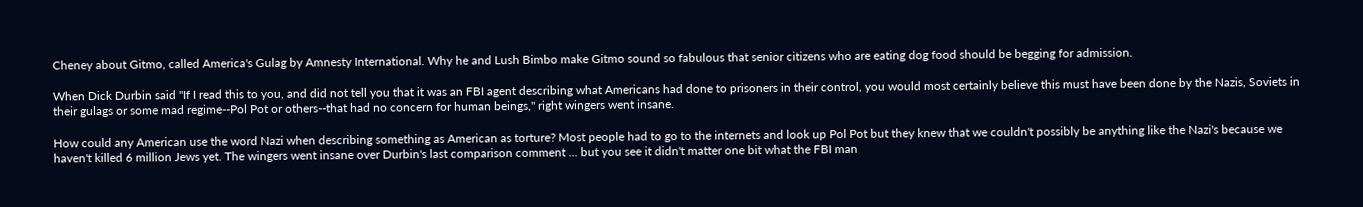Cheney about Gitmo, called America's Gulag by Amnesty International. Why he and Lush Bimbo make Gitmo sound so fabulous that senior citizens who are eating dog food should be begging for admission.

When Dick Durbin said "If I read this to you, and did not tell you that it was an FBI agent describing what Americans had done to prisoners in their control, you would most certainly believe this must have been done by the Nazis, Soviets in their gulags or some mad regime--Pol Pot or others--that had no concern for human beings," right wingers went insane.

How could any American use the word Nazi when describing something as American as torture? Most people had to go to the internets and look up Pol Pot but they knew that we couldn't possibly be anything like the Nazi's because we haven't killed 6 million Jews yet. The wingers went insane over Durbin's last comparison comment ... but you see it didn't matter one bit what the FBI man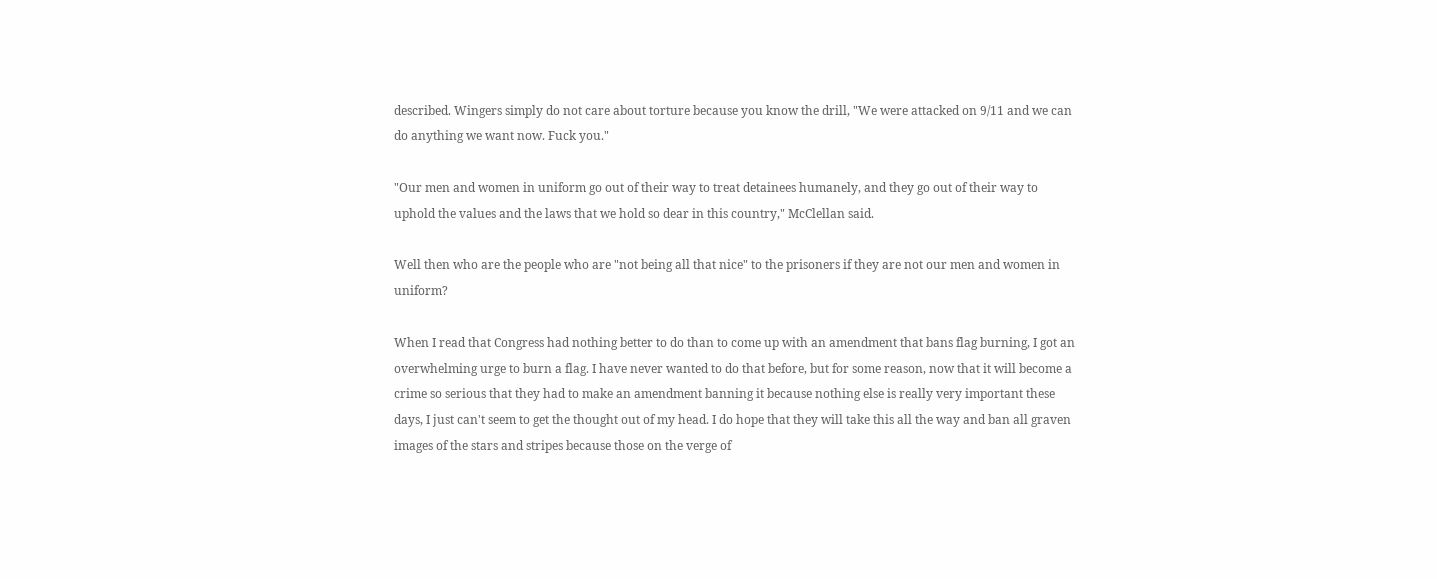described. Wingers simply do not care about torture because you know the drill, "We were attacked on 9/11 and we can do anything we want now. Fuck you."

"Our men and women in uniform go out of their way to treat detainees humanely, and they go out of their way to uphold the values and the laws that we hold so dear in this country," McClellan said.

Well then who are the people who are "not being all that nice" to the prisoners if they are not our men and women in uniform?

When I read that Congress had nothing better to do than to come up with an amendment that bans flag burning, I got an overwhelming urge to burn a flag. I have never wanted to do that before, but for some reason, now that it will become a crime so serious that they had to make an amendment banning it because nothing else is really very important these days, I just can't seem to get the thought out of my head. I do hope that they will take this all the way and ban all graven images of the stars and stripes because those on the verge of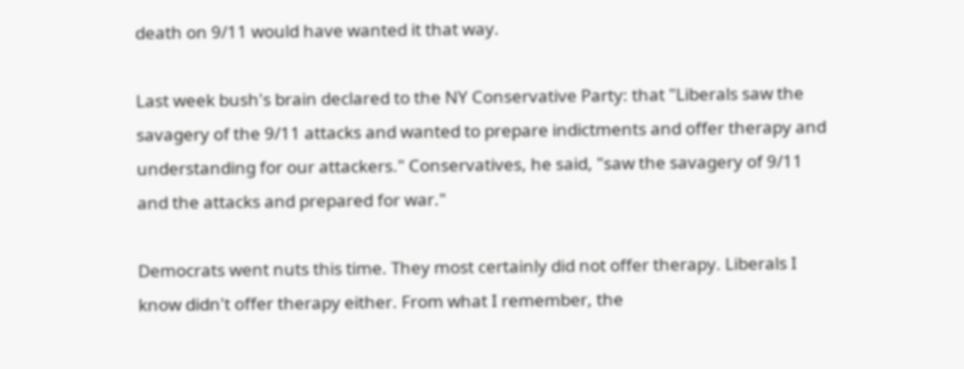death on 9/11 would have wanted it that way.

Last week bush's brain declared to the NY Conservative Party: that "Liberals saw the savagery of the 9/11 attacks and wanted to prepare indictments and offer therapy and understanding for our attackers." Conservatives, he said, "saw the savagery of 9/11 and the attacks and prepared for war."

Democrats went nuts this time. They most certainly did not offer therapy. Liberals I know didn't offer therapy either. From what I remember, the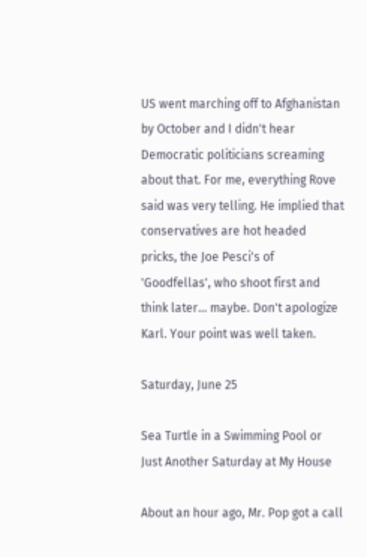US went marching off to Afghanistan by October and I didn't hear Democratic politicians screaming about that. For me, everything Rove said was very telling. He implied that conservatives are hot headed pricks, the Joe Pesci's of 'Goodfellas', who shoot first and think later... maybe. Don't apologize Karl. Your point was well taken.

Saturday, June 25

Sea Turtle in a Swimming Pool or Just Another Saturday at My House

About an hour ago, Mr. Pop got a call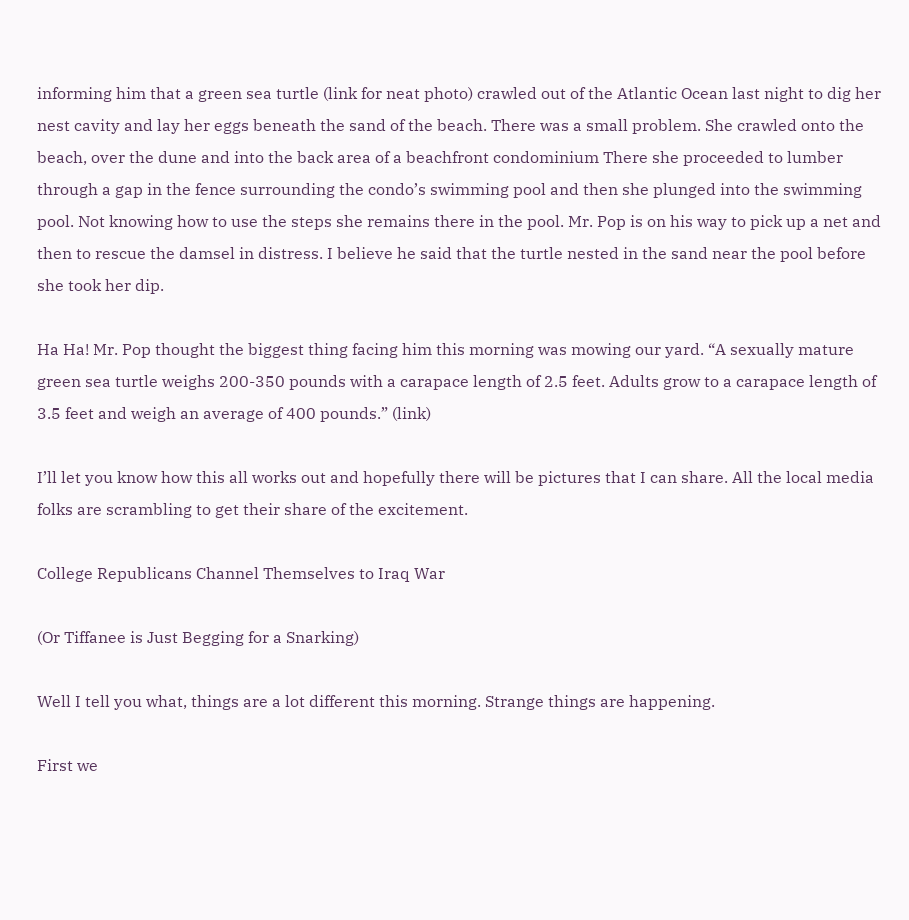informing him that a green sea turtle (link for neat photo) crawled out of the Atlantic Ocean last night to dig her nest cavity and lay her eggs beneath the sand of the beach. There was a small problem. She crawled onto the beach, over the dune and into the back area of a beachfront condominium There she proceeded to lumber through a gap in the fence surrounding the condo’s swimming pool and then she plunged into the swimming pool. Not knowing how to use the steps she remains there in the pool. Mr. Pop is on his way to pick up a net and then to rescue the damsel in distress. I believe he said that the turtle nested in the sand near the pool before she took her dip.

Ha Ha! Mr. Pop thought the biggest thing facing him this morning was mowing our yard. “A sexually mature green sea turtle weighs 200-350 pounds with a carapace length of 2.5 feet. Adults grow to a carapace length of 3.5 feet and weigh an average of 400 pounds.” (link)

I’ll let you know how this all works out and hopefully there will be pictures that I can share. All the local media folks are scrambling to get their share of the excitement.

College Republicans Channel Themselves to Iraq War

(Or Tiffanee is Just Begging for a Snarking)

Well I tell you what, things are a lot different this morning. Strange things are happening.

First we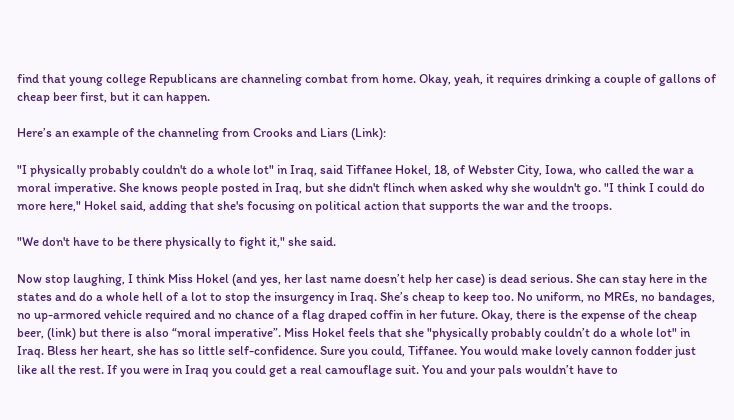find that young college Republicans are channeling combat from home. Okay, yeah, it requires drinking a couple of gallons of cheap beer first, but it can happen.

Here’s an example of the channeling from Crooks and Liars (Link):

"I physically probably couldn't do a whole lot" in Iraq, said Tiffanee Hokel, 18, of Webster City, Iowa, who called the war a moral imperative. She knows people posted in Iraq, but she didn't flinch when asked why she wouldn't go. "I think I could do more here," Hokel said, adding that she's focusing on political action that supports the war and the troops.

"We don't have to be there physically to fight it," she said.

Now stop laughing, I think Miss Hokel (and yes, her last name doesn’t help her case) is dead serious. She can stay here in the states and do a whole hell of a lot to stop the insurgency in Iraq. She’s cheap to keep too. No uniform, no MREs, no bandages, no up-armored vehicle required and no chance of a flag draped coffin in her future. Okay, there is the expense of the cheap beer, (link) but there is also “moral imperative”. Miss Hokel feels that she "physically probably couldn’t do a whole lot" in Iraq. Bless her heart, she has so little self-confidence. Sure you could, Tiffanee. You would make lovely cannon fodder just like all the rest. If you were in Iraq you could get a real camouflage suit. You and your pals wouldn’t have to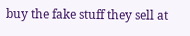buy the fake stuff they sell at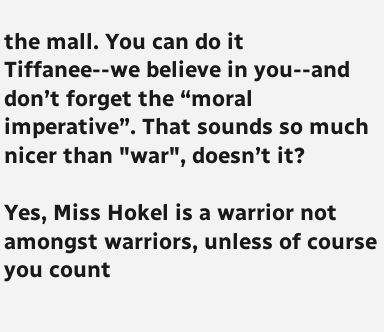the mall. You can do it Tiffanee--we believe in you--and don’t forget the “moral imperative”. That sounds so much nicer than "war", doesn’t it?

Yes, Miss Hokel is a warrior not amongst warriors, unless of course you count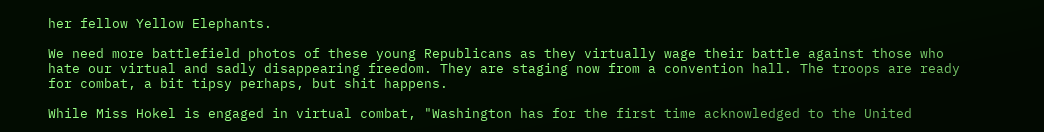her fellow Yellow Elephants.

We need more battlefield photos of these young Republicans as they virtually wage their battle against those who hate our virtual and sadly disappearing freedom. They are staging now from a convention hall. The troops are ready for combat, a bit tipsy perhaps, but shit happens.

While Miss Hokel is engaged in virtual combat, "Washington has for the first time acknowledged to the United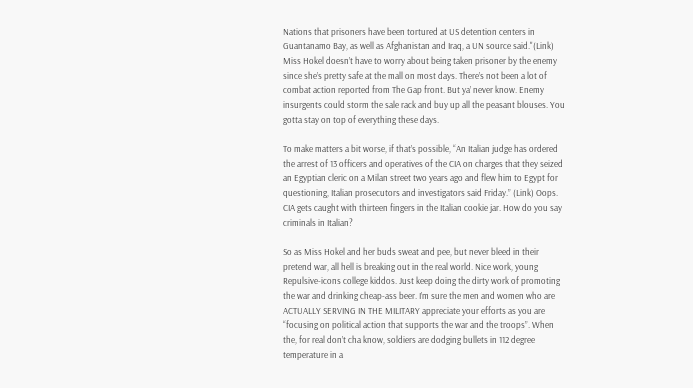Nations that prisoners have been tortured at US detention centers in Guantanamo Bay, as well as Afghanistan and Iraq, a UN source said."(Link) Miss Hokel doesn’t have to worry about being taken prisoner by the enemy since she’s pretty safe at the mall on most days. There’s not been a lot of combat action reported from The Gap front. But ya’ never know. Enemy insurgents could storm the sale rack and buy up all the peasant blouses. You gotta stay on top of everything these days.

To make matters a bit worse, if that’s possible, “An Italian judge has ordered the arrest of 13 officers and operatives of the CIA on charges that they seized an Egyptian cleric on a Milan street two years ago and flew him to Egypt for questioning, Italian prosecutors and investigators said Friday.” (Link) Oops. CIA gets caught with thirteen fingers in the Italian cookie jar. How do you say criminals in Italian?

So as Miss Hokel and her buds sweat and pee, but never bleed in their pretend war, all hell is breaking out in the real world. Nice work, young Repulsive-icons college kiddos. Just keep doing the dirty work of promoting the war and drinking cheap-ass beer. I’m sure the men and women who are ACTUALLY SERVING IN THE MILITARY appreciate your efforts as you are “focusing on political action that supports the war and the troops”. When the, for real don’t cha know, soldiers are dodging bullets in 112 degree temperature in a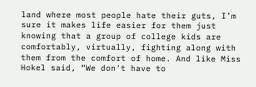land where most people hate their guts, I’m sure it makes life easier for them just knowing that a group of college kids are comfortably, virtually, fighting along with them from the comfort of home. And like Miss Hokel said, “We don't have to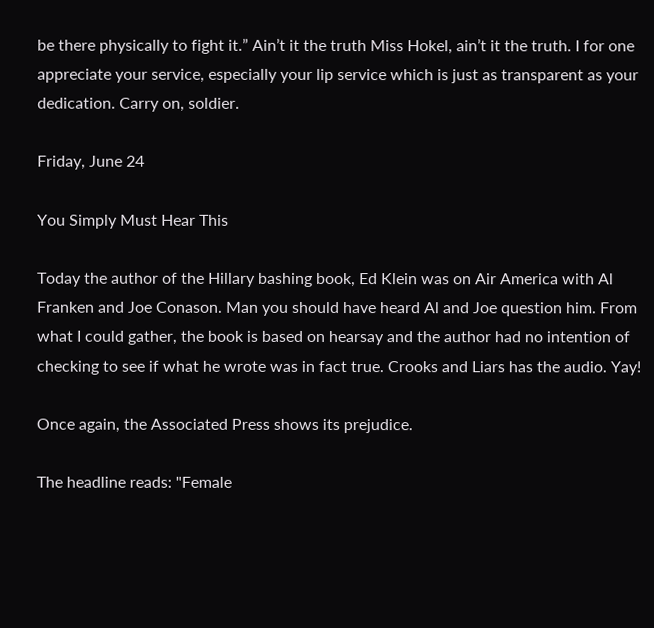be there physically to fight it.” Ain’t it the truth Miss Hokel, ain’t it the truth. I for one appreciate your service, especially your lip service which is just as transparent as your dedication. Carry on, soldier.

Friday, June 24

You Simply Must Hear This

Today the author of the Hillary bashing book, Ed Klein was on Air America with Al Franken and Joe Conason. Man you should have heard Al and Joe question him. From what I could gather, the book is based on hearsay and the author had no intention of checking to see if what he wrote was in fact true. Crooks and Liars has the audio. Yay!

Once again, the Associated Press shows its prejudice.

The headline reads: "Female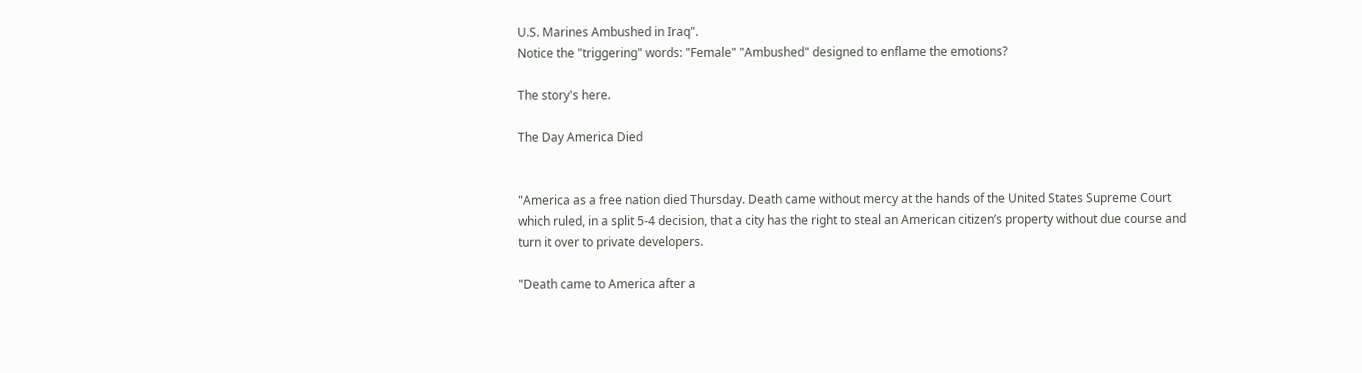U.S. Marines Ambushed in Iraq".
Notice the "triggering" words: "Female" "Ambushed" designed to enflame the emotions?

The story's here.

The Day America Died


"America as a free nation died Thursday. Death came without mercy at the hands of the United States Supreme Court which ruled, in a split 5-4 decision, that a city has the right to steal an American citizen’s property without due course and turn it over to private developers.

"Death came to America after a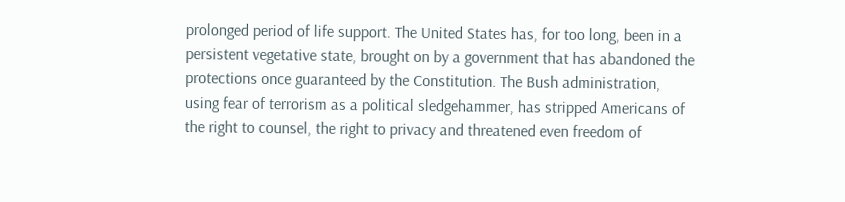prolonged period of life support. The United States has, for too long, been in a persistent vegetative state, brought on by a government that has abandoned the protections once guaranteed by the Constitution. The Bush administration, using fear of terrorism as a political sledgehammer, has stripped Americans of the right to counsel, the right to privacy and threatened even freedom of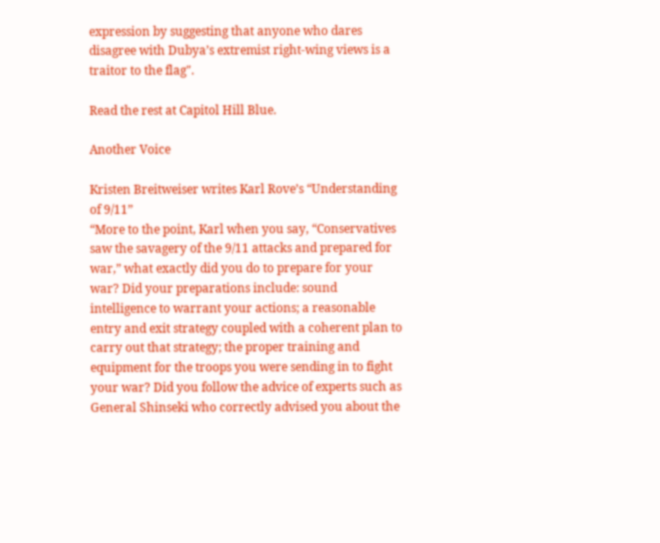expression by suggesting that anyone who dares disagree with Dubya’s extremist right-wing views is a traitor to the flag".

Read the rest at Capitol Hill Blue.

Another Voice

Kristen Breitweiser writes Karl Rove’s “Understanding of 9/11”
“More to the point, Karl when you say, “Conservatives saw the savagery of the 9/11 attacks and prepared for war,” what exactly did you do to prepare for your war? Did your preparations include: sound intelligence to warrant your actions; a reasonable entry and exit strategy coupled with a coherent plan to carry out that strategy; the proper training and equipment for the troops you were sending in to fight your war? Did you follow the advice of experts such as General Shinseki who correctly advised you about the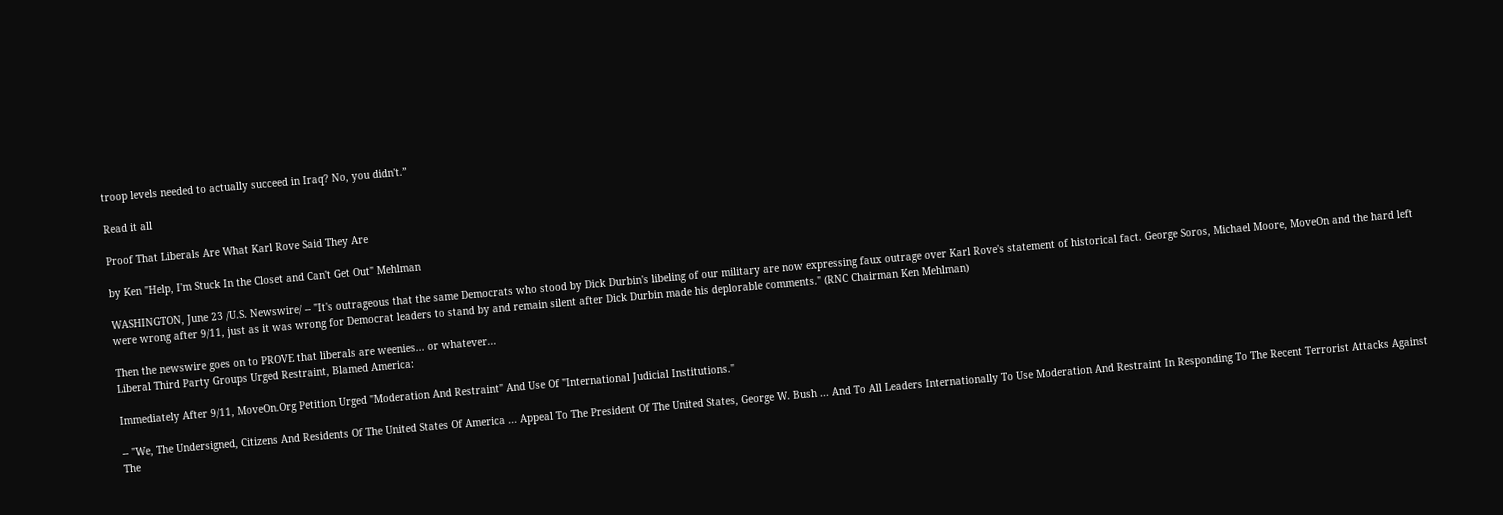troop levels needed to actually succeed in Iraq? No, you didn't.”

Read it all

Proof That Liberals Are What Karl Rove Said They Are

by Ken "Help, I'm Stuck In the Closet and Can't Get Out" Mehlman

WASHINGTON, June 23 /U.S. Newswire/ -- "It's outrageous that the same Democrats who stood by Dick Durbin's libeling of our military are now expressing faux outrage over Karl Rove's statement of historical fact. George Soros, Michael Moore, MoveOn and the hard left were wrong after 9/11, just as it was wrong for Democrat leaders to stand by and remain silent after Dick Durbin made his deplorable comments." (RNC Chairman Ken Mehlman)

Then the newswire goes on to PROVE that liberals are weenies... or whatever...
Liberal Third Party Groups Urged Restraint, Blamed America:

Immediately After 9/11, MoveOn.Org Petition Urged "Moderation And Restraint" And Use Of "International Judicial Institutions."

-- "We, The Undersigned, Citizens And Residents Of The United States Of America ... Appeal To The President Of The United States, George W. Bush ... And To All Leaders Internationally To Use Moderation And Restraint In Responding To The Recent Terrorist Attacks Against The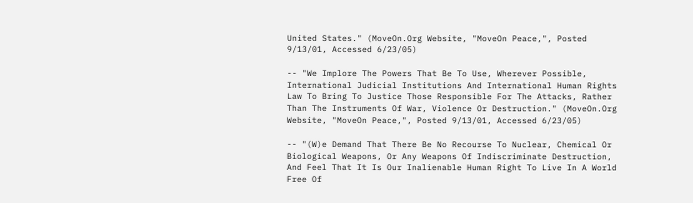United States." (MoveOn.Org Website, "MoveOn Peace,", Posted 9/13/01, Accessed 6/23/05)

-- "We Implore The Powers That Be To Use, Wherever Possible, International Judicial Institutions And International Human Rights Law To Bring To Justice Those Responsible For The Attacks, Rather Than The Instruments Of War, Violence Or Destruction." (MoveOn.Org Website, "MoveOn Peace,", Posted 9/13/01, Accessed 6/23/05)

-- "(W)e Demand That There Be No Recourse To Nuclear, Chemical Or Biological Weapons, Or Any Weapons Of Indiscriminate Destruction, And Feel That It Is Our Inalienable Human Right To Live In A World Free Of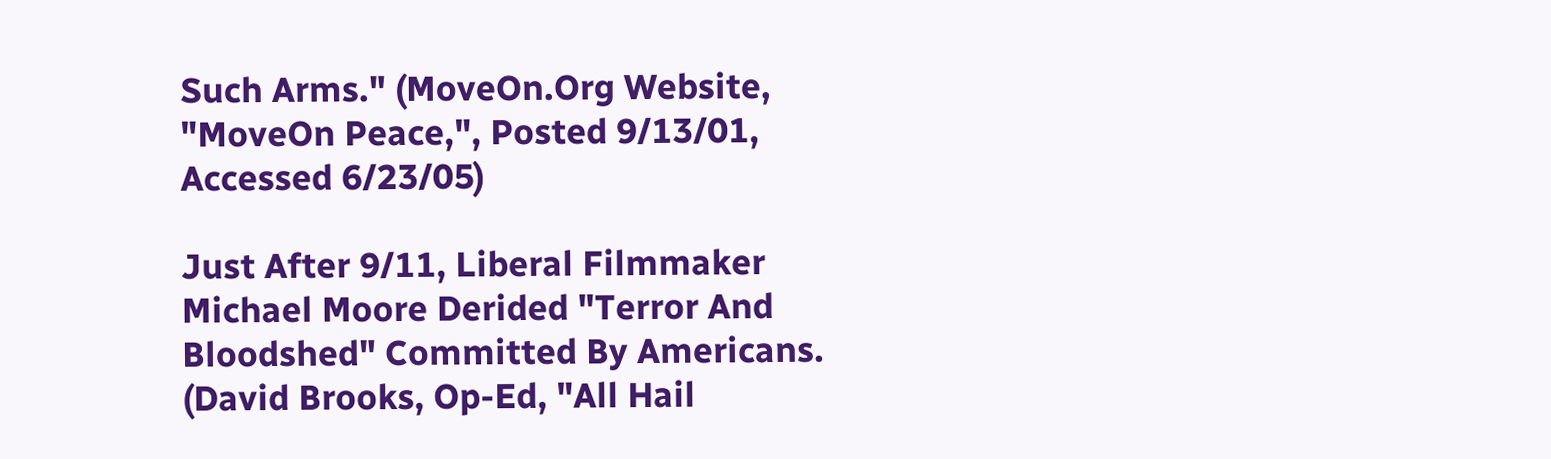Such Arms." (MoveOn.Org Website, "MoveOn Peace,", Posted 9/13/01, Accessed 6/23/05)

Just After 9/11, Liberal Filmmaker Michael Moore Derided "Terror And Bloodshed" Committed By Americans. (David Brooks, Op-Ed, "All Hail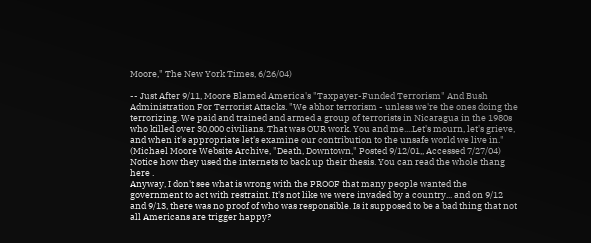Moore," The New York Times, 6/26/04)

-- Just After 9/11, Moore Blamed America's "Taxpayer-Funded Terrorism" And Bush Administration For Terrorist Attacks. "We abhor terrorism - unless we're the ones doing the terrorizing. We paid and trained and armed a group of terrorists in Nicaragua in the 1980s who killed over 30,000 civilians. That was OUR work. You and me....Let's mourn, let's grieve, and when it's appropriate let's examine our contribution to the unsafe world we live in." (Michael Moore Website Archive, "Death, Downtown," Posted 9/12/01,, Accessed 7/27/04)
Notice how they used the internets to back up their thesis. You can read the whole thang here .
Anyway, I don't see what is wrong with the PROOF that many people wanted the government to act with restraint. It's not like we were invaded by a country... and on 9/12 and 9/13, there was no proof of who was responsible. Is it supposed to be a bad thing that not all Americans are trigger happy?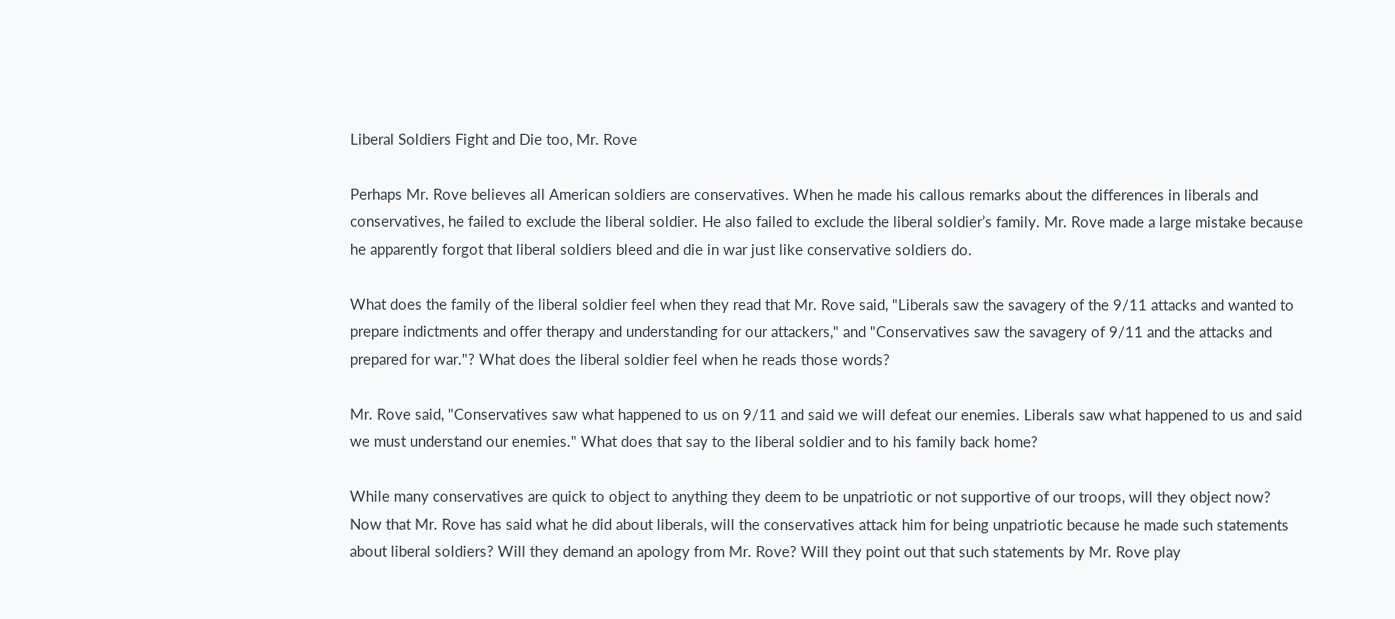Liberal Soldiers Fight and Die too, Mr. Rove

Perhaps Mr. Rove believes all American soldiers are conservatives. When he made his callous remarks about the differences in liberals and conservatives, he failed to exclude the liberal soldier. He also failed to exclude the liberal soldier’s family. Mr. Rove made a large mistake because he apparently forgot that liberal soldiers bleed and die in war just like conservative soldiers do.

What does the family of the liberal soldier feel when they read that Mr. Rove said, "Liberals saw the savagery of the 9/11 attacks and wanted to prepare indictments and offer therapy and understanding for our attackers," and "Conservatives saw the savagery of 9/11 and the attacks and prepared for war."? What does the liberal soldier feel when he reads those words?

Mr. Rove said, "Conservatives saw what happened to us on 9/11 and said we will defeat our enemies. Liberals saw what happened to us and said we must understand our enemies." What does that say to the liberal soldier and to his family back home?

While many conservatives are quick to object to anything they deem to be unpatriotic or not supportive of our troops, will they object now? Now that Mr. Rove has said what he did about liberals, will the conservatives attack him for being unpatriotic because he made such statements about liberal soldiers? Will they demand an apology from Mr. Rove? Will they point out that such statements by Mr. Rove play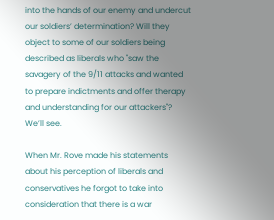into the hands of our enemy and undercut our soldiers’ determination? Will they object to some of our soldiers being described as liberals who "saw the savagery of the 9/11 attacks and wanted to prepare indictments and offer therapy and understanding for our attackers"? We’ll see.

When Mr. Rove made his statements about his perception of liberals and conservatives he forgot to take into consideration that there is a war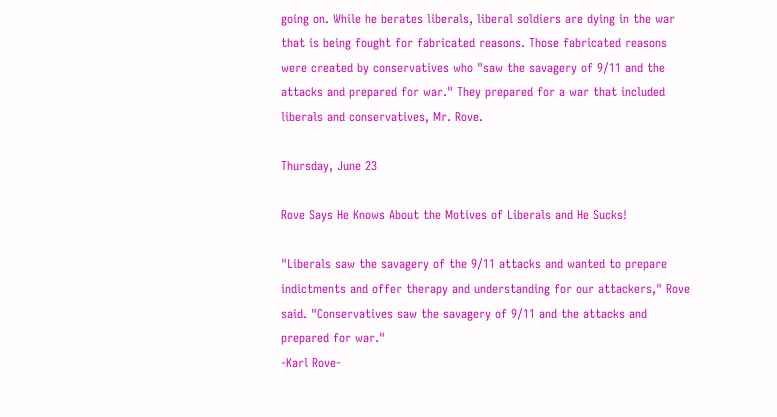going on. While he berates liberals, liberal soldiers are dying in the war that is being fought for fabricated reasons. Those fabricated reasons were created by conservatives who "saw the savagery of 9/11 and the attacks and prepared for war." They prepared for a war that included liberals and conservatives, Mr. Rove.

Thursday, June 23

Rove Says He Knows About the Motives of Liberals and He Sucks!

"Liberals saw the savagery of the 9/11 attacks and wanted to prepare indictments and offer therapy and understanding for our attackers," Rove said. "Conservatives saw the savagery of 9/11 and the attacks and prepared for war."
-Karl Rove-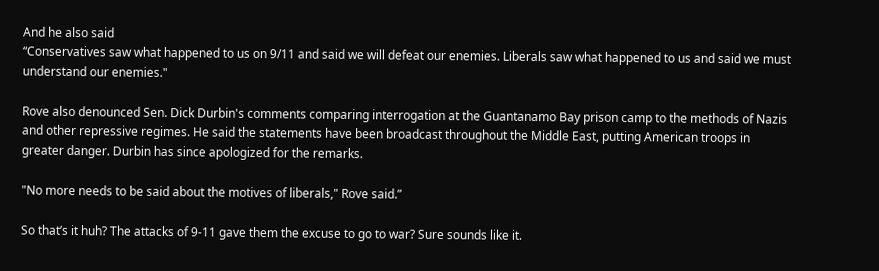And he also said
“Conservatives saw what happened to us on 9/11 and said we will defeat our enemies. Liberals saw what happened to us and said we must understand our enemies."

Rove also denounced Sen. Dick Durbin's comments comparing interrogation at the Guantanamo Bay prison camp to the methods of Nazis and other repressive regimes. He said the statements have been broadcast throughout the Middle East, putting American troops in greater danger. Durbin has since apologized for the remarks.

"No more needs to be said about the motives of liberals," Rove said.”

So that’s it huh? The attacks of 9-11 gave them the excuse to go to war? Sure sounds like it.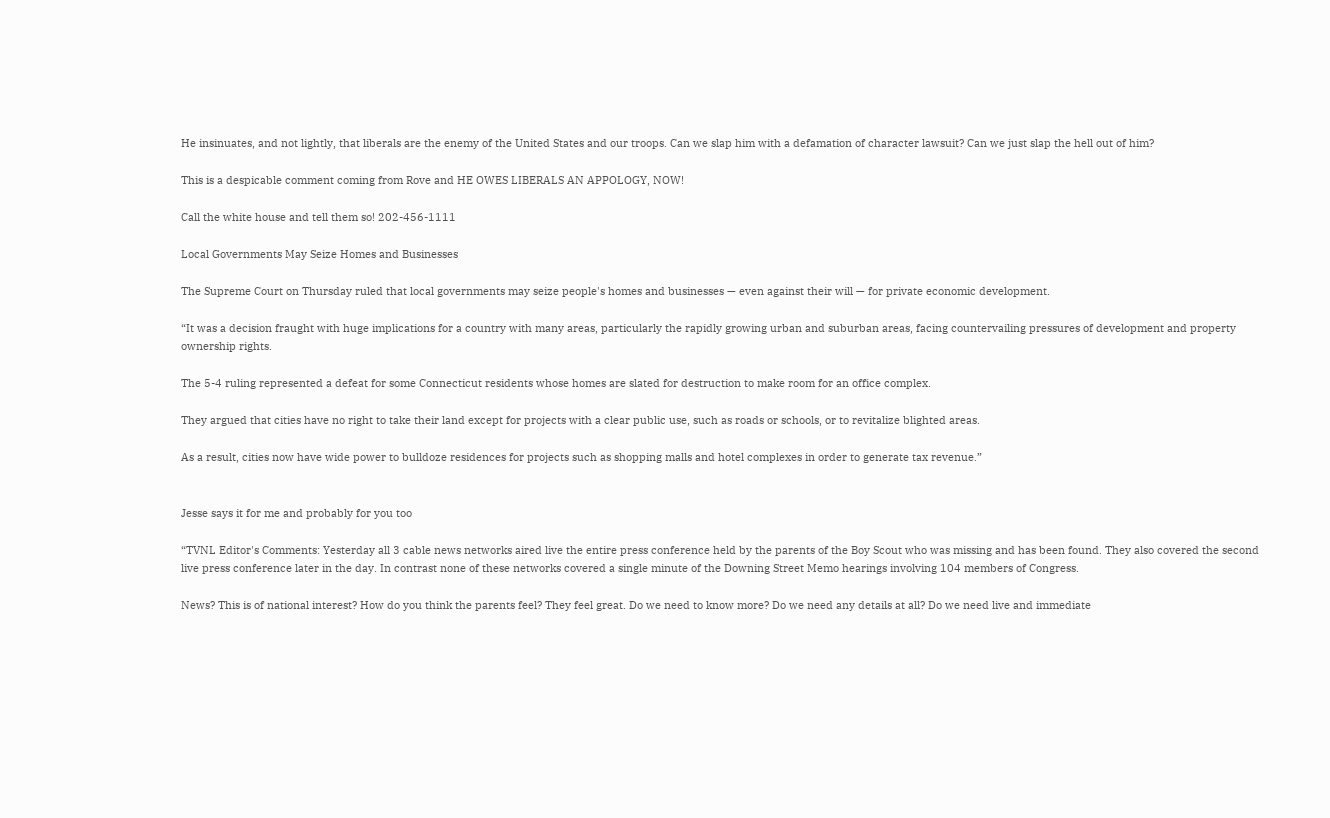He insinuates, and not lightly, that liberals are the enemy of the United States and our troops. Can we slap him with a defamation of character lawsuit? Can we just slap the hell out of him?

This is a despicable comment coming from Rove and HE OWES LIBERALS AN APPOLOGY, NOW!

Call the white house and tell them so! 202-456-1111

Local Governments May Seize Homes and Businesses

The Supreme Court on Thursday ruled that local governments may seize people's homes and businesses — even against their will — for private economic development.

“It was a decision fraught with huge implications for a country with many areas, particularly the rapidly growing urban and suburban areas, facing countervailing pressures of development and property ownership rights.

The 5-4 ruling represented a defeat for some Connecticut residents whose homes are slated for destruction to make room for an office complex.

They argued that cities have no right to take their land except for projects with a clear public use, such as roads or schools, or to revitalize blighted areas.

As a result, cities now have wide power to bulldoze residences for projects such as shopping malls and hotel complexes in order to generate tax revenue.”


Jesse says it for me and probably for you too

“TVNL Editor's Comments: Yesterday all 3 cable news networks aired live the entire press conference held by the parents of the Boy Scout who was missing and has been found. They also covered the second live press conference later in the day. In contrast none of these networks covered a single minute of the Downing Street Memo hearings involving 104 members of Congress.

News? This is of national interest? How do you think the parents feel? They feel great. Do we need to know more? Do we need any details at all? Do we need live and immediate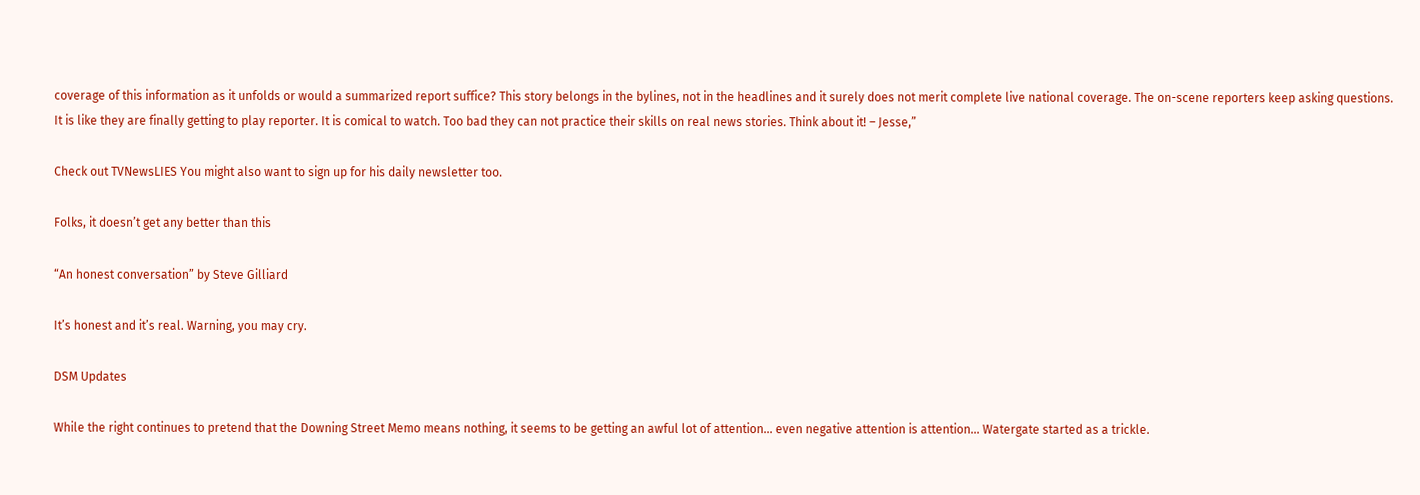coverage of this information as it unfolds or would a summarized report suffice? This story belongs in the bylines, not in the headlines and it surely does not merit complete live national coverage. The on-scene reporters keep asking questions. It is like they are finally getting to play reporter. It is comical to watch. Too bad they can not practice their skills on real news stories. Think about it! – Jesse,”

Check out TVNewsLIES You might also want to sign up for his daily newsletter too.

Folks, it doesn’t get any better than this

“An honest conversation” by Steve Gilliard

It’s honest and it’s real. Warning, you may cry.

DSM Updates

While the right continues to pretend that the Downing Street Memo means nothing, it seems to be getting an awful lot of attention... even negative attention is attention... Watergate started as a trickle.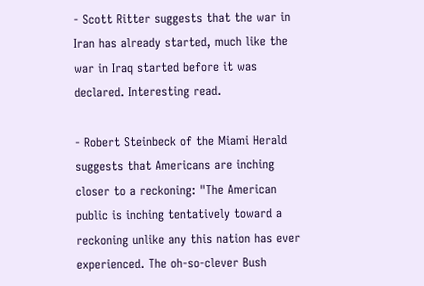- Scott Ritter suggests that the war in Iran has already started, much like the war in Iraq started before it was declared. Interesting read.

- Robert Steinbeck of the Miami Herald suggests that Americans are inching closer to a reckoning: "The American public is inching tentatively toward a reckoning unlike any this nation has ever experienced. The oh-so-clever Bush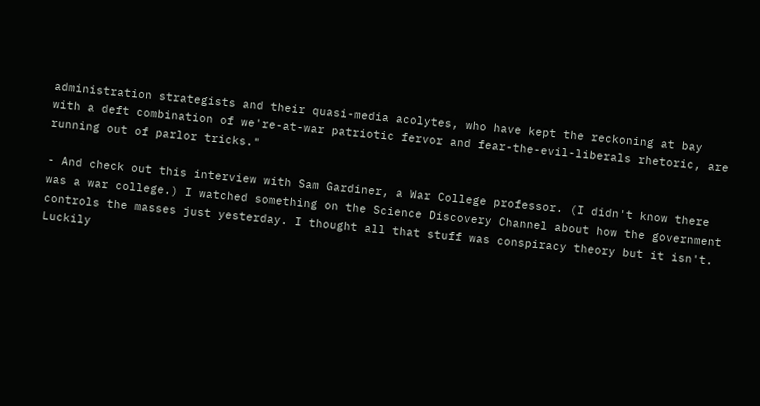administration strategists and their quasi-media acolytes, who have kept the reckoning at bay with a deft combination of we're-at-war patriotic fervor and fear-the-evil-liberals rhetoric, are running out of parlor tricks."

- And check out this interview with Sam Gardiner, a War College professor. (I didn't know there was a war college.) I watched something on the Science Discovery Channel about how the government controls the masses just yesterday. I thought all that stuff was conspiracy theory but it isn't. Luckily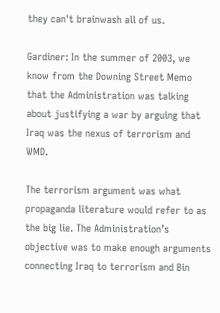they can't brainwash all of us.

Gardiner: In the summer of 2003, we know from the Downing Street Memo that the Administration was talking about justifying a war by arguing that Iraq was the nexus of terrorism and WMD.

The terrorism argument was what propaganda literature would refer to as the big lie. The Administration’s objective was to make enough arguments connecting Iraq to terrorism and Bin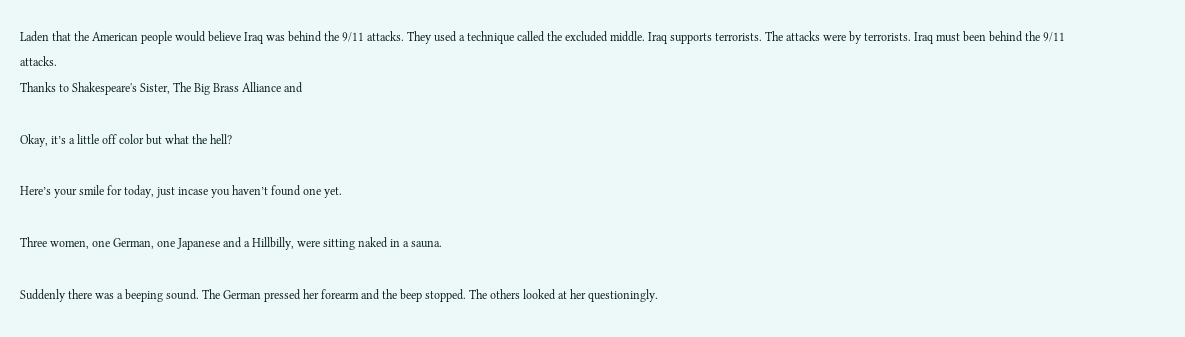Laden that the American people would believe Iraq was behind the 9/11 attacks. They used a technique called the excluded middle. Iraq supports terrorists. The attacks were by terrorists. Iraq must been behind the 9/11 attacks.
Thanks to Shakespeare's Sister, The Big Brass Alliance and

Okay, it’s a little off color but what the hell?

Here’s your smile for today, just incase you haven’t found one yet.

Three women, one German, one Japanese and a Hillbilly, were sitting naked in a sauna.

Suddenly there was a beeping sound. The German pressed her forearm and the beep stopped. The others looked at her questioningly.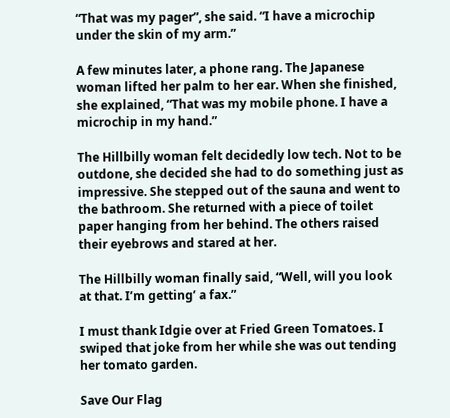“That was my pager”, she said. “I have a microchip under the skin of my arm.”

A few minutes later, a phone rang. The Japanese woman lifted her palm to her ear. When she finished, she explained, “That was my mobile phone. I have a microchip in my hand.”

The Hillbilly woman felt decidedly low tech. Not to be outdone, she decided she had to do something just as impressive. She stepped out of the sauna and went to the bathroom. She returned with a piece of toilet paper hanging from her behind. The others raised their eyebrows and stared at her.

The Hillbilly woman finally said, “Well, will you look at that. I’m getting’ a fax.”

I must thank Idgie over at Fried Green Tomatoes. I swiped that joke from her while she was out tending her tomato garden.

Save Our Flag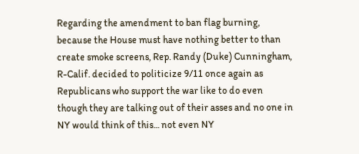Regarding the amendment to ban flag burning, because the House must have nothing better to than create smoke screens, Rep. Randy (Duke) Cunningham, R-Calif. decided to politicize 9/11 once again as Republicans who support the war like to do even though they are talking out of their asses and no one in NY would think of this... not even NY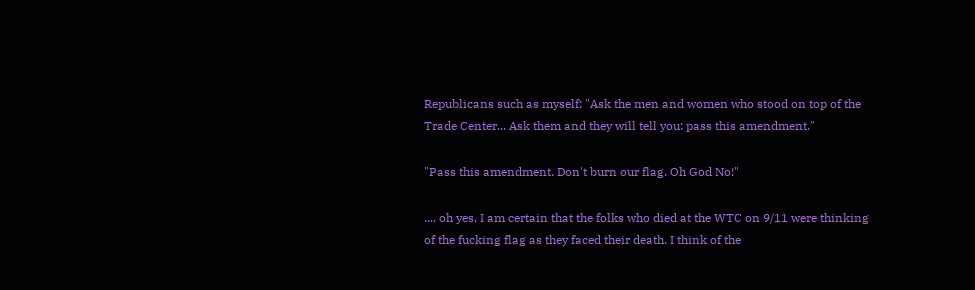Republicans such as myself: "Ask the men and women who stood on top of the Trade Center... Ask them and they will tell you: pass this amendment."

"Pass this amendment. Don't burn our flag. Oh God No!"

.... oh yes, I am certain that the folks who died at the WTC on 9/11 were thinking of the fucking flag as they faced their death. I think of the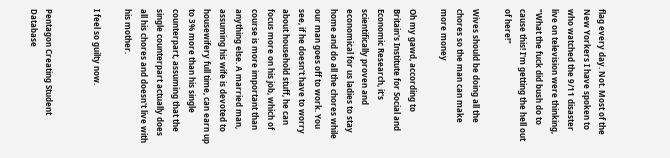flag every day. Not. Most of the New Yorkers I have spoken to who watched the 9/11 disaster live on television were thinking, "What the fuck did bush do to cause this! I'm getting the hell out of here!"

Wives should be doing all the chores so the man can make more money

Oh my gawd, according to Britain's Institute for Social and Economic Research, it's scientifically proven and economical for us ladies to stay home and do all the chores while our man goes off to work. You see, if he doesn't have to worry about household stuff, he can focus more on his job, which of course is more important than anything else. A married man, assuming his wife is devoted to housewifery full time, can earn up to 3% more than his single counterpart, assuming that the single counterpart actually does all his chores and doesn't live with his mother.

I feel so guilty now.


Pentagon Creating Student Database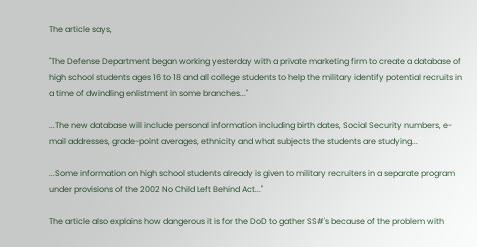The article says,

"The Defense Department began working yesterday with a private marketing firm to create a database of high school students ages 16 to 18 and all college students to help the military identify potential recruits in a time of dwindling enlistment in some branches..."

...The new database will include personal information including birth dates, Social Security numbers, e-mail addresses, grade-point averages, ethnicity and what subjects the students are studying...

...Some information on high school students already is given to military recruiters in a separate program under provisions of the 2002 No Child Left Behind Act..."

The article also explains how dangerous it is for the DoD to gather SS#'s because of the problem with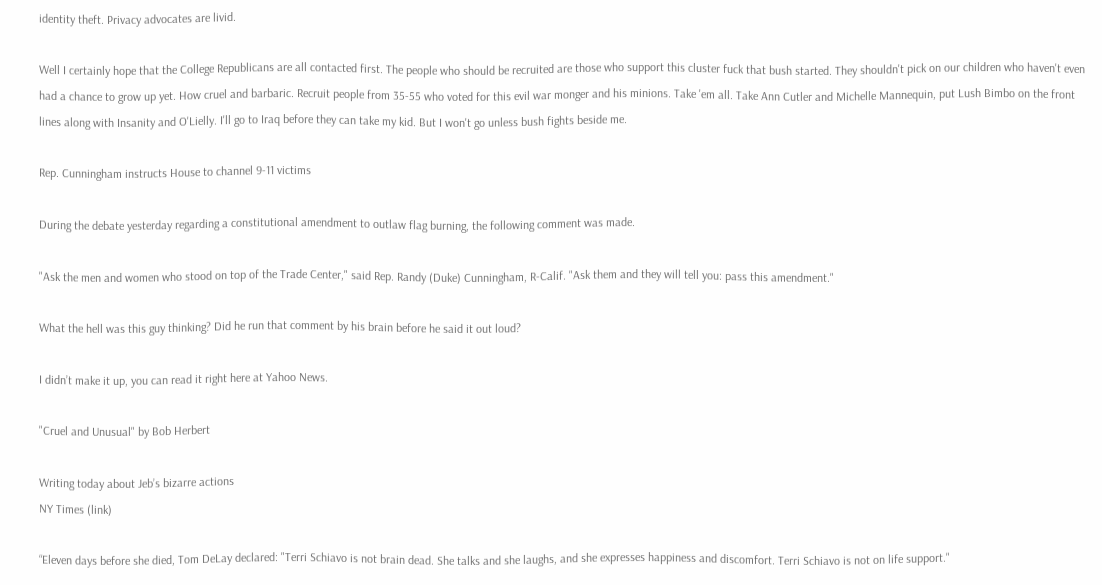identity theft. Privacy advocates are livid.

Well I certainly hope that the College Republicans are all contacted first. The people who should be recruited are those who support this cluster fuck that bush started. They shouldn't pick on our children who haven't even had a chance to grow up yet. How cruel and barbaric. Recruit people from 35-55 who voted for this evil war monger and his minions. Take 'em all. Take Ann Cutler and Michelle Mannequin, put Lush Bimbo on the front lines along with Insanity and O'Lielly. I'll go to Iraq before they can take my kid. But I won't go unless bush fights beside me.

Rep. Cunningham instructs House to channel 9-11 victims

During the debate yesterday regarding a constitutional amendment to outlaw flag burning, the following comment was made.

"Ask the men and women who stood on top of the Trade Center," said Rep. Randy (Duke) Cunningham, R-Calif. "Ask them and they will tell you: pass this amendment."

What the hell was this guy thinking? Did he run that comment by his brain before he said it out loud?

I didn’t make it up, you can read it right here at Yahoo News.

"Cruel and Unusual" by Bob Herbert

Writing today about Jeb’s bizarre actions
NY Times (link)

“Eleven days before she died, Tom DeLay declared: "Terri Schiavo is not brain dead. She talks and she laughs, and she expresses happiness and discomfort. Terri Schiavo is not on life support."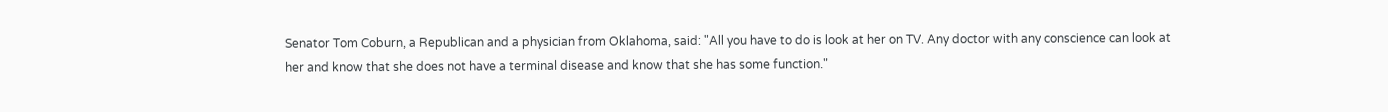Senator Tom Coburn, a Republican and a physician from Oklahoma, said: "All you have to do is look at her on TV. Any doctor with any conscience can look at her and know that she does not have a terminal disease and know that she has some function."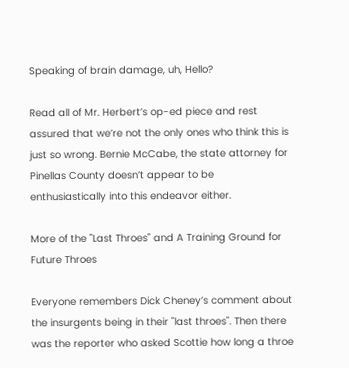Speaking of brain damage, uh, Hello?

Read all of Mr. Herbert’s op-ed piece and rest assured that we’re not the only ones who think this is just so wrong. Bernie McCabe, the state attorney for Pinellas County doesn’t appear to be enthusiastically into this endeavor either.

More of the "Last Throes" and A Training Ground for Future Throes

Everyone remembers Dick Cheney’s comment about the insurgents being in their "last throes". Then there was the reporter who asked Scottie how long a throe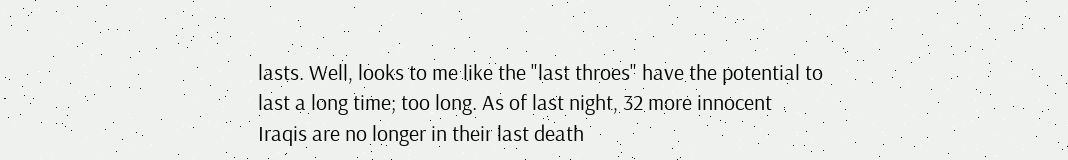lasts. Well, looks to me like the "last throes" have the potential to last a long time; too long. As of last night, 32 more innocent Iraqis are no longer in their last death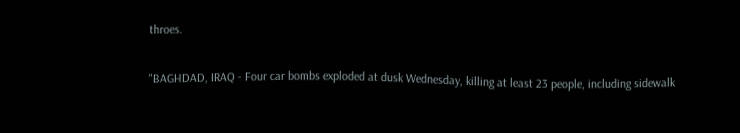throes.

"BAGHDAD, IRAQ - Four car bombs exploded at dusk Wednesday, killing at least 23 people, including sidewalk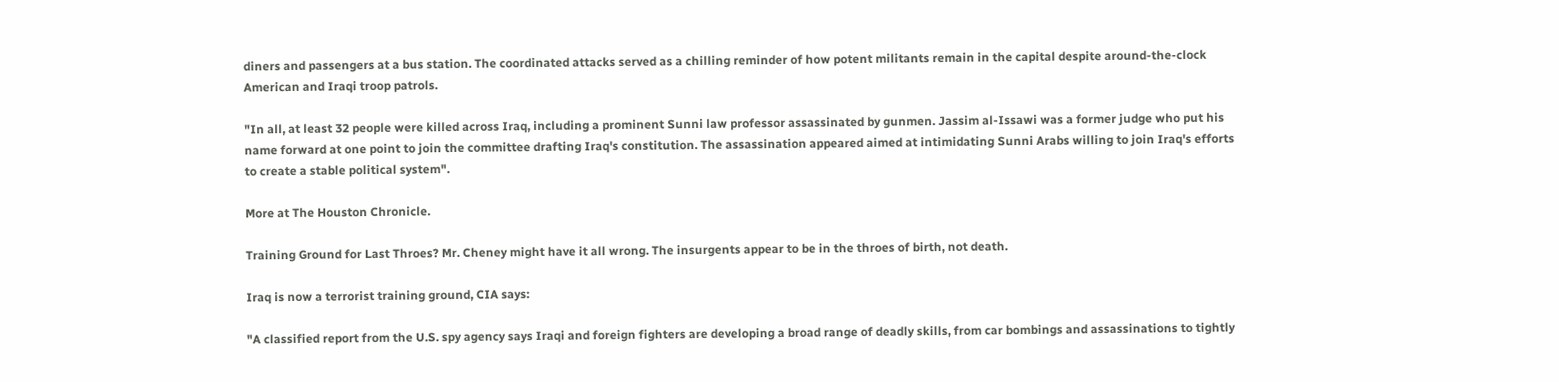diners and passengers at a bus station. The coordinated attacks served as a chilling reminder of how potent militants remain in the capital despite around-the-clock American and Iraqi troop patrols.

"In all, at least 32 people were killed across Iraq, including a prominent Sunni law professor assassinated by gunmen. Jassim al-Issawi was a former judge who put his name forward at one point to join the committee drafting Iraq's constitution. The assassination appeared aimed at intimidating Sunni Arabs willing to join Iraq's efforts to create a stable political system".

More at The Houston Chronicle.

Training Ground for Last Throes? Mr. Cheney might have it all wrong. The insurgents appear to be in the throes of birth, not death.

Iraq is now a terrorist training ground, CIA says:

"A classified report from the U.S. spy agency says Iraqi and foreign fighters are developing a broad range of deadly skills, from car bombings and assassinations to tightly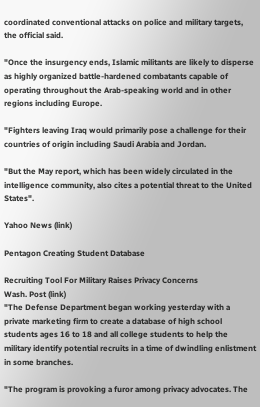coordinated conventional attacks on police and military targets, the official said.

"Once the insurgency ends, Islamic militants are likely to disperse as highly organized battle-hardened combatants capable of operating throughout the Arab-speaking world and in other regions including Europe.

"Fighters leaving Iraq would primarily pose a challenge for their countries of origin including Saudi Arabia and Jordan.

"But the May report, which has been widely circulated in the intelligence community, also cites a potential threat to the United States".

Yahoo News (link)

Pentagon Creating Student Database

Recruiting Tool For Military Raises Privacy Concerns
Wash. Post (link)
"The Defense Department began working yesterday with a private marketing firm to create a database of high school students ages 16 to 18 and all college students to help the military identify potential recruits in a time of dwindling enlistment in some branches.

"The program is provoking a furor among privacy advocates. The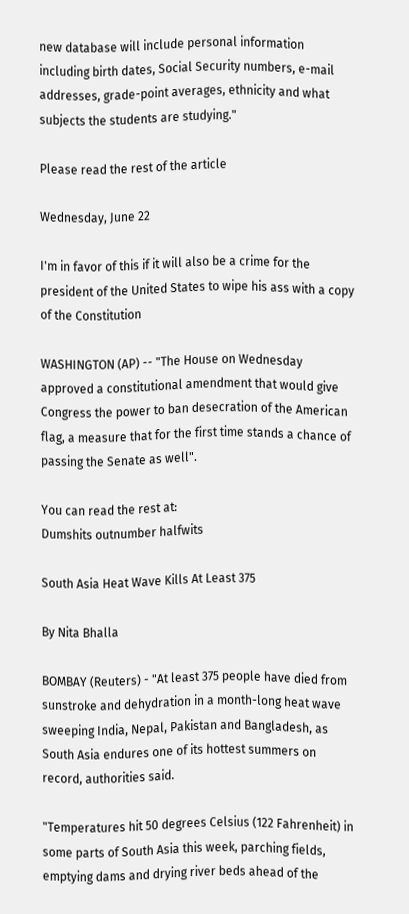new database will include personal information including birth dates, Social Security numbers, e-mail addresses, grade-point averages, ethnicity and what subjects the students are studying."

Please read the rest of the article

Wednesday, June 22

I'm in favor of this if it will also be a crime for the president of the United States to wipe his ass with a copy of the Constitution

WASHINGTON (AP) -- "The House on Wednesday approved a constitutional amendment that would give Congress the power to ban desecration of the American flag, a measure that for the first time stands a chance of passing the Senate as well".

You can read the rest at:
Dumshits outnumber halfwits

South Asia Heat Wave Kills At Least 375

By Nita Bhalla

BOMBAY (Reuters) - "At least 375 people have died from sunstroke and dehydration in a month-long heat wave sweeping India, Nepal, Pakistan and Bangladesh, as South Asia endures one of its hottest summers on record, authorities said.

"Temperatures hit 50 degrees Celsius (122 Fahrenheit) in some parts of South Asia this week, parching fields, emptying dams and drying river beds ahead of the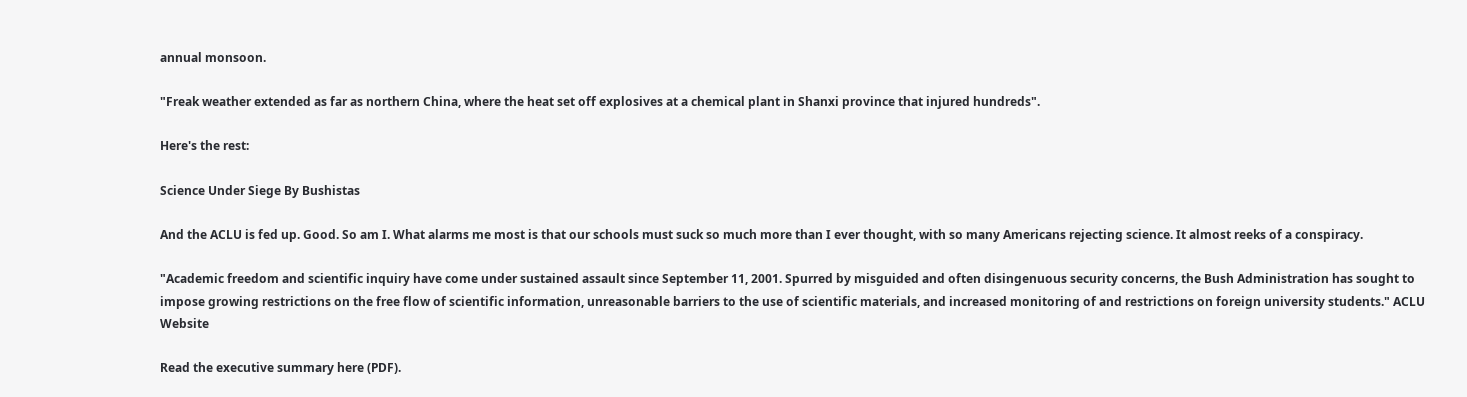annual monsoon.

"Freak weather extended as far as northern China, where the heat set off explosives at a chemical plant in Shanxi province that injured hundreds".

Here's the rest:

Science Under Siege By Bushistas

And the ACLU is fed up. Good. So am I. What alarms me most is that our schools must suck so much more than I ever thought, with so many Americans rejecting science. It almost reeks of a conspiracy.

"Academic freedom and scientific inquiry have come under sustained assault since September 11, 2001. Spurred by misguided and often disingenuous security concerns, the Bush Administration has sought to impose growing restrictions on the free flow of scientific information, unreasonable barriers to the use of scientific materials, and increased monitoring of and restrictions on foreign university students." ACLU Website

Read the executive summary here (PDF).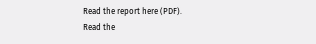Read the report here (PDF).
Read the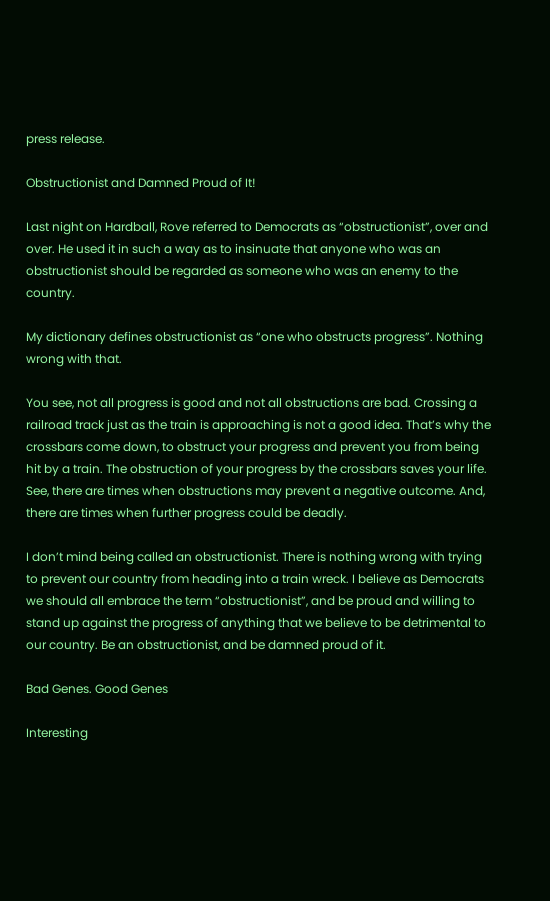press release.

Obstructionist and Damned Proud of It!

Last night on Hardball, Rove referred to Democrats as “obstructionist”, over and over. He used it in such a way as to insinuate that anyone who was an obstructionist should be regarded as someone who was an enemy to the country.

My dictionary defines obstructionist as “one who obstructs progress”. Nothing wrong with that.

You see, not all progress is good and not all obstructions are bad. Crossing a railroad track just as the train is approaching is not a good idea. That’s why the crossbars come down, to obstruct your progress and prevent you from being hit by a train. The obstruction of your progress by the crossbars saves your life. See, there are times when obstructions may prevent a negative outcome. And, there are times when further progress could be deadly.

I don’t mind being called an obstructionist. There is nothing wrong with trying to prevent our country from heading into a train wreck. I believe as Democrats we should all embrace the term “obstructionist”, and be proud and willing to stand up against the progress of anything that we believe to be detrimental to our country. Be an obstructionist, and be damned proud of it.

Bad Genes. Good Genes

Interesting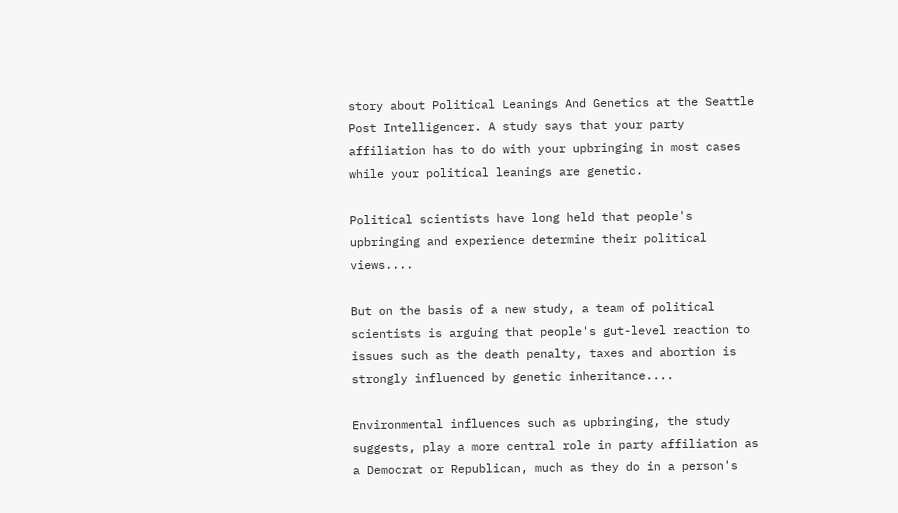story about Political Leanings And Genetics at the Seattle Post Intelligencer. A study says that your party affiliation has to do with your upbringing in most cases while your political leanings are genetic.

Political scientists have long held that people's upbringing and experience determine their political views....

But on the basis of a new study, a team of political scientists is arguing that people's gut-level reaction to issues such as the death penalty, taxes and abortion is strongly influenced by genetic inheritance....

Environmental influences such as upbringing, the study suggests, play a more central role in party affiliation as a Democrat or Republican, much as they do in a person's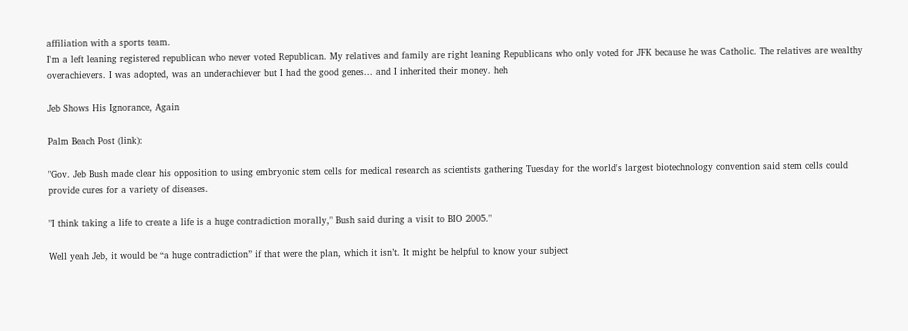affiliation with a sports team.
I'm a left leaning registered republican who never voted Republican. My relatives and family are right leaning Republicans who only voted for JFK because he was Catholic. The relatives are wealthy overachievers. I was adopted, was an underachiever but I had the good genes... and I inherited their money. heh

Jeb Shows His Ignorance, Again

Palm Beach Post (link):

"Gov. Jeb Bush made clear his opposition to using embryonic stem cells for medical research as scientists gathering Tuesday for the world's largest biotechnology convention said stem cells could provide cures for a variety of diseases.

"I think taking a life to create a life is a huge contradiction morally," Bush said during a visit to BIO 2005."

Well yeah Jeb, it would be “a huge contradiction” if that were the plan, which it isn’t. It might be helpful to know your subject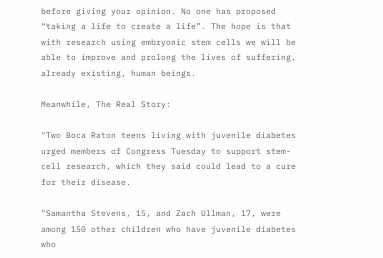before giving your opinion. No one has proposed “taking a life to create a life”. The hope is that with research using embryonic stem cells we will be able to improve and prolong the lives of suffering, already existing, human beings.

Meanwhile, The Real Story:

"Two Boca Raton teens living with juvenile diabetes urged members of Congress Tuesday to support stem-cell research, which they said could lead to a cure for their disease.

"Samantha Stevens, 15, and Zach Ullman, 17, were among 150 other children who have juvenile diabetes who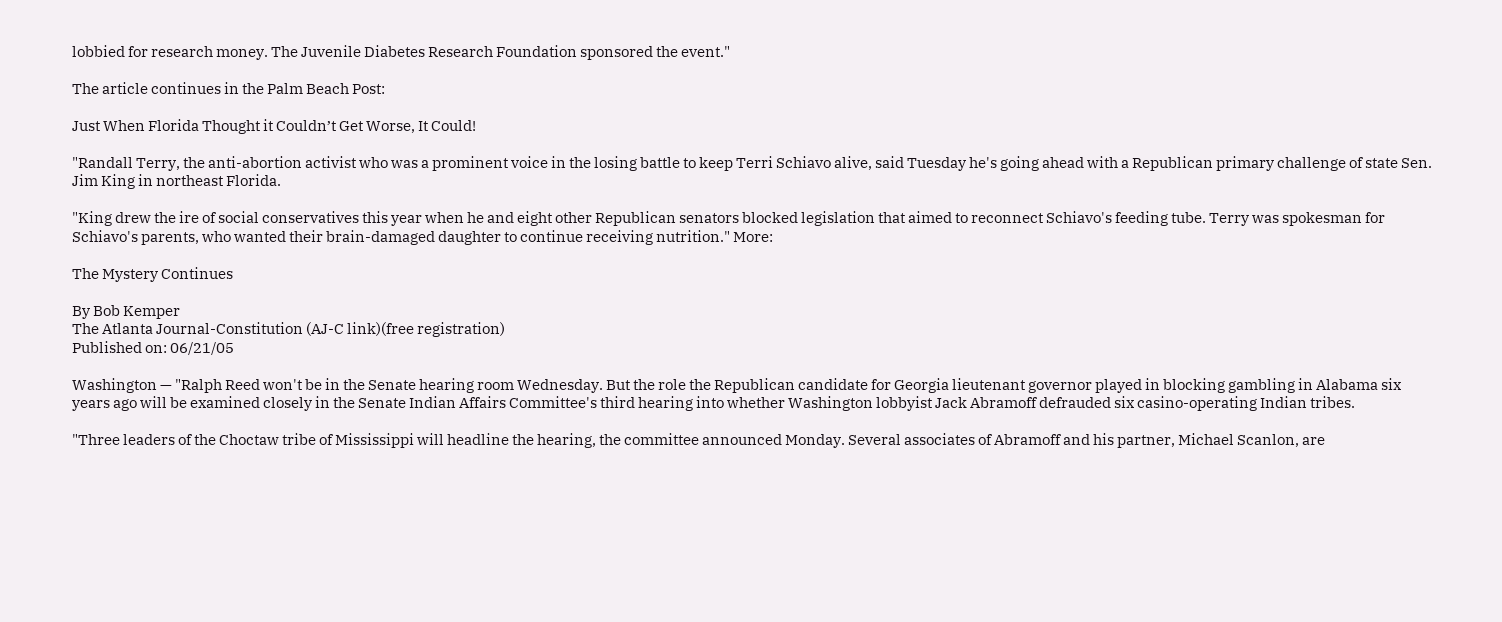lobbied for research money. The Juvenile Diabetes Research Foundation sponsored the event."

The article continues in the Palm Beach Post:

Just When Florida Thought it Couldn’t Get Worse, It Could!

"Randall Terry, the anti-abortion activist who was a prominent voice in the losing battle to keep Terri Schiavo alive, said Tuesday he's going ahead with a Republican primary challenge of state Sen. Jim King in northeast Florida.

"King drew the ire of social conservatives this year when he and eight other Republican senators blocked legislation that aimed to reconnect Schiavo's feeding tube. Terry was spokesman for Schiavo's parents, who wanted their brain-damaged daughter to continue receiving nutrition." More:

The Mystery Continues

By Bob Kemper
The Atlanta Journal-Constitution (AJ-C link)(free registration)
Published on: 06/21/05

Washington — "Ralph Reed won't be in the Senate hearing room Wednesday. But the role the Republican candidate for Georgia lieutenant governor played in blocking gambling in Alabama six years ago will be examined closely in the Senate Indian Affairs Committee's third hearing into whether Washington lobbyist Jack Abramoff defrauded six casino-operating Indian tribes.

"Three leaders of the Choctaw tribe of Mississippi will headline the hearing, the committee announced Monday. Several associates of Abramoff and his partner, Michael Scanlon, are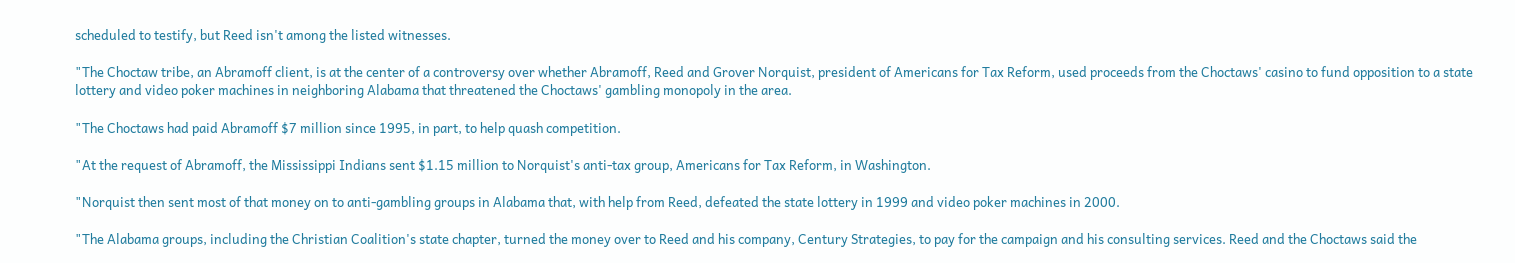scheduled to testify, but Reed isn't among the listed witnesses.

"The Choctaw tribe, an Abramoff client, is at the center of a controversy over whether Abramoff, Reed and Grover Norquist, president of Americans for Tax Reform, used proceeds from the Choctaws' casino to fund opposition to a state lottery and video poker machines in neighboring Alabama that threatened the Choctaws' gambling monopoly in the area.

"The Choctaws had paid Abramoff $7 million since 1995, in part, to help quash competition.

"At the request of Abramoff, the Mississippi Indians sent $1.15 million to Norquist's anti-tax group, Americans for Tax Reform, in Washington.

"Norquist then sent most of that money on to anti-gambling groups in Alabama that, with help from Reed, defeated the state lottery in 1999 and video poker machines in 2000.

"The Alabama groups, including the Christian Coalition's state chapter, turned the money over to Reed and his company, Century Strategies, to pay for the campaign and his consulting services. Reed and the Choctaws said the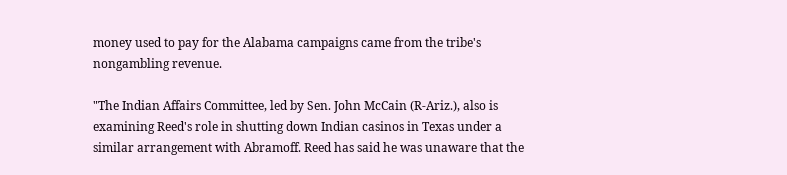money used to pay for the Alabama campaigns came from the tribe's nongambling revenue.

"The Indian Affairs Committee, led by Sen. John McCain (R-Ariz.), also is examining Reed's role in shutting down Indian casinos in Texas under a similar arrangement with Abramoff. Reed has said he was unaware that the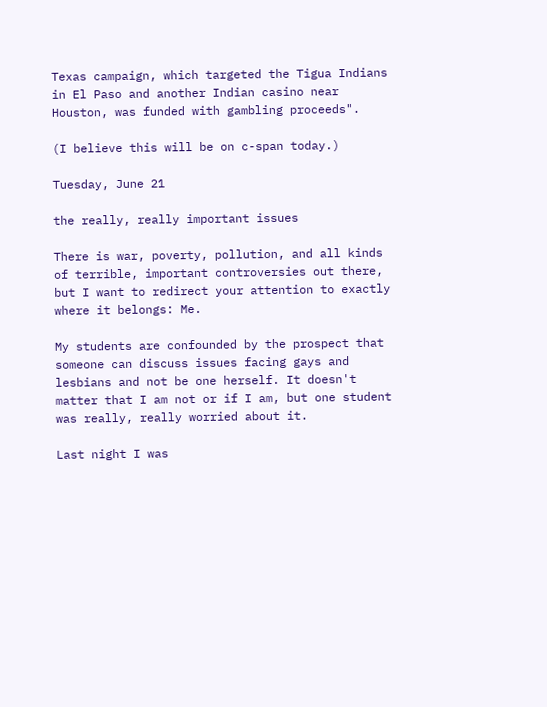Texas campaign, which targeted the Tigua Indians in El Paso and another Indian casino near Houston, was funded with gambling proceeds".

(I believe this will be on c-span today.)

Tuesday, June 21

the really, really important issues

There is war, poverty, pollution, and all kinds of terrible, important controversies out there, but I want to redirect your attention to exactly where it belongs: Me.

My students are confounded by the prospect that someone can discuss issues facing gays and lesbians and not be one herself. It doesn't matter that I am not or if I am, but one student was really, really worried about it.

Last night I was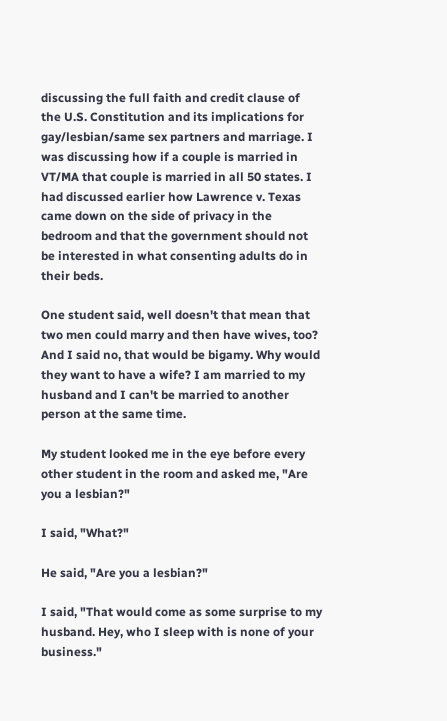discussing the full faith and credit clause of the U.S. Constitution and its implications for gay/lesbian/same sex partners and marriage. I was discussing how if a couple is married in VT/MA that couple is married in all 50 states. I had discussed earlier how Lawrence v. Texas came down on the side of privacy in the bedroom and that the government should not be interested in what consenting adults do in their beds.

One student said, well doesn't that mean that two men could marry and then have wives, too? And I said no, that would be bigamy. Why would they want to have a wife? I am married to my husband and I can't be married to another person at the same time.

My student looked me in the eye before every other student in the room and asked me, "Are you a lesbian?"

I said, "What?"

He said, "Are you a lesbian?"

I said, "That would come as some surprise to my husband. Hey, who I sleep with is none of your business."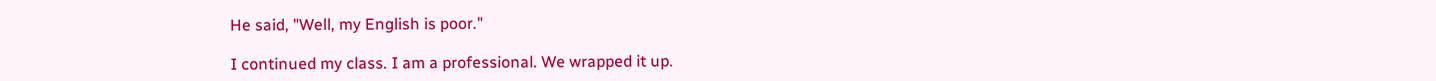He said, "Well, my English is poor."

I continued my class. I am a professional. We wrapped it up.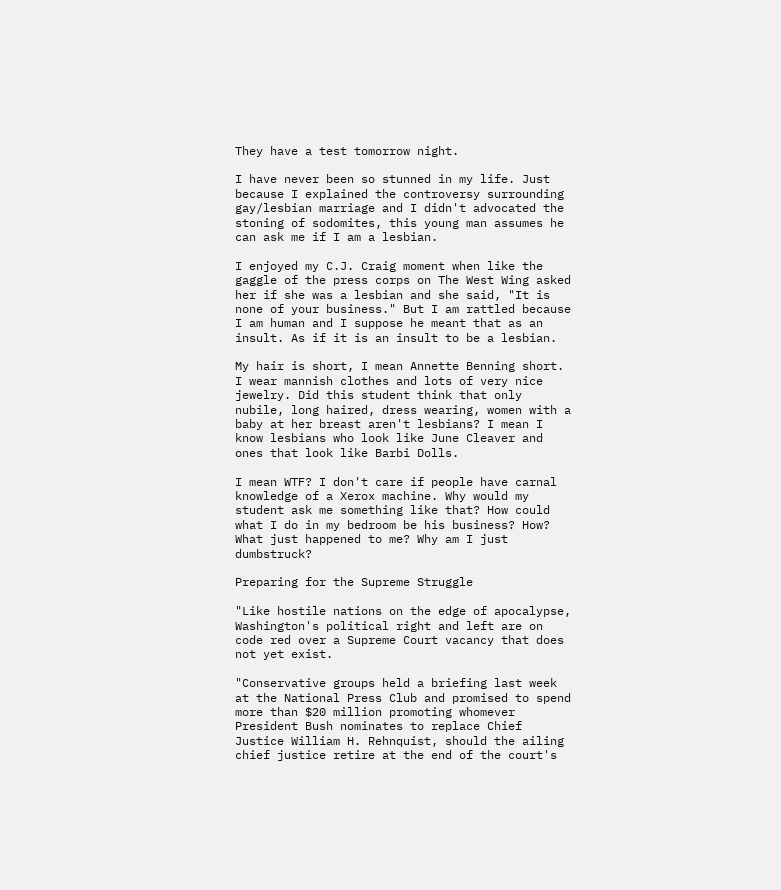They have a test tomorrow night.

I have never been so stunned in my life. Just because I explained the controversy surrounding gay/lesbian marriage and I didn't advocated the stoning of sodomites, this young man assumes he can ask me if I am a lesbian.

I enjoyed my C.J. Craig moment when like the gaggle of the press corps on The West Wing asked her if she was a lesbian and she said, "It is none of your business." But I am rattled because I am human and I suppose he meant that as an insult. As if it is an insult to be a lesbian.

My hair is short, I mean Annette Benning short. I wear mannish clothes and lots of very nice jewelry. Did this student think that only nubile, long haired, dress wearing, women with a baby at her breast aren't lesbians? I mean I know lesbians who look like June Cleaver and ones that look like Barbi Dolls.

I mean WTF? I don't care if people have carnal knowledge of a Xerox machine. Why would my student ask me something like that? How could what I do in my bedroom be his business? How? What just happened to me? Why am I just dumbstruck?

Preparing for the Supreme Struggle

"Like hostile nations on the edge of apocalypse, Washington's political right and left are on code red over a Supreme Court vacancy that does not yet exist.

"Conservative groups held a briefing last week at the National Press Club and promised to spend more than $20 million promoting whomever President Bush nominates to replace Chief Justice William H. Rehnquist, should the ailing chief justice retire at the end of the court's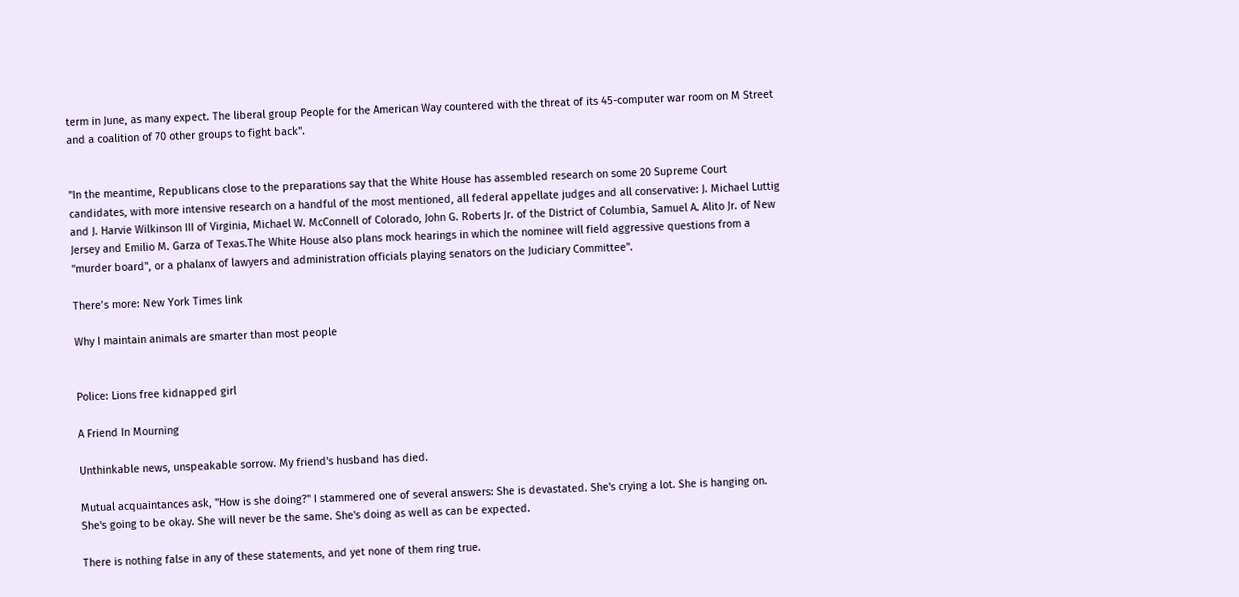term in June, as many expect. The liberal group People for the American Way countered with the threat of its 45-computer war room on M Street and a coalition of 70 other groups to fight back".


"In the meantime, Republicans close to the preparations say that the White House has assembled research on some 20 Supreme Court candidates, with more intensive research on a handful of the most mentioned, all federal appellate judges and all conservative: J. Michael Luttig and J. Harvie Wilkinson III of Virginia, Michael W. McConnell of Colorado, John G. Roberts Jr. of the District of Columbia, Samuel A. Alito Jr. of New Jersey and Emilio M. Garza of Texas.The White House also plans mock hearings in which the nominee will field aggressive questions from a "murder board", or a phalanx of lawyers and administration officials playing senators on the Judiciary Committee".

There’s more: New York Times link

Why I maintain animals are smarter than most people


Police: Lions free kidnapped girl

A Friend In Mourning

Unthinkable news, unspeakable sorrow. My friend's husband has died.

Mutual acquaintances ask, "How is she doing?" I stammered one of several answers: She is devastated. She's crying a lot. She is hanging on. She's going to be okay. She will never be the same. She's doing as well as can be expected.

There is nothing false in any of these statements, and yet none of them ring true.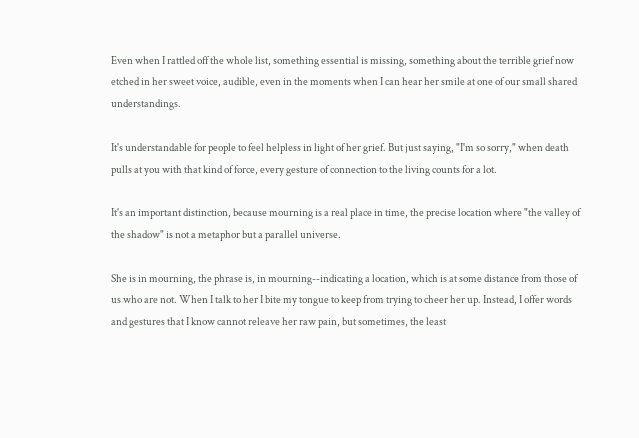Even when I rattled off the whole list, something essential is missing, something about the terrible grief now etched in her sweet voice, audible, even in the moments when I can hear her smile at one of our small shared understandings.

It's understandable for people to feel helpless in light of her grief. But just saying, "I'm so sorry," when death pulls at you with that kind of force, every gesture of connection to the living counts for a lot.

It's an important distinction, because mourning is a real place in time, the precise location where "the valley of the shadow" is not a metaphor but a parallel universe.

She is in mourning, the phrase is, in mourning--indicating a location, which is at some distance from those of us who are not. When I talk to her I bite my tongue to keep from trying to cheer her up. Instead, I offer words and gestures that I know cannot releave her raw pain, but sometimes, the least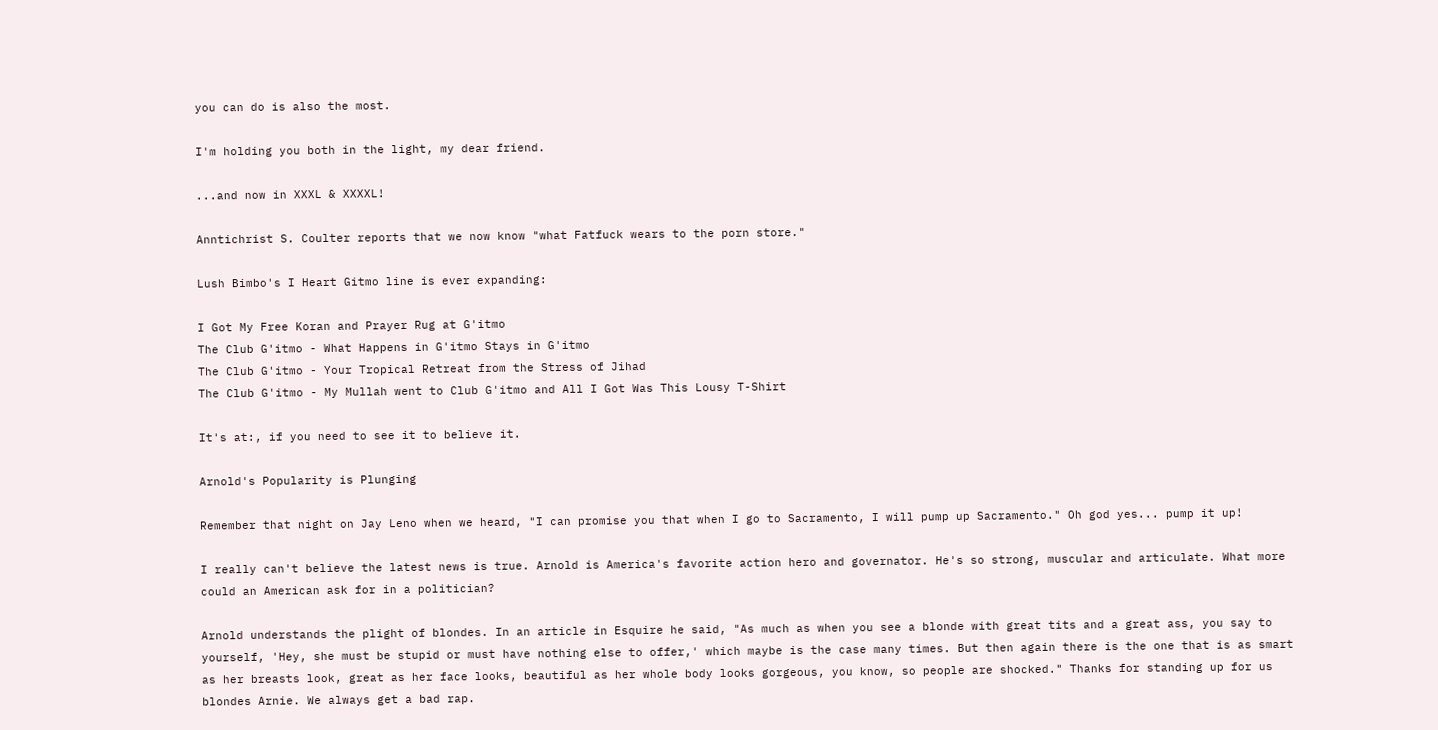you can do is also the most.

I'm holding you both in the light, my dear friend.

...and now in XXXL & XXXXL!

Anntichrist S. Coulter reports that we now know "what Fatfuck wears to the porn store."

Lush Bimbo's I Heart Gitmo line is ever expanding:

I Got My Free Koran and Prayer Rug at G'itmo
The Club G'itmo - What Happens in G'itmo Stays in G'itmo
The Club G'itmo - Your Tropical Retreat from the Stress of Jihad
The Club G'itmo - My Mullah went to Club G'itmo and All I Got Was This Lousy T-Shirt

It's at:, if you need to see it to believe it.

Arnold's Popularity is Plunging

Remember that night on Jay Leno when we heard, "I can promise you that when I go to Sacramento, I will pump up Sacramento." Oh god yes... pump it up!

I really can't believe the latest news is true. Arnold is America's favorite action hero and governator. He's so strong, muscular and articulate. What more could an American ask for in a politician?

Arnold understands the plight of blondes. In an article in Esquire he said, "As much as when you see a blonde with great tits and a great ass, you say to yourself, 'Hey, she must be stupid or must have nothing else to offer,' which maybe is the case many times. But then again there is the one that is as smart as her breasts look, great as her face looks, beautiful as her whole body looks gorgeous, you know, so people are shocked." Thanks for standing up for us blondes Arnie. We always get a bad rap.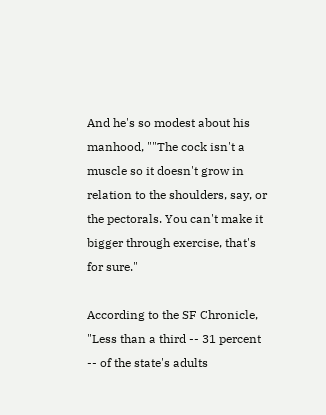And he's so modest about his manhood, ""The cock isn't a muscle so it doesn't grow in relation to the shoulders, say, or the pectorals. You can't make it bigger through exercise, that's for sure."

According to the SF Chronicle, "Less than a third -- 31 percent -- of the state's adults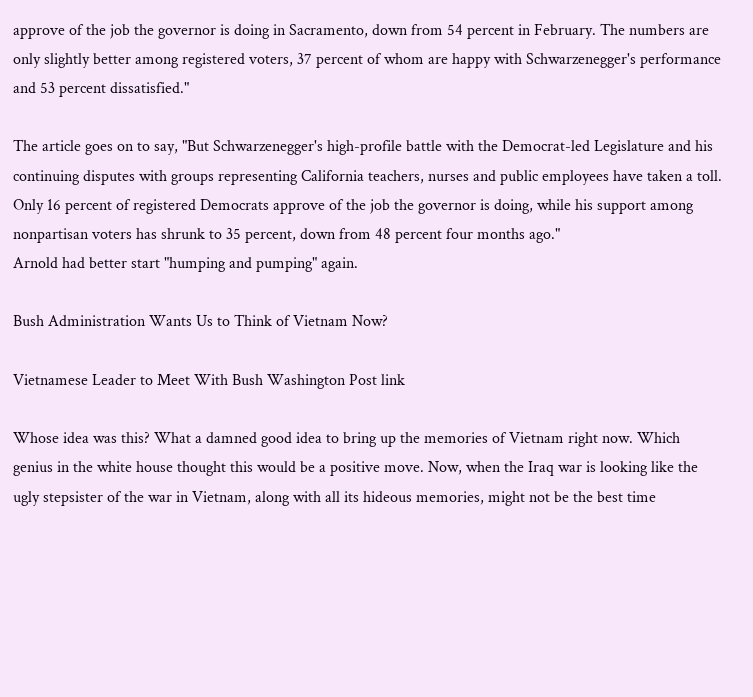approve of the job the governor is doing in Sacramento, down from 54 percent in February. The numbers are only slightly better among registered voters, 37 percent of whom are happy with Schwarzenegger's performance and 53 percent dissatisfied."

The article goes on to say, "But Schwarzenegger's high-profile battle with the Democrat-led Legislature and his continuing disputes with groups representing California teachers, nurses and public employees have taken a toll. Only 16 percent of registered Democrats approve of the job the governor is doing, while his support among nonpartisan voters has shrunk to 35 percent, down from 48 percent four months ago."
Arnold had better start "humping and pumping" again.

Bush Administration Wants Us to Think of Vietnam Now?

Vietnamese Leader to Meet With Bush Washington Post link

Whose idea was this? What a damned good idea to bring up the memories of Vietnam right now. Which genius in the white house thought this would be a positive move. Now, when the Iraq war is looking like the ugly stepsister of the war in Vietnam, along with all its hideous memories, might not be the best time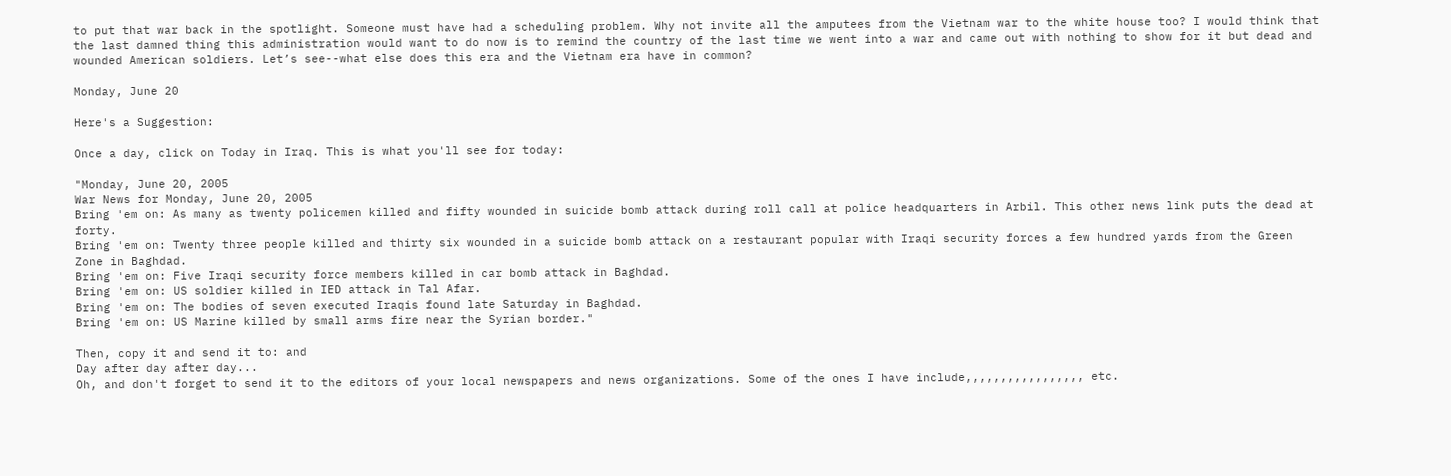to put that war back in the spotlight. Someone must have had a scheduling problem. Why not invite all the amputees from the Vietnam war to the white house too? I would think that the last damned thing this administration would want to do now is to remind the country of the last time we went into a war and came out with nothing to show for it but dead and wounded American soldiers. Let’s see--what else does this era and the Vietnam era have in common?

Monday, June 20

Here's a Suggestion:

Once a day, click on Today in Iraq. This is what you'll see for today:

"Monday, June 20, 2005
War News for Monday, June 20, 2005
Bring 'em on: As many as twenty policemen killed and fifty wounded in suicide bomb attack during roll call at police headquarters in Arbil. This other news link puts the dead at forty.
Bring 'em on: Twenty three people killed and thirty six wounded in a suicide bomb attack on a restaurant popular with Iraqi security forces a few hundred yards from the Green Zone in Baghdad.
Bring 'em on: Five Iraqi security force members killed in car bomb attack in Baghdad.
Bring 'em on: US soldier killed in IED attack in Tal Afar.
Bring 'em on: The bodies of seven executed Iraqis found late Saturday in Baghdad.
Bring 'em on: US Marine killed by small arms fire near the Syrian border."

Then, copy it and send it to: and
Day after day after day...
Oh, and don't forget to send it to the editors of your local newspapers and news organizations. Some of the ones I have include,,,,,,,,,,,,,,,,, etc.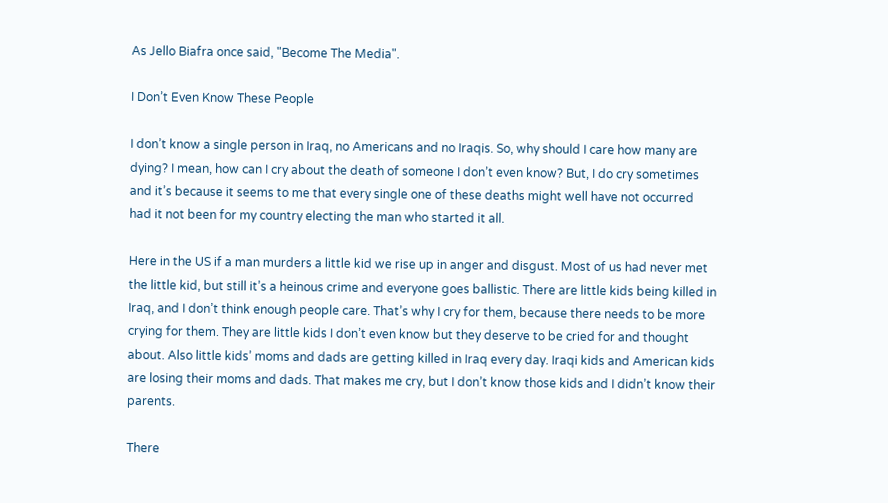As Jello Biafra once said, "Become The Media".

I Don’t Even Know These People

I don’t know a single person in Iraq, no Americans and no Iraqis. So, why should I care how many are dying? I mean, how can I cry about the death of someone I don’t even know? But, I do cry sometimes and it’s because it seems to me that every single one of these deaths might well have not occurred had it not been for my country electing the man who started it all.

Here in the US if a man murders a little kid we rise up in anger and disgust. Most of us had never met the little kid, but still it’s a heinous crime and everyone goes ballistic. There are little kids being killed in Iraq, and I don’t think enough people care. That’s why I cry for them, because there needs to be more crying for them. They are little kids I don’t even know but they deserve to be cried for and thought about. Also little kids’ moms and dads are getting killed in Iraq every day. Iraqi kids and American kids are losing their moms and dads. That makes me cry, but I don’t know those kids and I didn’t know their parents.

There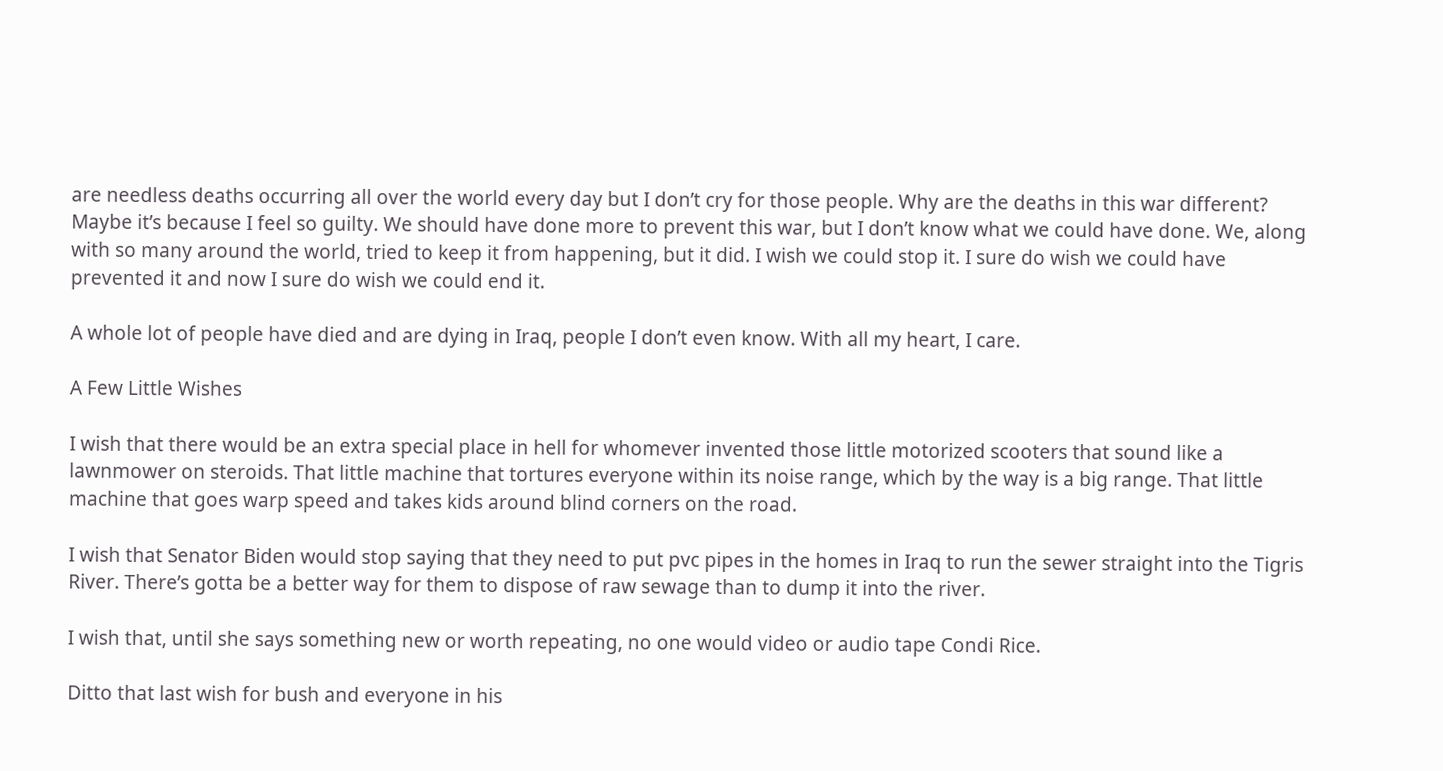are needless deaths occurring all over the world every day but I don’t cry for those people. Why are the deaths in this war different? Maybe it’s because I feel so guilty. We should have done more to prevent this war, but I don’t know what we could have done. We, along with so many around the world, tried to keep it from happening, but it did. I wish we could stop it. I sure do wish we could have prevented it and now I sure do wish we could end it.

A whole lot of people have died and are dying in Iraq, people I don’t even know. With all my heart, I care.

A Few Little Wishes

I wish that there would be an extra special place in hell for whomever invented those little motorized scooters that sound like a lawnmower on steroids. That little machine that tortures everyone within its noise range, which by the way is a big range. That little machine that goes warp speed and takes kids around blind corners on the road.

I wish that Senator Biden would stop saying that they need to put pvc pipes in the homes in Iraq to run the sewer straight into the Tigris River. There’s gotta be a better way for them to dispose of raw sewage than to dump it into the river.

I wish that, until she says something new or worth repeating, no one would video or audio tape Condi Rice.

Ditto that last wish for bush and everyone in his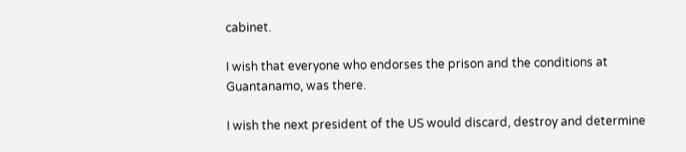cabinet.

I wish that everyone who endorses the prison and the conditions at Guantanamo, was there.

I wish the next president of the US would discard, destroy and determine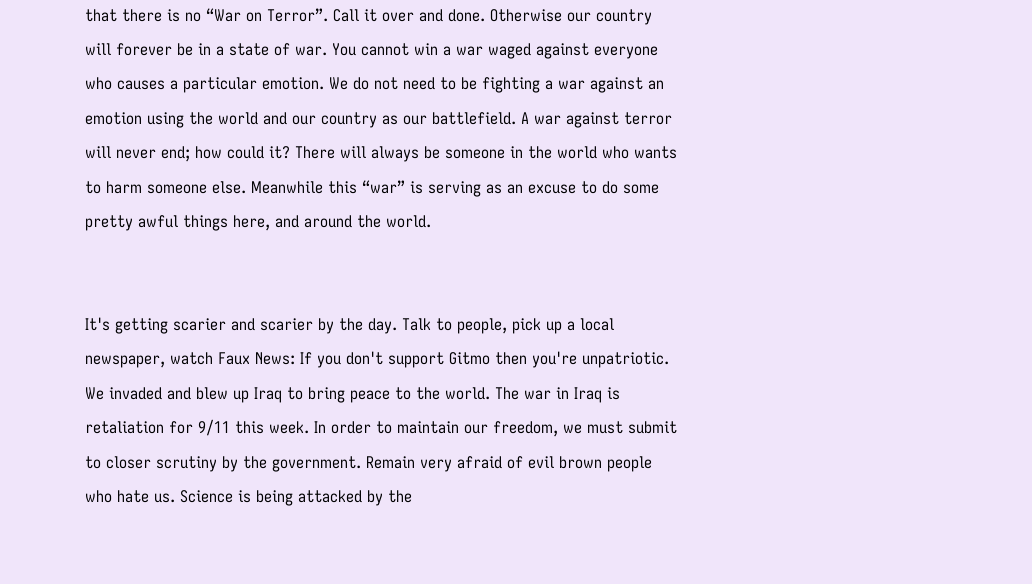that there is no “War on Terror”. Call it over and done. Otherwise our country will forever be in a state of war. You cannot win a war waged against everyone who causes a particular emotion. We do not need to be fighting a war against an emotion using the world and our country as our battlefield. A war against terror will never end; how could it? There will always be someone in the world who wants to harm someone else. Meanwhile this “war” is serving as an excuse to do some pretty awful things here, and around the world.


It's getting scarier and scarier by the day. Talk to people, pick up a local newspaper, watch Faux News: If you don't support Gitmo then you're unpatriotic. We invaded and blew up Iraq to bring peace to the world. The war in Iraq is retaliation for 9/11 this week. In order to maintain our freedom, we must submit to closer scrutiny by the government. Remain very afraid of evil brown people who hate us. Science is being attacked by the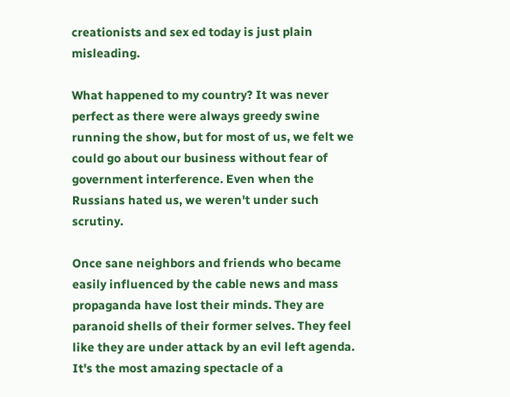creationists and sex ed today is just plain misleading.

What happened to my country? It was never perfect as there were always greedy swine running the show, but for most of us, we felt we could go about our business without fear of government interference. Even when the Russians hated us, we weren't under such scrutiny.

Once sane neighbors and friends who became easily influenced by the cable news and mass propaganda have lost their minds. They are paranoid shells of their former selves. They feel like they are under attack by an evil left agenda. It's the most amazing spectacle of a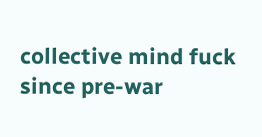collective mind fuck since pre-war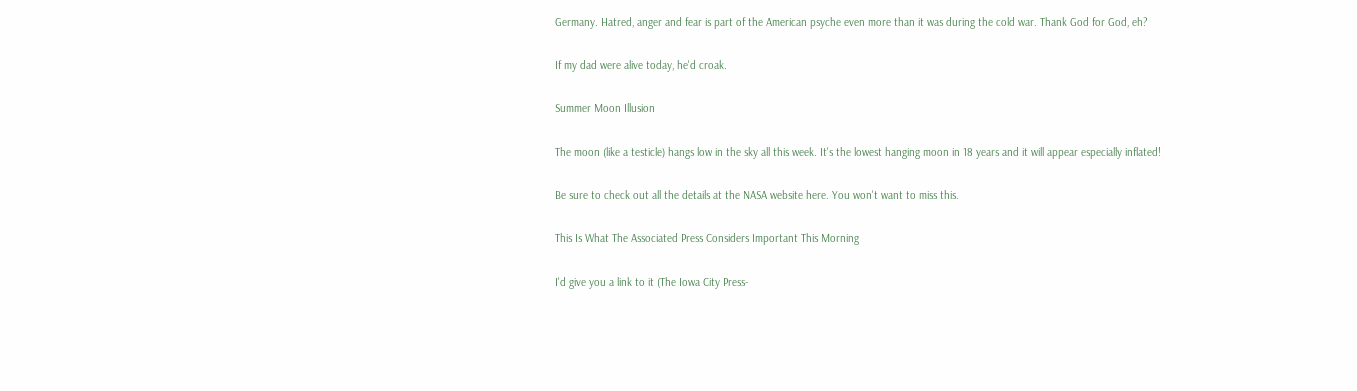Germany. Hatred, anger and fear is part of the American psyche even more than it was during the cold war. Thank God for God, eh?

If my dad were alive today, he'd croak.

Summer Moon Illusion

The moon (like a testicle) hangs low in the sky all this week. It's the lowest hanging moon in 18 years and it will appear especially inflated!

Be sure to check out all the details at the NASA website here. You won't want to miss this.

This Is What The Associated Press Considers Important This Morning

I'd give you a link to it (The Iowa City Press-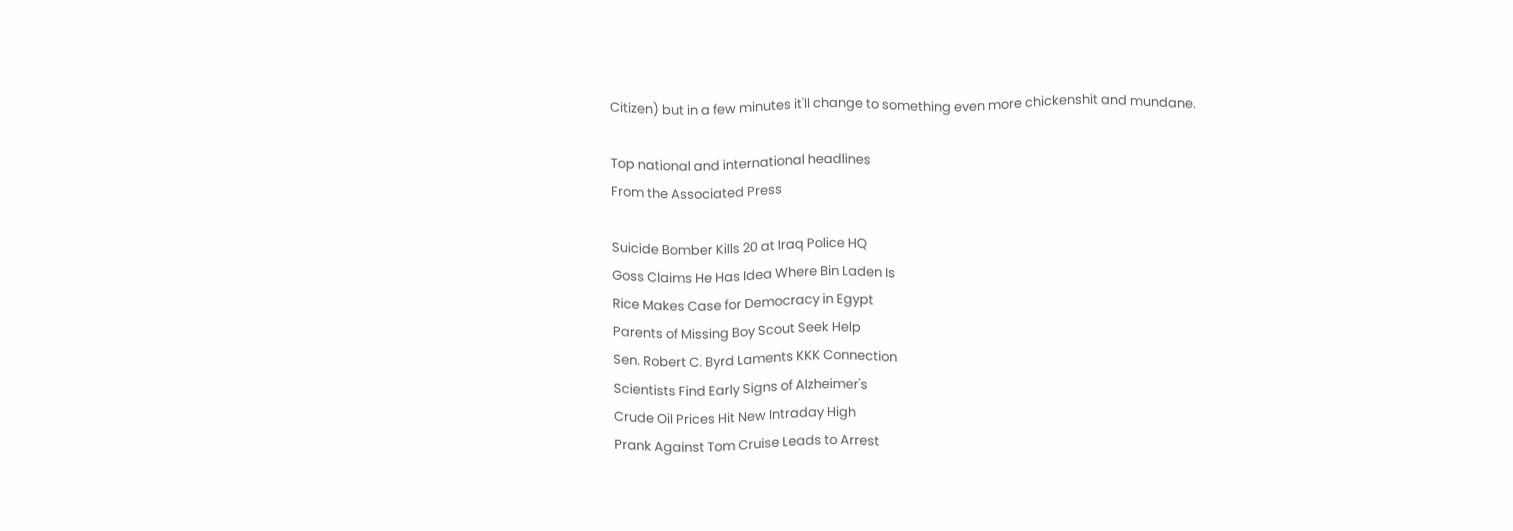Citizen) but in a few minutes it'll change to something even more chickenshit and mundane.

Top national and international headlines
From the Associated Press

Suicide Bomber Kills 20 at Iraq Police HQ
Goss Claims He Has Idea Where Bin Laden Is
Rice Makes Case for Democracy in Egypt
Parents of Missing Boy Scout Seek Help
Sen. Robert C. Byrd Laments KKK Connection
Scientists Find Early Signs of Alzheimer's
Crude Oil Prices Hit New Intraday High
Prank Against Tom Cruise Leads to Arrest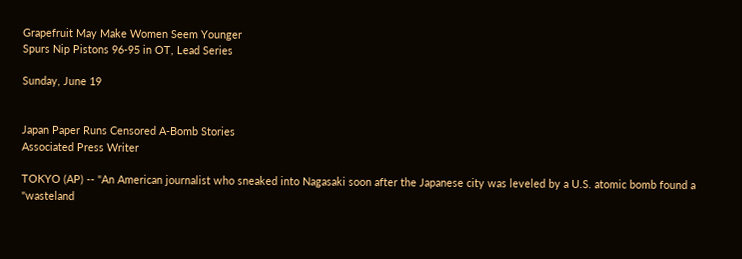Grapefruit May Make Women Seem Younger
Spurs Nip Pistons 96-95 in OT, Lead Series

Sunday, June 19


Japan Paper Runs Censored A-Bomb Stories
Associated Press Writer

TOKYO (AP) -- "An American journalist who sneaked into Nagasaki soon after the Japanese city was leveled by a U.S. atomic bomb found a "wasteland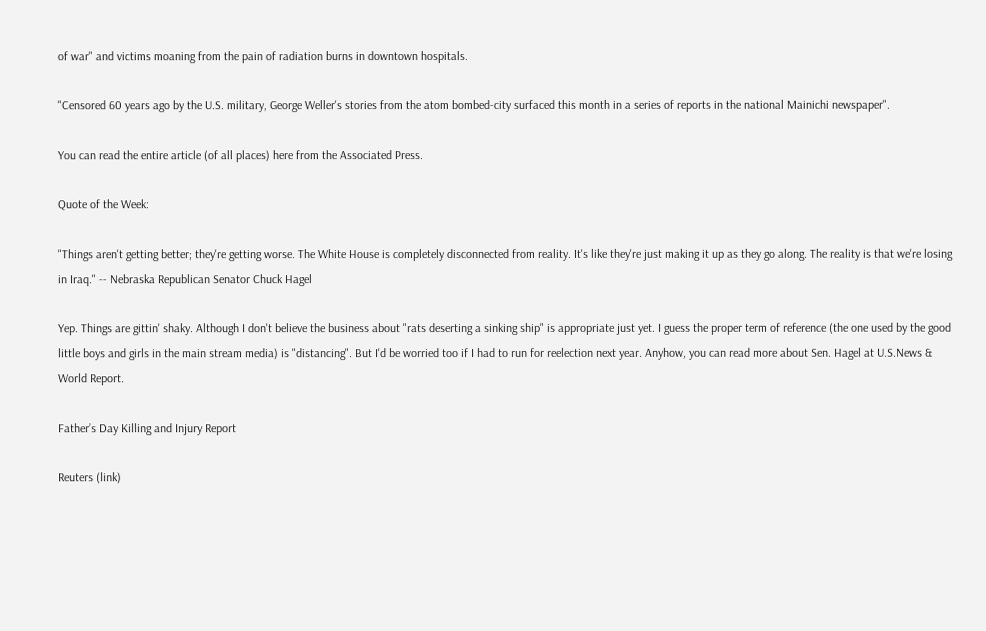of war" and victims moaning from the pain of radiation burns in downtown hospitals.

"Censored 60 years ago by the U.S. military, George Weller's stories from the atom bombed-city surfaced this month in a series of reports in the national Mainichi newspaper".

You can read the entire article (of all places) here from the Associated Press.

Quote of the Week:

"Things aren't getting better; they're getting worse. The White House is completely disconnected from reality. It's like they're just making it up as they go along. The reality is that we're losing in Iraq." -- Nebraska Republican Senator Chuck Hagel

Yep. Things are gittin' shaky. Although I don't believe the business about "rats deserting a sinking ship" is appropriate just yet. I guess the proper term of reference (the one used by the good little boys and girls in the main stream media) is "distancing". But I'd be worried too if I had to run for reelection next year. Anyhow, you can read more about Sen. Hagel at U.S.News & World Report.

Father’s Day Killing and Injury Report

Reuters (link)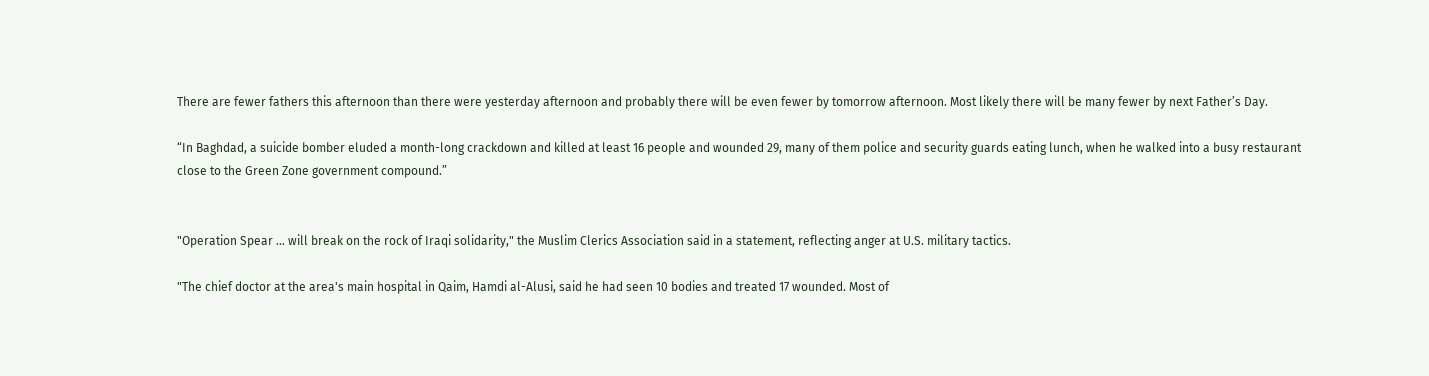There are fewer fathers this afternoon than there were yesterday afternoon and probably there will be even fewer by tomorrow afternoon. Most likely there will be many fewer by next Father’s Day.

“In Baghdad, a suicide bomber eluded a month-long crackdown and killed at least 16 people and wounded 29, many of them police and security guards eating lunch, when he walked into a busy restaurant close to the Green Zone government compound.”


"Operation Spear ... will break on the rock of Iraqi solidarity," the Muslim Clerics Association said in a statement, reflecting anger at U.S. military tactics.

"The chief doctor at the area's main hospital in Qaim, Hamdi al-Alusi, said he had seen 10 bodies and treated 17 wounded. Most of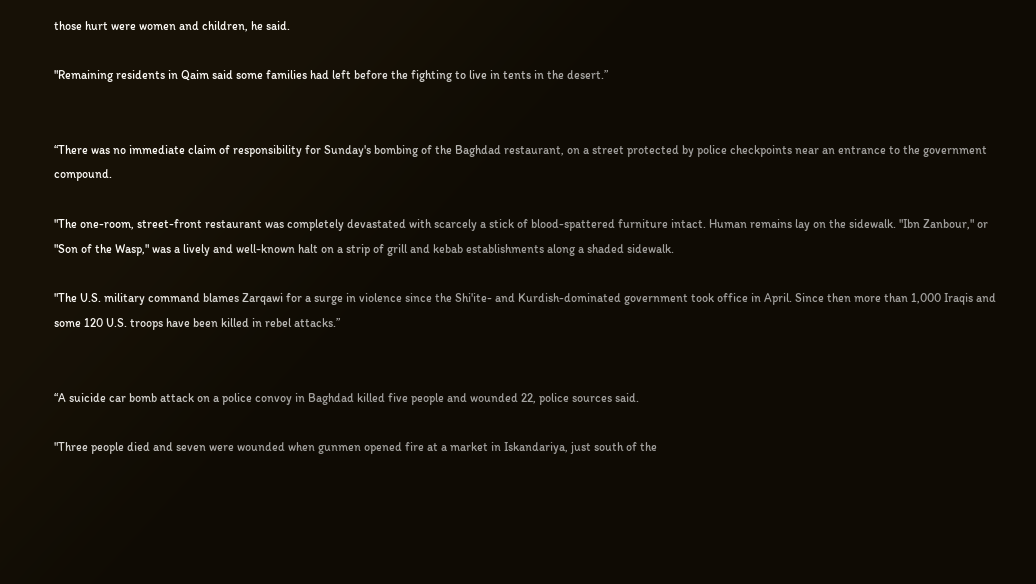those hurt were women and children, he said.

"Remaining residents in Qaim said some families had left before the fighting to live in tents in the desert.”


“There was no immediate claim of responsibility for Sunday's bombing of the Baghdad restaurant, on a street protected by police checkpoints near an entrance to the government compound.

"The one-room, street-front restaurant was completely devastated with scarcely a stick of blood-spattered furniture intact. Human remains lay on the sidewalk. "Ibn Zanbour," or "Son of the Wasp," was a lively and well-known halt on a strip of grill and kebab establishments along a shaded sidewalk.

"The U.S. military command blames Zarqawi for a surge in violence since the Shi'ite- and Kurdish-dominated government took office in April. Since then more than 1,000 Iraqis and some 120 U.S. troops have been killed in rebel attacks.”


“A suicide car bomb attack on a police convoy in Baghdad killed five people and wounded 22, police sources said.

"Three people died and seven were wounded when gunmen opened fire at a market in Iskandariya, just south of the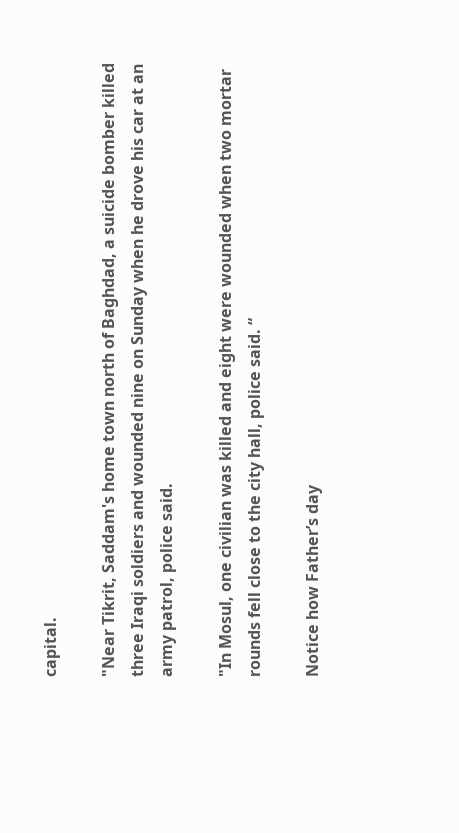capital.

"Near Tikrit, Saddam's home town north of Baghdad, a suicide bomber killed three Iraqi soldiers and wounded nine on Sunday when he drove his car at an army patrol, police said.

"In Mosul, one civilian was killed and eight were wounded when two mortar rounds fell close to the city hall, police said. “

Notice how Father’s day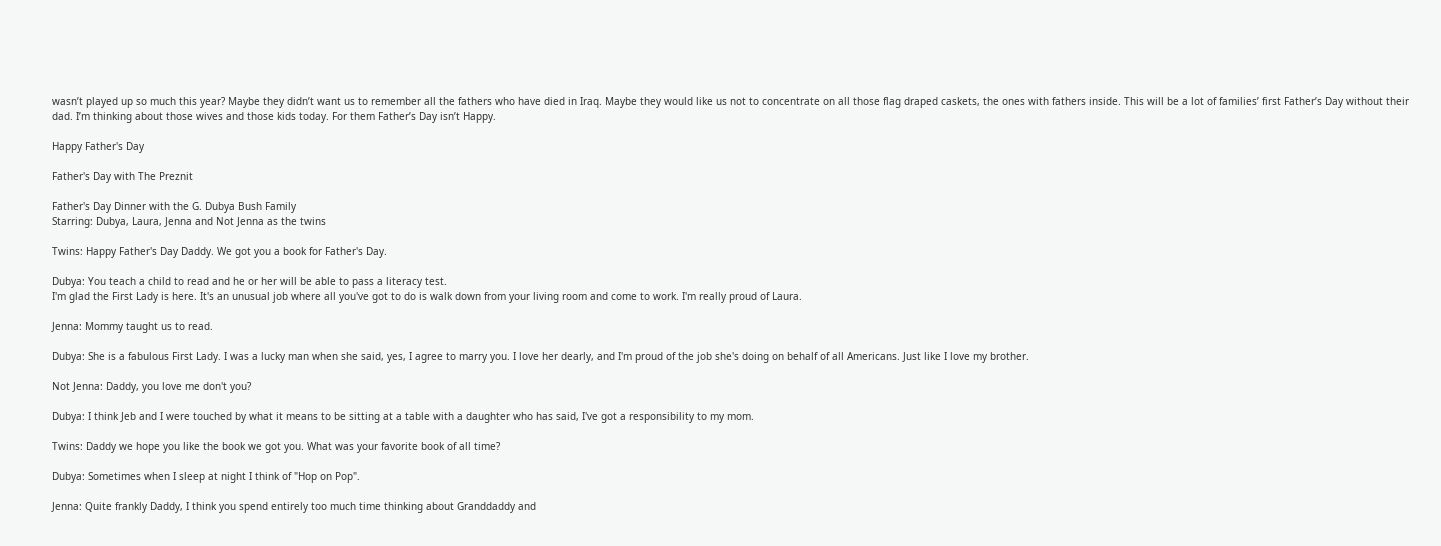wasn’t played up so much this year? Maybe they didn’t want us to remember all the fathers who have died in Iraq. Maybe they would like us not to concentrate on all those flag draped caskets, the ones with fathers inside. This will be a lot of families’ first Father’s Day without their dad. I’m thinking about those wives and those kids today. For them Father’s Day isn’t Happy.

Happy Father's Day

Father's Day with The Preznit

Father's Day Dinner with the G. Dubya Bush Family
Starring: Dubya, Laura, Jenna and Not Jenna as the twins

Twins: Happy Father's Day Daddy. We got you a book for Father's Day.

Dubya: You teach a child to read and he or her will be able to pass a literacy test.
I'm glad the First Lady is here. It's an unusual job where all you've got to do is walk down from your living room and come to work. I'm really proud of Laura.

Jenna: Mommy taught us to read.

Dubya: She is a fabulous First Lady. I was a lucky man when she said, yes, I agree to marry you. I love her dearly, and I'm proud of the job she's doing on behalf of all Americans. Just like I love my brother.

Not Jenna: Daddy, you love me don't you?

Dubya: I think Jeb and I were touched by what it means to be sitting at a table with a daughter who has said, I've got a responsibility to my mom.

Twins: Daddy we hope you like the book we got you. What was your favorite book of all time?

Dubya: Sometimes when I sleep at night I think of "Hop on Pop".

Jenna: Quite frankly Daddy, I think you spend entirely too much time thinking about Granddaddy and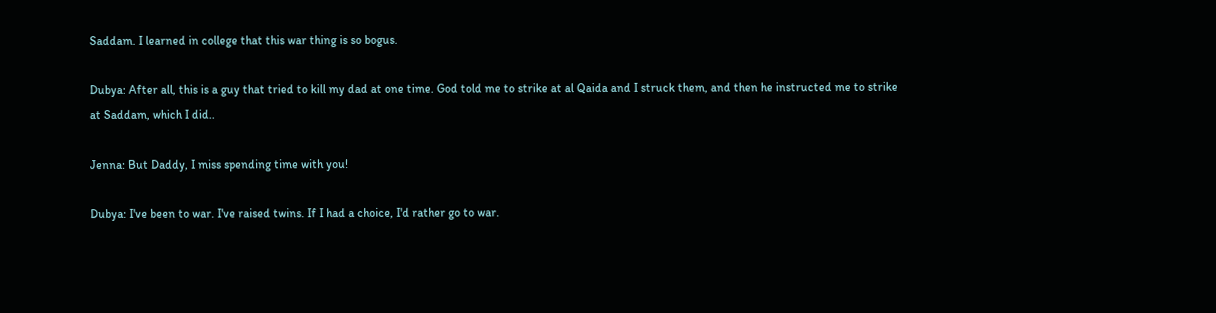Saddam. I learned in college that this war thing is so bogus.

Dubya: After all, this is a guy that tried to kill my dad at one time. God told me to strike at al Qaida and I struck them, and then he instructed me to strike at Saddam, which I did..

Jenna: But Daddy, I miss spending time with you!

Dubya: I've been to war. I've raised twins. If I had a choice, I'd rather go to war.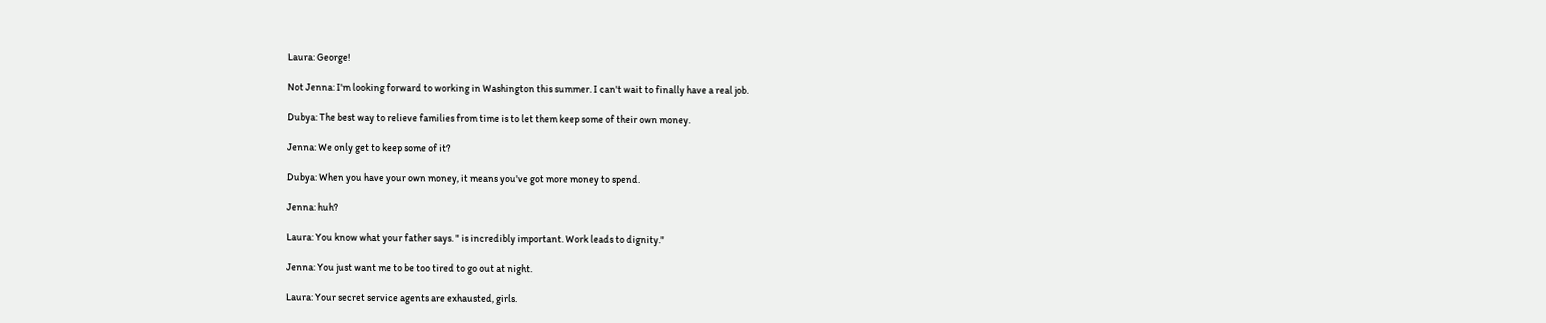Laura: George!

Not Jenna: I'm looking forward to working in Washington this summer. I can't wait to finally have a real job.

Dubya: The best way to relieve families from time is to let them keep some of their own money.

Jenna: We only get to keep some of it?

Dubya: When you have your own money, it means you've got more money to spend.

Jenna: huh?

Laura: You know what your father says. " is incredibly important. Work leads to dignity."

Jenna: You just want me to be too tired to go out at night.

Laura: Your secret service agents are exhausted, girls.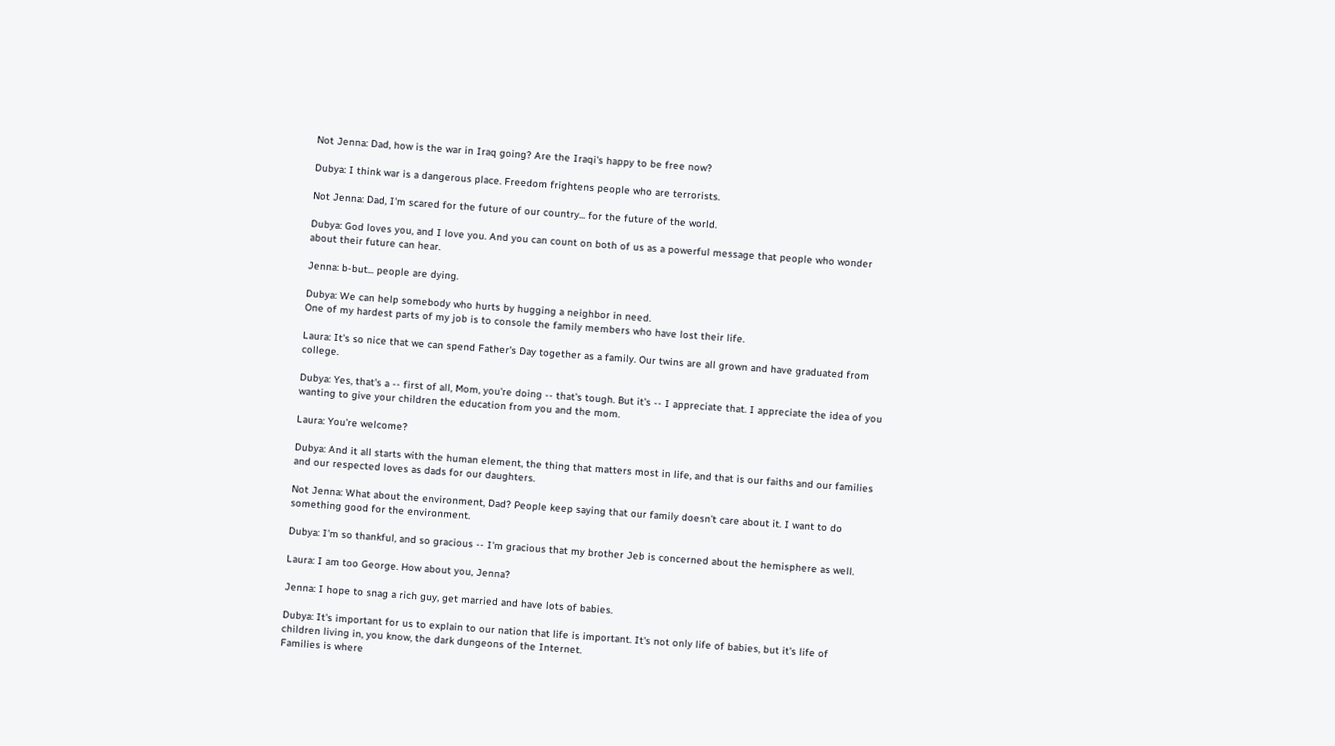Not Jenna: Dad, how is the war in Iraq going? Are the Iraqi's happy to be free now?

Dubya: I think war is a dangerous place. Freedom frightens people who are terrorists.

Not Jenna: Dad, I'm scared for the future of our country... for the future of the world.

Dubya: God loves you, and I love you. And you can count on both of us as a powerful message that people who wonder about their future can hear.

Jenna: b-but... people are dying.

Dubya: We can help somebody who hurts by hugging a neighbor in need.
One of my hardest parts of my job is to console the family members who have lost their life.

Laura: It's so nice that we can spend Father's Day together as a family. Our twins are all grown and have graduated from college.

Dubya: Yes, that's a -- first of all, Mom, you're doing -- that's tough. But it's -- I appreciate that. I appreciate the idea of you wanting to give your children the education from you and the mom.

Laura: You're welcome?

Dubya: And it all starts with the human element, the thing that matters most in life, and that is our faiths and our families and our respected loves as dads for our daughters.

Not Jenna: What about the environment, Dad? People keep saying that our family doesn't care about it. I want to do something good for the environment.

Dubya: I'm so thankful, and so gracious -- I'm gracious that my brother Jeb is concerned about the hemisphere as well.

Laura: I am too George. How about you, Jenna?

Jenna: I hope to snag a rich guy, get married and have lots of babies.

Dubya: It's important for us to explain to our nation that life is important. It's not only life of babies, but it's life of children living in, you know, the dark dungeons of the Internet.
Families is where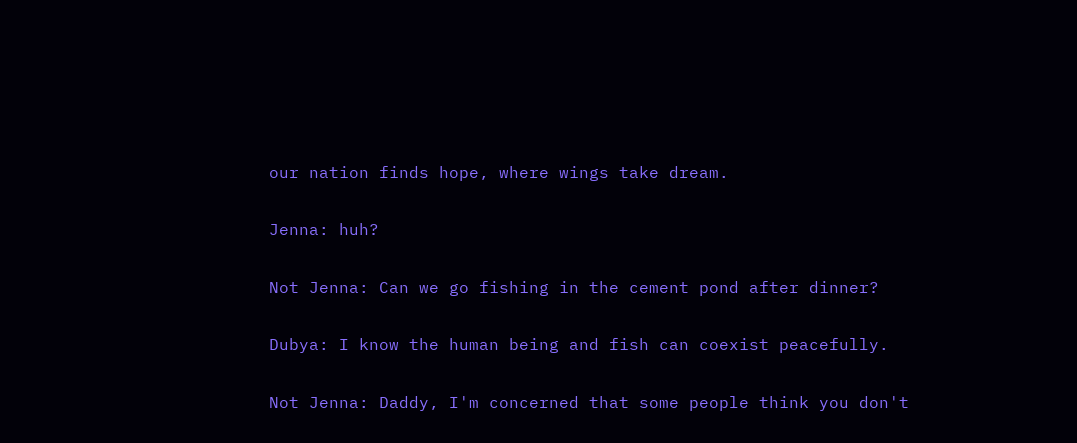our nation finds hope, where wings take dream.

Jenna: huh?

Not Jenna: Can we go fishing in the cement pond after dinner?

Dubya: I know the human being and fish can coexist peacefully.

Not Jenna: Daddy, I'm concerned that some people think you don't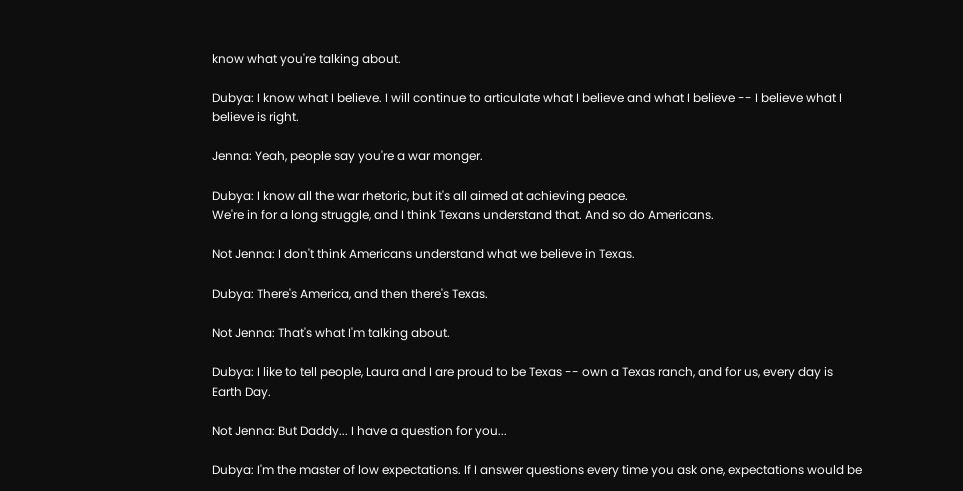know what you're talking about.

Dubya: I know what I believe. I will continue to articulate what I believe and what I believe -- I believe what I believe is right.

Jenna: Yeah, people say you're a war monger.

Dubya: I know all the war rhetoric, but it's all aimed at achieving peace.
We're in for a long struggle, and I think Texans understand that. And so do Americans.

Not Jenna: I don't think Americans understand what we believe in Texas.

Dubya: There's America, and then there's Texas.

Not Jenna: That's what I'm talking about.

Dubya: I like to tell people, Laura and I are proud to be Texas -- own a Texas ranch, and for us, every day is Earth Day.

Not Jenna: But Daddy... I have a question for you...

Dubya: I'm the master of low expectations. If I answer questions every time you ask one, expectations would be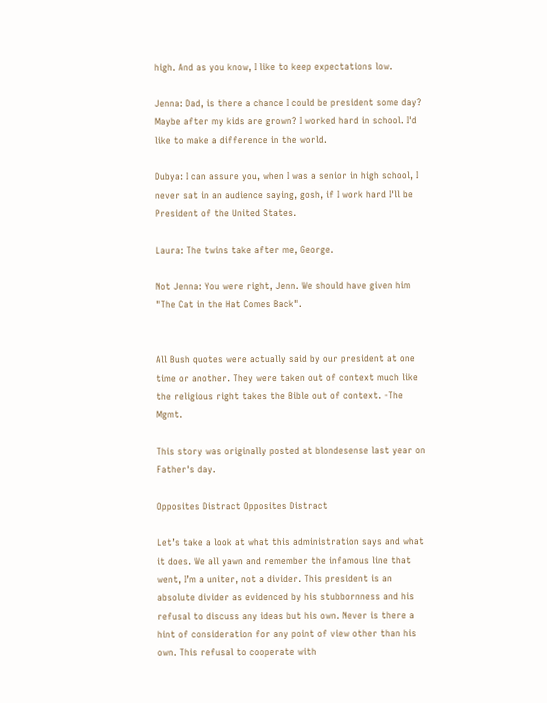high. And as you know, I like to keep expectations low.

Jenna: Dad, is there a chance I could be president some day? Maybe after my kids are grown? I worked hard in school. I'd like to make a difference in the world.

Dubya: I can assure you, when I was a senior in high school, I never sat in an audience saying, gosh, if I work hard I'll be President of the United States.

Laura: The twins take after me, George.

Not Jenna: You were right, Jenn. We should have given him "The Cat in the Hat Comes Back".


All Bush quotes were actually said by our president at one time or another. They were taken out of context much like the religious right takes the Bible out of context. -The Mgmt.

This story was originally posted at blondesense last year on Father's day.

Opposites Distract Opposites Distract

Let’s take a look at what this administration says and what it does. We all yawn and remember the infamous line that went, I’m a uniter, not a divider. This president is an absolute divider as evidenced by his stubbornness and his refusal to discuss any ideas but his own. Never is there a hint of consideration for any point of view other than his own. This refusal to cooperate with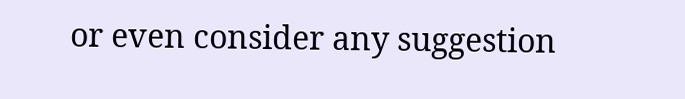or even consider any suggestion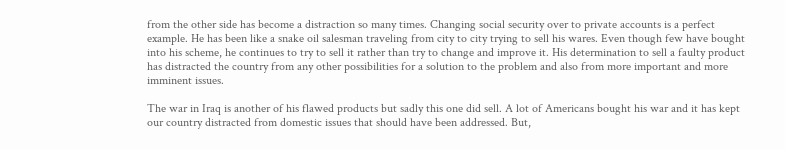from the other side has become a distraction so many times. Changing social security over to private accounts is a perfect example. He has been like a snake oil salesman traveling from city to city trying to sell his wares. Even though few have bought into his scheme, he continues to try to sell it rather than try to change and improve it. His determination to sell a faulty product has distracted the country from any other possibilities for a solution to the problem and also from more important and more imminent issues.

The war in Iraq is another of his flawed products but sadly this one did sell. A lot of Americans bought his war and it has kept our country distracted from domestic issues that should have been addressed. But,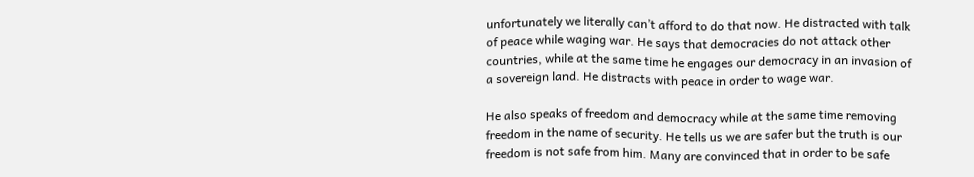unfortunately we literally can’t afford to do that now. He distracted with talk of peace while waging war. He says that democracies do not attack other countries, while at the same time he engages our democracy in an invasion of a sovereign land. He distracts with peace in order to wage war.

He also speaks of freedom and democracy while at the same time removing freedom in the name of security. He tells us we are safer but the truth is our freedom is not safe from him. Many are convinced that in order to be safe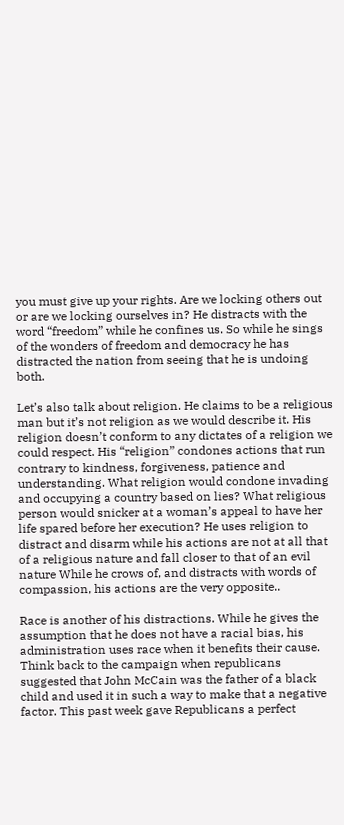you must give up your rights. Are we locking others out or are we locking ourselves in? He distracts with the word “freedom” while he confines us. So while he sings of the wonders of freedom and democracy he has distracted the nation from seeing that he is undoing both.

Let’s also talk about religion. He claims to be a religious man but it’s not religion as we would describe it. His religion doesn’t conform to any dictates of a religion we could respect. His “religion” condones actions that run contrary to kindness, forgiveness, patience and understanding. What religion would condone invading and occupying a country based on lies? What religious person would snicker at a woman’s appeal to have her life spared before her execution? He uses religion to distract and disarm while his actions are not at all that of a religious nature and fall closer to that of an evil nature While he crows of, and distracts with words of compassion, his actions are the very opposite..

Race is another of his distractions. While he gives the assumption that he does not have a racial bias, his administration uses race when it benefits their cause. Think back to the campaign when republicans suggested that John McCain was the father of a black child and used it in such a way to make that a negative factor. This past week gave Republicans a perfect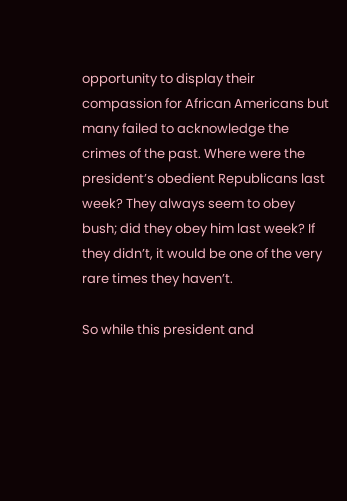opportunity to display their compassion for African Americans but many failed to acknowledge the crimes of the past. Where were the president’s obedient Republicans last week? They always seem to obey bush; did they obey him last week? If they didn’t, it would be one of the very rare times they haven’t.

So while this president and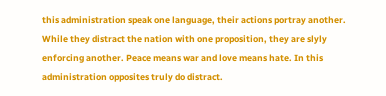this administration speak one language, their actions portray another. While they distract the nation with one proposition, they are slyly enforcing another. Peace means war and love means hate. In this administration opposites truly do distract.